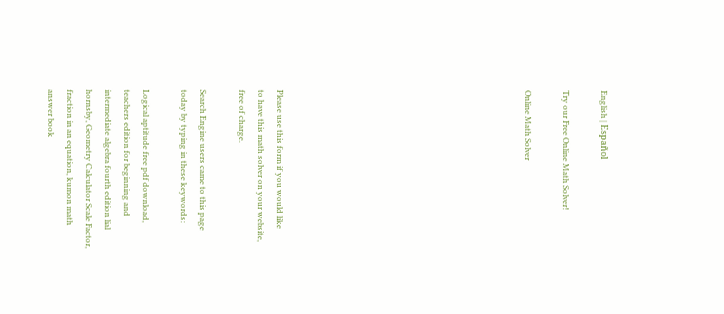English | Español

Try our Free Online Math Solver!

Online Math Solver












Please use this form if you would like
to have this math solver on your website,
free of charge.

Search Engine users came to this page today by typing in these keywords:

Logical aptitude free pdf download, teachers edition for beginning and intermediate algebra fourth edition lial hornsby, Geometry Calculator Scale Factor, fraction in an equation, kumon math answer book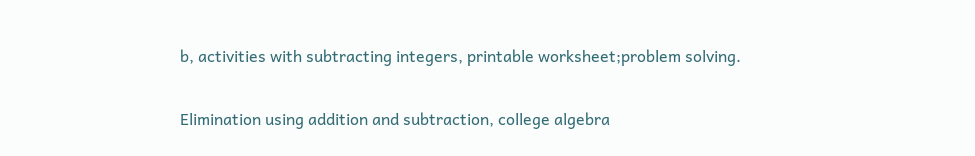b, activities with subtracting integers, printable worksheet;problem solving.

Elimination using addition and subtraction, college algebra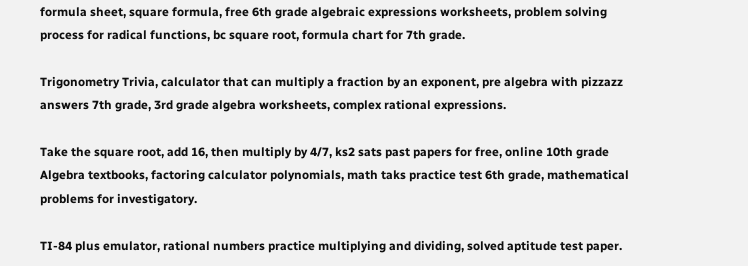formula sheet, square formula, free 6th grade algebraic expressions worksheets, problem solving process for radical functions, bc square root, formula chart for 7th grade.

Trigonometry Trivia, calculator that can multiply a fraction by an exponent, pre algebra with pizzazz answers 7th grade, 3rd grade algebra worksheets, complex rational expressions.

Take the square root, add 16, then multiply by 4/7, ks2 sats past papers for free, online 10th grade Algebra textbooks, factoring calculator polynomials, math taks practice test 6th grade, mathematical problems for investigatory.

TI-84 plus emulator, rational numbers practice multiplying and dividing, solved aptitude test paper.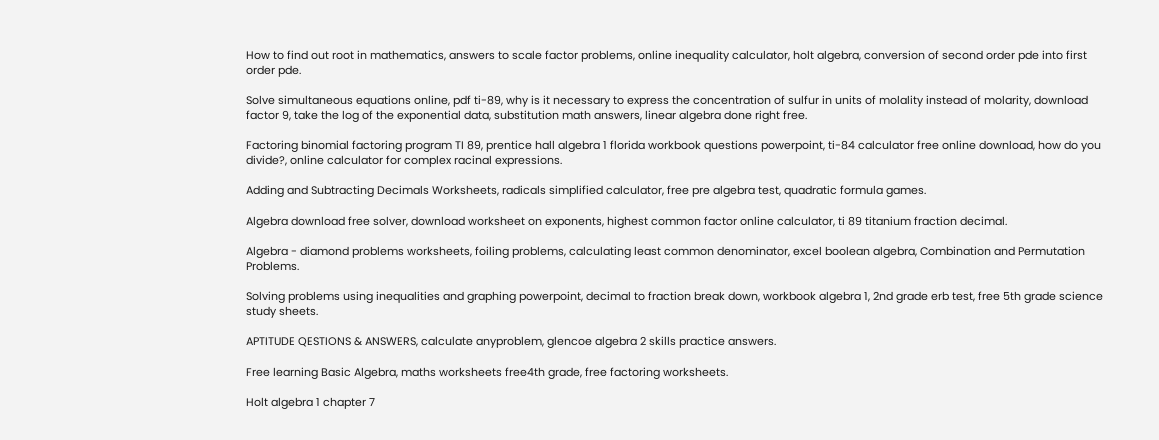How to find out root in mathematics, answers to scale factor problems, online inequality calculator, holt algebra, conversion of second order pde into first order pde.

Solve simultaneous equations online, pdf ti-89, why is it necessary to express the concentration of sulfur in units of molality instead of molarity, download factor 9, take the log of the exponential data, substitution math answers, linear algebra done right free.

Factoring binomial factoring program TI 89, prentice hall algebra 1 florida workbook questions powerpoint, ti-84 calculator free online download, how do you divide?, online calculator for complex racinal expressions.

Adding and Subtracting Decimals Worksheets, radicals simplified calculator, free pre algebra test, quadratic formula games.

Algebra download free solver, download worksheet on exponents, highest common factor online calculator, ti 89 titanium fraction decimal.

Algebra - diamond problems worksheets, foiling problems, calculating least common denominator, excel boolean algebra, Combination and Permutation Problems.

Solving problems using inequalities and graphing powerpoint, decimal to fraction break down, workbook algebra 1, 2nd grade erb test, free 5th grade science study sheets.

APTITUDE QESTIONS & ANSWERS, calculate anyproblem, glencoe algebra 2 skills practice answers.

Free learning Basic Algebra, maths worksheets free4th grade, free factoring worksheets.

Holt algebra 1 chapter 7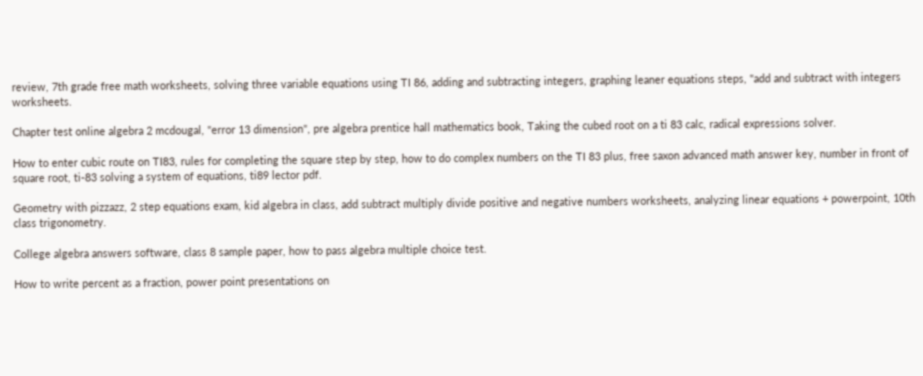review, 7th grade free math worksheets, solving three variable equations using TI 86, adding and subtracting integers, graphing leaner equations steps, "add and subtract with integers worksheets.

Chapter test online algebra 2 mcdougal, "error 13 dimension", pre algebra prentice hall mathematics book, Taking the cubed root on a ti 83 calc, radical expressions solver.

How to enter cubic route on TI83, rules for completing the square step by step, how to do complex numbers on the TI 83 plus, free saxon advanced math answer key, number in front of square root, ti-83 solving a system of equations, ti89 lector pdf.

Geometry with pizzazz, 2 step equations exam, kid algebra in class, add subtract multiply divide positive and negative numbers worksheets, analyzing linear equations + powerpoint, 10th class trigonometry.

College algebra answers software, class 8 sample paper, how to pass algebra multiple choice test.

How to write percent as a fraction, power point presentations on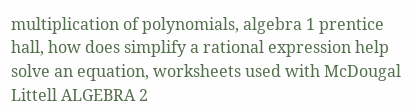multiplication of polynomials, algebra 1 prentice hall, how does simplify a rational expression help solve an equation, worksheets used with McDougal Littell ALGEBRA 2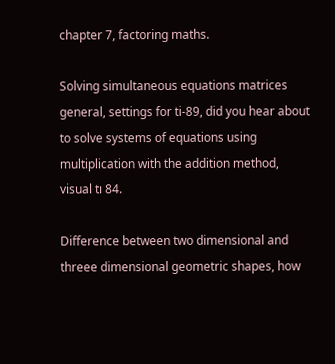chapter 7, factoring maths.

Solving simultaneous equations matrices general, settings for ti-89, did you hear about to solve systems of equations using multiplication with the addition method, visual tı 84.

Difference between two dimensional and threee dimensional geometric shapes, how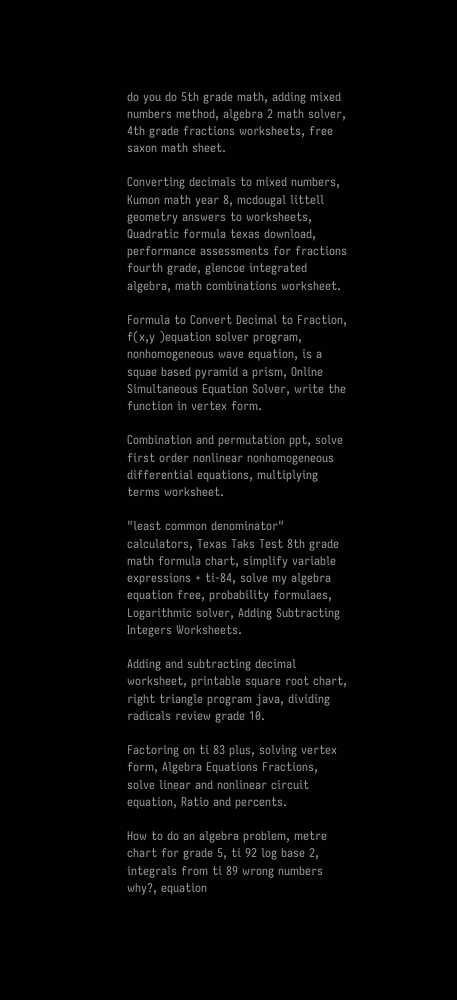do you do 5th grade math, adding mixed numbers method, algebra 2 math solver, 4th grade fractions worksheets, free saxon math sheet.

Converting decimals to mixed numbers, Kumon math year 8, mcdougal littell geometry answers to worksheets, Quadratic formula texas download, performance assessments for fractions fourth grade, glencoe integrated algebra, math combinations worksheet.

Formula to Convert Decimal to Fraction, f(x,y )equation solver program, nonhomogeneous wave equation, is a squae based pyramid a prism, Online Simultaneous Equation Solver, write the function in vertex form.

Combination and permutation ppt, solve first order nonlinear nonhomogeneous differential equations, multiplying terms worksheet.

"least common denominator" calculators, Texas Taks Test 8th grade math formula chart, simplify variable expressions + ti-84, solve my algebra equation free, probability formulaes, Logarithmic solver, Adding Subtracting Integers Worksheets.

Adding and subtracting decimal worksheet, printable square root chart, right triangle program java, dividing radicals review grade 10.

Factoring on ti 83 plus, solving vertex form, Algebra Equations Fractions, solve linear and nonlinear circuit equation, Ratio and percents.

How to do an algebra problem, metre chart for grade 5, ti 92 log base 2, integrals from ti 89 wrong numbers why?, equation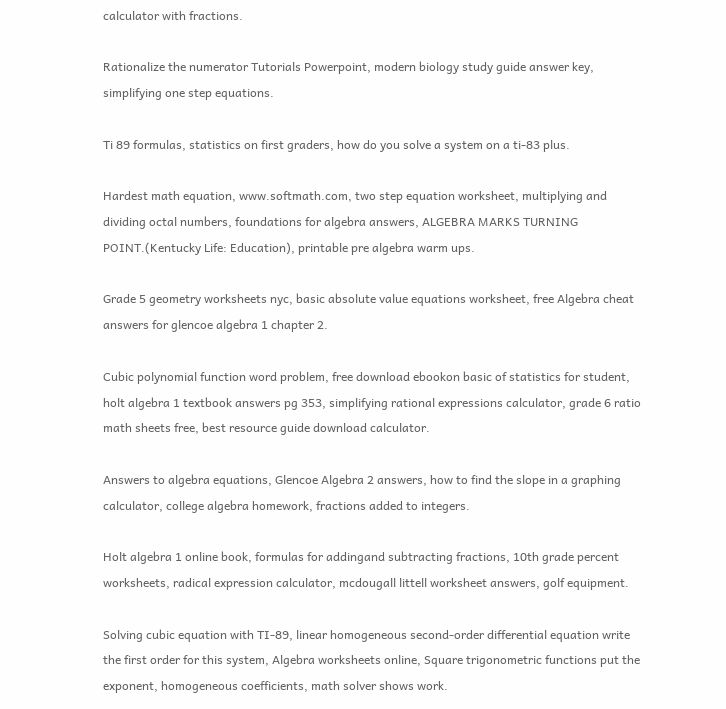calculator with fractions.

Rationalize the numerator Tutorials Powerpoint, modern biology study guide answer key, simplifying one step equations.

Ti 89 formulas, statistics on first graders, how do you solve a system on a ti-83 plus.

Hardest math equation, www.softmath.com, two step equation worksheet, multiplying and dividing octal numbers, foundations for algebra answers, ALGEBRA MARKS TURNING POINT.(Kentucky Life: Education), printable pre algebra warm ups.

Grade 5 geometry worksheets nyc, basic absolute value equations worksheet, free Algebra cheat answers for glencoe algebra 1 chapter 2.

Cubic polynomial function word problem, free download ebookon basic of statistics for student, holt algebra 1 textbook answers pg 353, simplifying rational expressions calculator, grade 6 ratio math sheets free, best resource guide download calculator.

Answers to algebra equations, Glencoe Algebra 2 answers, how to find the slope in a graphing calculator, college algebra homework, fractions added to integers.

Holt algebra 1 online book, formulas for addingand subtracting fractions, 10th grade percent worksheets, radical expression calculator, mcdougall littell worksheet answers, golf equipment.

Solving cubic equation with TI-89, linear homogeneous second-order differential equation write the first order for this system, Algebra worksheets online, Square trigonometric functions put the exponent, homogeneous coefficients, math solver shows work.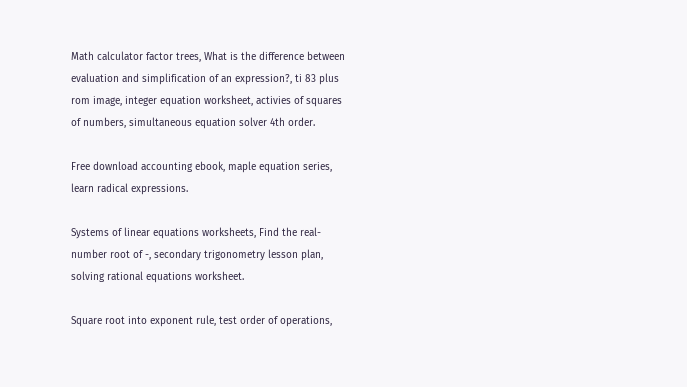Math calculator factor trees, What is the difference between evaluation and simplification of an expression?, ti 83 plus rom image, integer equation worksheet, activies of squares of numbers, simultaneous equation solver 4th order.

Free download accounting ebook, maple equation series, learn radical expressions.

Systems of linear equations worksheets, Find the real-number root of -, secondary trigonometry lesson plan, solving rational equations worksheet.

Square root into exponent rule, test order of operations,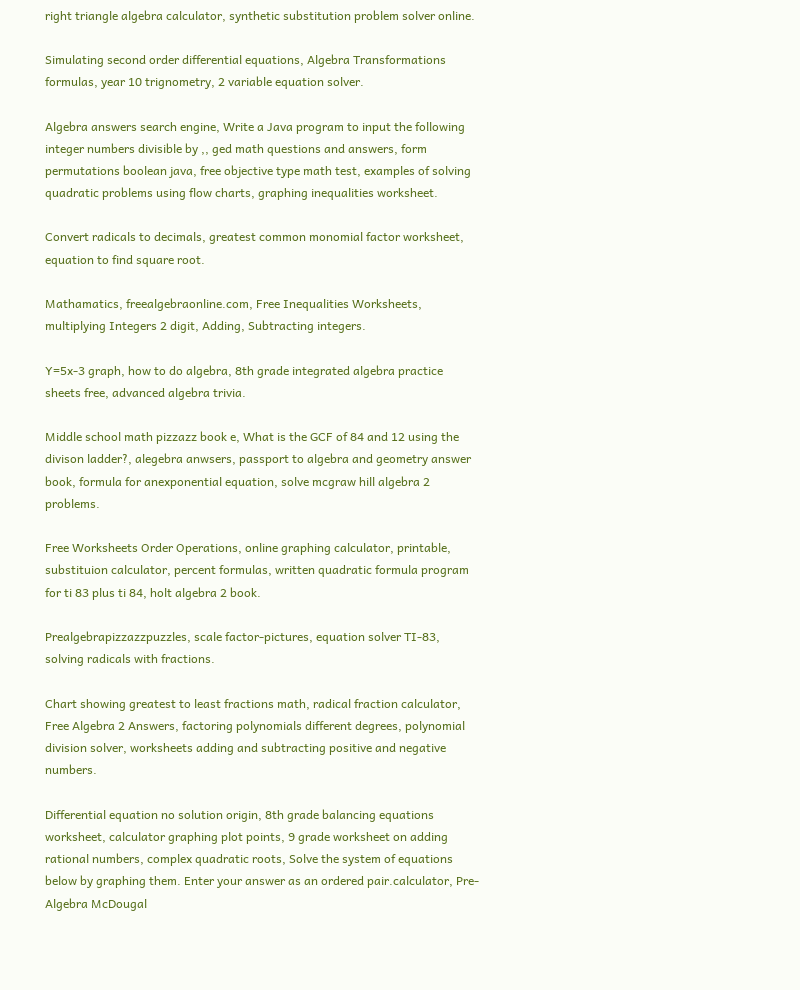right triangle algebra calculator, synthetic substitution problem solver online.

Simulating second order differential equations, Algebra Transformations formulas, year 10 trignometry, 2 variable equation solver.

Algebra answers search engine, Write a Java program to input the following integer numbers divisible by ,, ged math questions and answers, form permutations boolean java, free objective type math test, examples of solving quadratic problems using flow charts, graphing inequalities worksheet.

Convert radicals to decimals, greatest common monomial factor worksheet, equation to find square root.

Mathamatics, freealgebraonline.com, Free Inequalities Worksheets, multiplying Integers 2 digit, Adding, Subtracting integers.

Y=5x-3 graph, how to do algebra, 8th grade integrated algebra practice sheets free, advanced algebra trivia.

Middle school math pizzazz book e, What is the GCF of 84 and 12 using the divison ladder?, alegebra anwsers, passport to algebra and geometry answer book, formula for anexponential equation, solve mcgraw hill algebra 2 problems.

Free Worksheets Order Operations, online graphing calculator, printable, substituion calculator, percent formulas, written quadratic formula program for ti 83 plus ti 84, holt algebra 2 book.

Prealgebrapizzazzpuzzles, scale factor-pictures, equation solver TI-83, solving radicals with fractions.

Chart showing greatest to least fractions math, radical fraction calculator, Free Algebra 2 Answers, factoring polynomials different degrees, polynomial division solver, worksheets adding and subtracting positive and negative numbers.

Differential equation no solution origin, 8th grade balancing equations worksheet, calculator graphing plot points, 9 grade worksheet on adding rational numbers, complex quadratic roots, Solve the system of equations below by graphing them. Enter your answer as an ordered pair.calculator, Pre-Algebra McDougal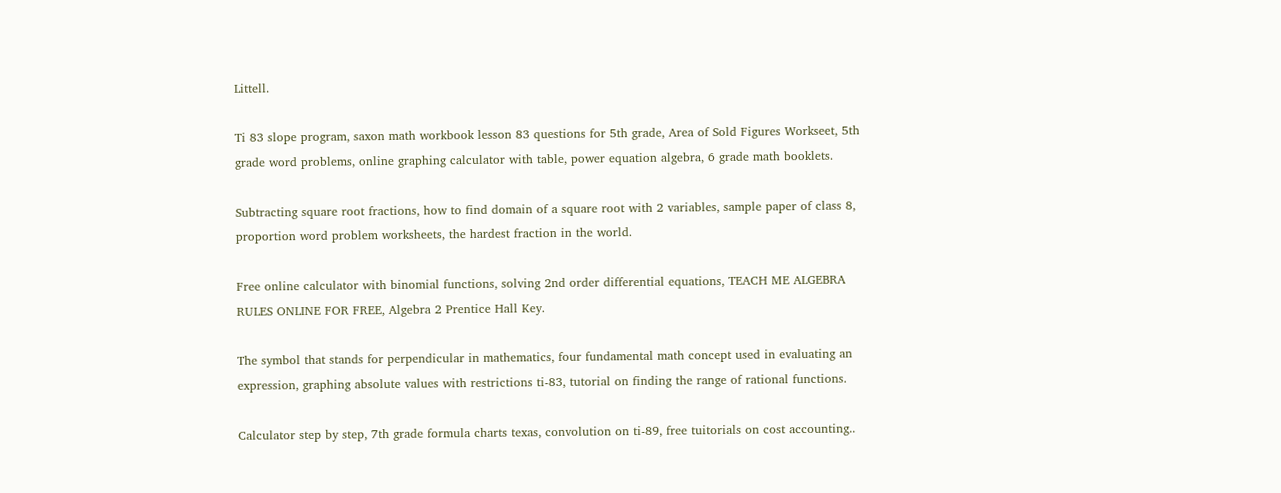Littell.

Ti 83 slope program, saxon math workbook lesson 83 questions for 5th grade, Area of Sold Figures Workseet, 5th grade word problems, online graphing calculator with table, power equation algebra, 6 grade math booklets.

Subtracting square root fractions, how to find domain of a square root with 2 variables, sample paper of class 8, proportion word problem worksheets, the hardest fraction in the world.

Free online calculator with binomial functions, solving 2nd order differential equations, TEACH ME ALGEBRA RULES ONLINE FOR FREE, Algebra 2 Prentice Hall Key.

The symbol that stands for perpendicular in mathematics, four fundamental math concept used in evaluating an expression, graphing absolute values with restrictions ti-83, tutorial on finding the range of rational functions.

Calculator step by step, 7th grade formula charts texas, convolution on ti-89, free tuitorials on cost accounting..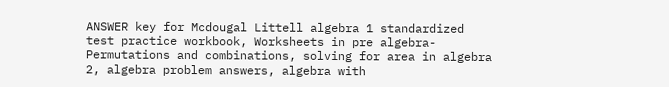ANSWER key for Mcdougal Littell algebra 1 standardized test practice workbook, Worksheets in pre algebra-Permutations and combinations, solving for area in algebra 2, algebra problem answers, algebra with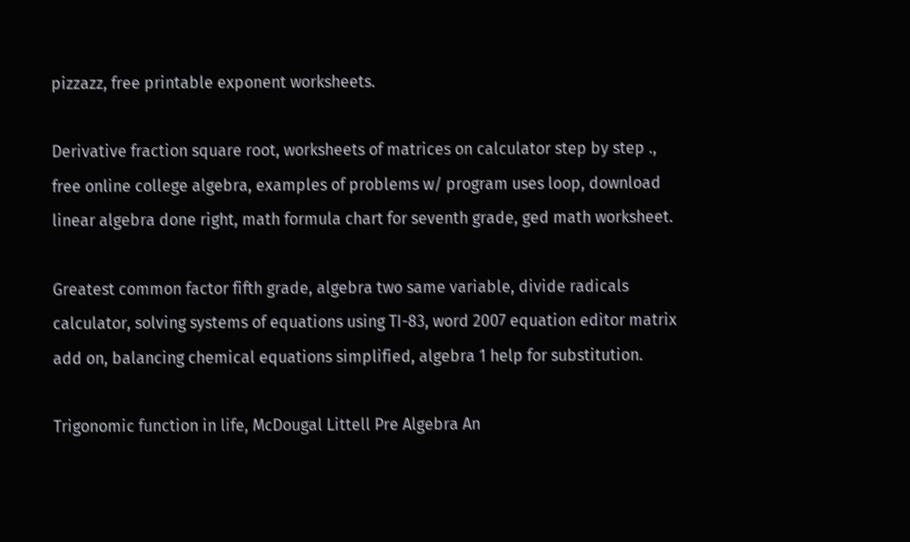pizzazz, free printable exponent worksheets.

Derivative fraction square root, worksheets of matrices on calculator step by step ., free online college algebra, examples of problems w/ program uses loop, download linear algebra done right, math formula chart for seventh grade, ged math worksheet.

Greatest common factor fifth grade, algebra two same variable, divide radicals calculator, solving systems of equations using TI-83, word 2007 equation editor matrix add on, balancing chemical equations simplified, algebra 1 help for substitution.

Trigonomic function in life, McDougal Littell Pre Algebra An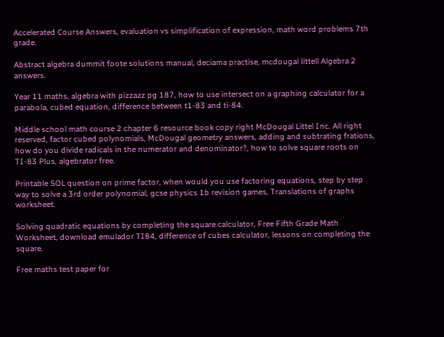Accelerated Course Answers, evaluation vs simplification of expression, math word problems 7th grade.

Abstract algebra dummit foote solutions manual, deciama practise, mcdougal littell Algebra 2 answers.

Year 11 maths, algebra with pizzazz pg 187, how to use intersect on a graphing calculator for a parabola, cubed equation, difference between t1-83 and ti-84.

Middle school math course 2 chapter 6 resource book copy right McDougal Littel Inc. All right reserved, factor cubed polynomials, McDougal geometry answers, adding and subtrating frations, how do you divide radicals in the numerator and denominator?, how to solve square roots on TI-83 Plus, algebrator free.

Printable SOL question on prime factor, when would you use factoring equations, step by step way to solve a 3rd order polynomial, gcse physics 1b revision games, Translations of graphs worksheet.

Solving quadratic equations by completing the square calculator, Free Fifth Grade Math Worksheet, download emulador TI84, difference of cubes calculator, lessons on completing the square.

Free maths test paper for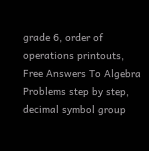grade 6, order of operations printouts, Free Answers To Algebra Problems step by step, decimal symbol group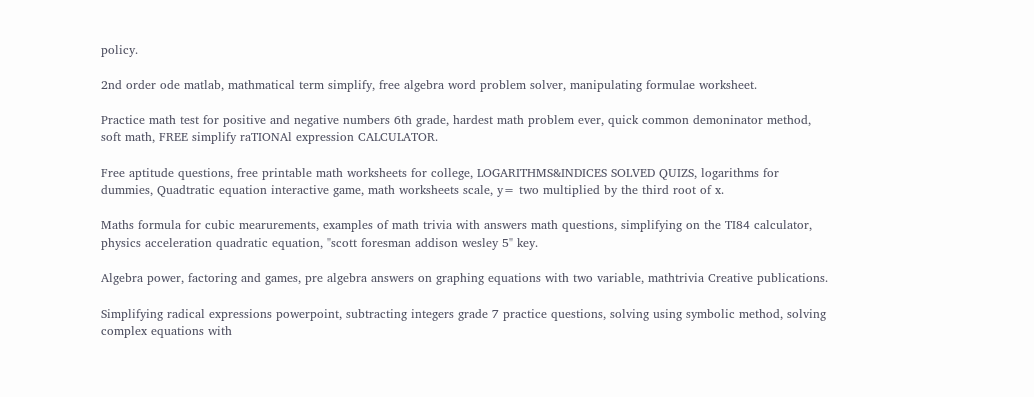policy.

2nd order ode matlab, mathmatical term simplify, free algebra word problem solver, manipulating formulae worksheet.

Practice math test for positive and negative numbers 6th grade, hardest math problem ever, quick common demoninator method, soft math, FREE simplify raTIONAl expression CALCULATOR.

Free aptitude questions, free printable math worksheets for college, LOGARITHMS&INDICES SOLVED QUIZS, logarithms for dummies, Quadtratic equation interactive game, math worksheets scale, y= two multiplied by the third root of x.

Maths formula for cubic mearurements, examples of math trivia with answers math questions, simplifying on the TI84 calculator, physics acceleration quadratic equation, "scott foresman addison wesley 5" key.

Algebra power, factoring and games, pre algebra answers on graphing equations with two variable, mathtrivia Creative publications.

Simplifying radical expressions powerpoint, subtracting integers grade 7 practice questions, solving using symbolic method, solving complex equations with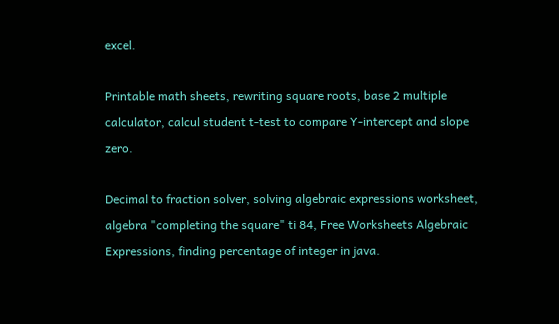excel.

Printable math sheets, rewriting square roots, base 2 multiple calculator, calcul student t-test to compare Y-intercept and slope zero.

Decimal to fraction solver, solving algebraic expressions worksheet, algebra "completing the square" ti 84, Free Worksheets Algebraic Expressions, finding percentage of integer in java.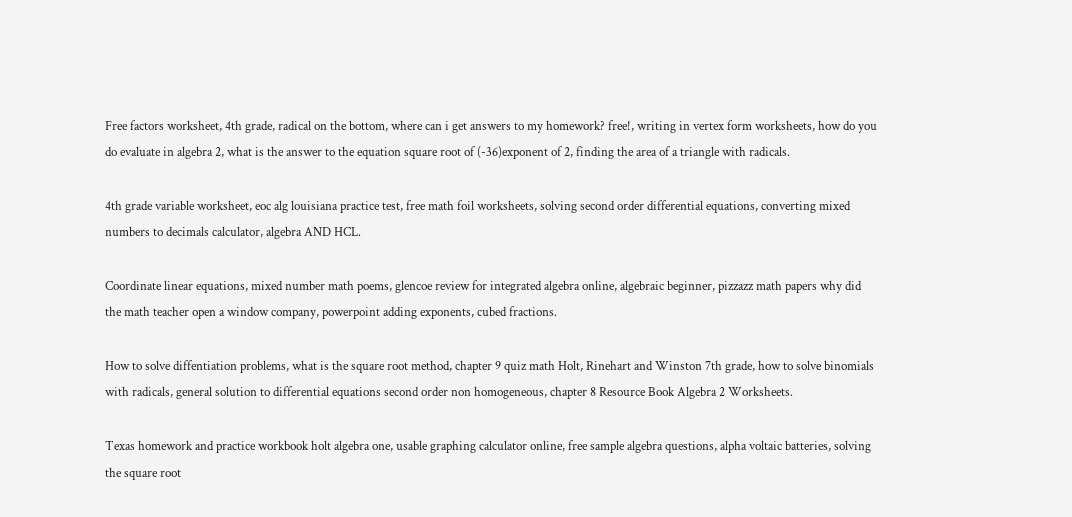Free factors worksheet, 4th grade, radical on the bottom, where can i get answers to my homework? free!, writing in vertex form worksheets, how do you do evaluate in algebra 2, what is the answer to the equation square root of (-36)exponent of 2, finding the area of a triangle with radicals.

4th grade variable worksheet, eoc alg louisiana practice test, free math foil worksheets, solving second order differential equations, converting mixed numbers to decimals calculator, algebra AND HCL.

Coordinate linear equations, mixed number math poems, glencoe review for integrated algebra online, algebraic beginner, pizzazz math papers why did the math teacher open a window company, powerpoint adding exponents, cubed fractions.

How to solve diffentiation problems, what is the square root method, chapter 9 quiz math Holt, Rinehart and Winston 7th grade, how to solve binomials with radicals, general solution to differential equations second order non homogeneous, chapter 8 Resource Book Algebra 2 Worksheets.

Texas homework and practice workbook holt algebra one, usable graphing calculator online, free sample algebra questions, alpha voltaic batteries, solving the square root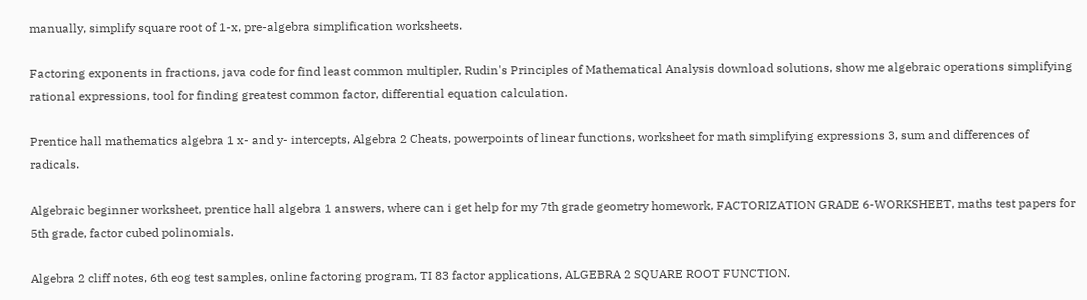manually, simplify square root of 1-x, pre-algebra simplification worksheets.

Factoring exponents in fractions, java code for find least common multipler, Rudin's Principles of Mathematical Analysis download solutions, show me algebraic operations simplifying rational expressions, tool for finding greatest common factor, differential equation calculation.

Prentice hall mathematics algebra 1 x- and y- intercepts, Algebra 2 Cheats, powerpoints of linear functions, worksheet for math simplifying expressions 3, sum and differences of radicals.

Algebraic beginner worksheet, prentice hall algebra 1 answers, where can i get help for my 7th grade geometry homework, FACTORIZATION GRADE 6-WORKSHEET, maths test papers for 5th grade, factor cubed polinomials.

Algebra 2 cliff notes, 6th eog test samples, online factoring program, TI 83 factor applications, ALGEBRA 2 SQUARE ROOT FUNCTION.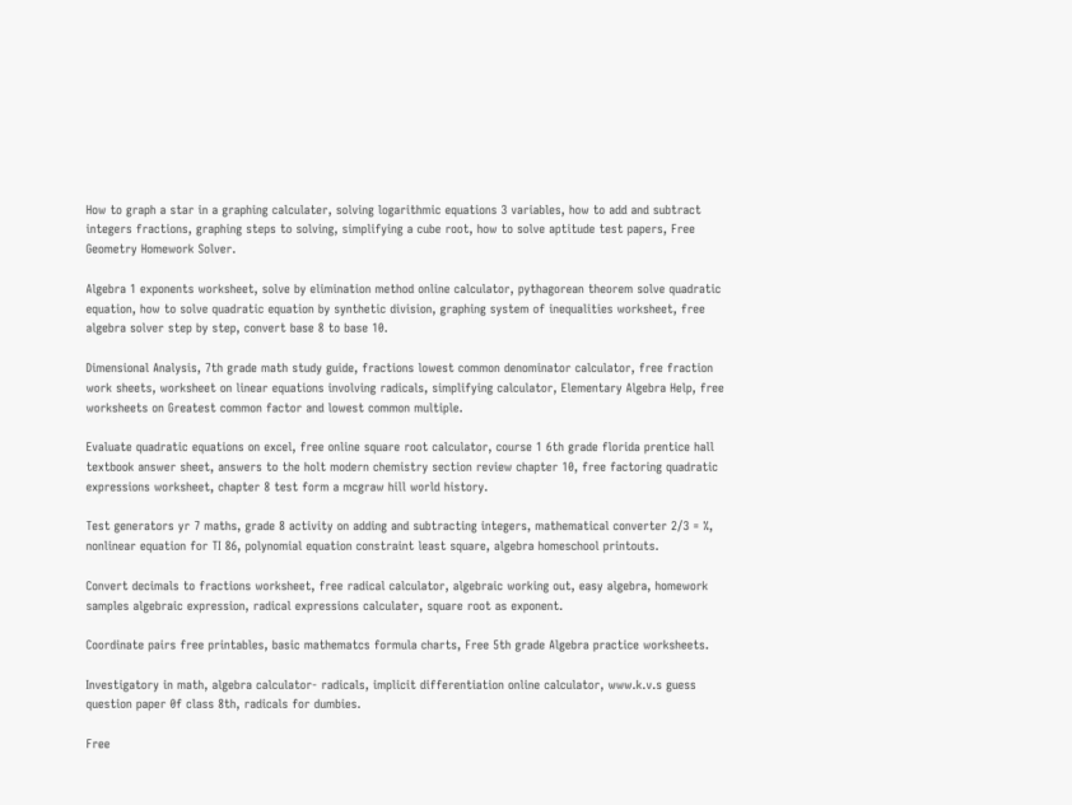How to graph a star in a graphing calculater, solving logarithmic equations 3 variables, how to add and subtract integers fractions, graphing steps to solving, simplifying a cube root, how to solve aptitude test papers, Free Geometry Homework Solver.

Algebra 1 exponents worksheet, solve by elimination method online calculator, pythagorean theorem solve quadratic equation, how to solve quadratic equation by synthetic division, graphing system of inequalities worksheet, free algebra solver step by step, convert base 8 to base 10.

Dimensional Analysis, 7th grade math study guide, fractions lowest common denominator calculator, free fraction work sheets, worksheet on linear equations involving radicals, simplifying calculator, Elementary Algebra Help, free worksheets on Greatest common factor and lowest common multiple.

Evaluate quadratic equations on excel, free online square root calculator, course 1 6th grade florida prentice hall textbook answer sheet, answers to the holt modern chemistry section review chapter 10, free factoring quadratic expressions worksheet, chapter 8 test form a mcgraw hill world history.

Test generators yr 7 maths, grade 8 activity on adding and subtracting integers, mathematical converter 2/3 = %, nonlinear equation for TI 86, polynomial equation constraint least square, algebra homeschool printouts.

Convert decimals to fractions worksheet, free radical calculator, algebraic working out, easy algebra, homework samples algebraic expression, radical expressions calculater, square root as exponent.

Coordinate pairs free printables, basic mathematcs formula charts, Free 5th grade Algebra practice worksheets.

Investigatory in math, algebra calculator- radicals, implicit differentiation online calculator, www.k.v.s guess question paper 0f class 8th, radicals for dumbies.

Free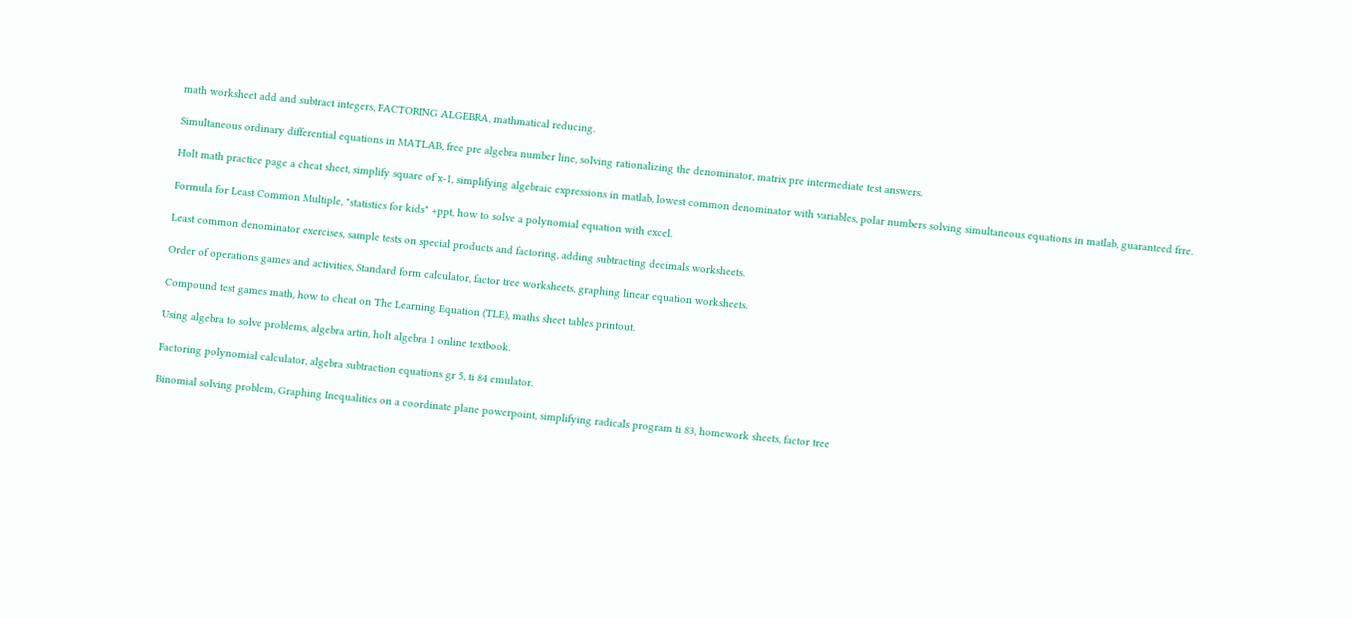math worksheet add and subtract integers, FACTORING ALGEBRA, mathmatical reducing.

Simultaneous ordinary differential equations in MATLAB, free pre algebra number line, solving rationalizing the denominator, matrix pre intermediate test answers.

Holt math practice page a cheat sheet, simplify square of x-1, simplifying algebraic expressions in matlab, lowest common denominator with variables, polar numbers solving simultaneous equations in matlab, guaranteed frre.

Formula for Least Common Multiple, "statistics for kids" +ppt, how to solve a polynomial equation with excel.

Least common denominator exercises, sample tests on special products and factoring, adding subtracting decimals worksheets.

Order of operations games and activities, Standard form calculator, factor tree worksheets, graphing linear equation worksheets.

Compound test games math, how to cheat on The Learning Equation (TLE), maths sheet tables printout.

Using algebra to solve problems, algebra artin, holt algebra 1 online textbook.

Factoring polynomial calculator, algebra subtraction equations gr 5, ti 84 emulator.

Binomial solving problem, Graphing Inequalities on a coordinate plane powerpoint, simplifying radicals program ti 83, homework sheets, factor tree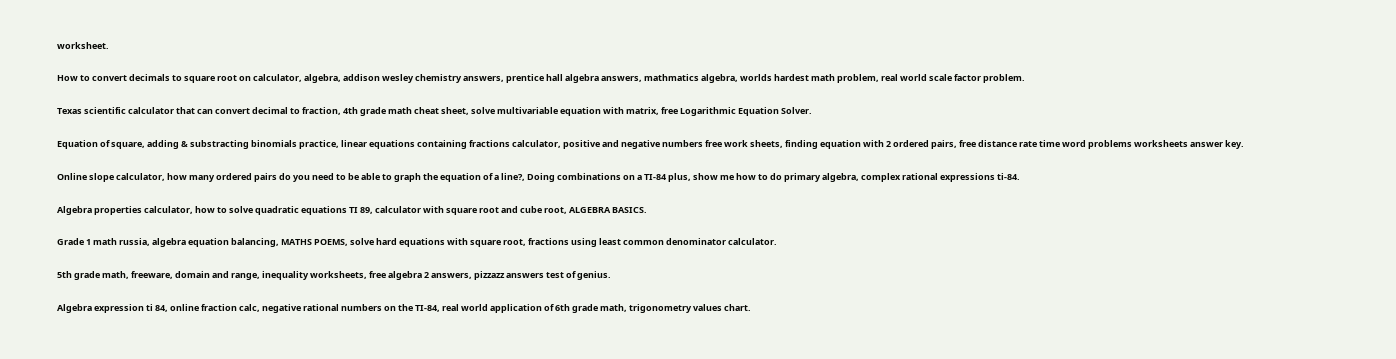worksheet.

How to convert decimals to square root on calculator, algebra, addison wesley chemistry answers, prentice hall algebra answers, mathmatics algebra, worlds hardest math problem, real world scale factor problem.

Texas scientific calculator that can convert decimal to fraction, 4th grade math cheat sheet, solve multivariable equation with matrix, free Logarithmic Equation Solver.

Equation of square, adding & substracting binomials practice, linear equations containing fractions calculator, positive and negative numbers free work sheets, finding equation with 2 ordered pairs, free distance rate time word problems worksheets answer key.

Online slope calculator, how many ordered pairs do you need to be able to graph the equation of a line?, Doing combinations on a TI-84 plus, show me how to do primary algebra, complex rational expressions ti-84.

Algebra properties calculator, how to solve quadratic equations TI 89, calculator with square root and cube root, ALGEBRA BASICS.

Grade 1 math russia, algebra equation balancing, MATHS POEMS, solve hard equations with square root, fractions using least common denominator calculator.

5th grade math, freeware, domain and range, inequality worksheets, free algebra 2 answers, pizzazz answers test of genius.

Algebra expression ti 84, online fraction calc, negative rational numbers on the TI-84, real world application of 6th grade math, trigonometry values chart.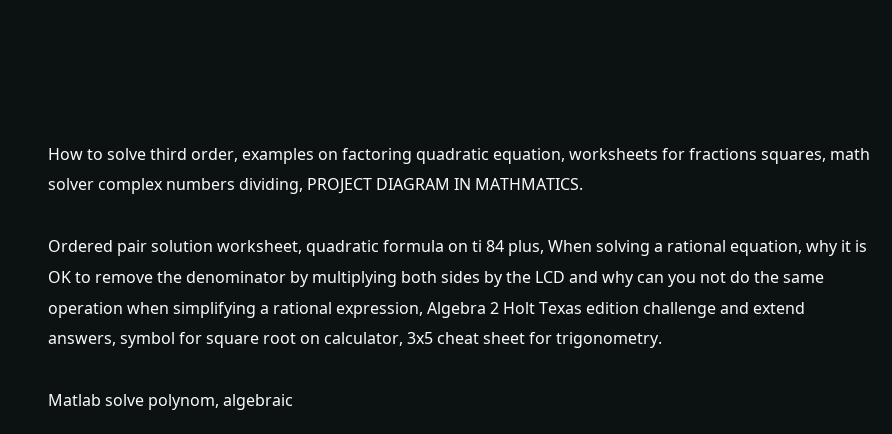How to solve third order, examples on factoring quadratic equation, worksheets for fractions squares, math solver complex numbers dividing, PROJECT DIAGRAM IN MATHMATICS.

Ordered pair solution worksheet, quadratic formula on ti 84 plus, When solving a rational equation, why it is OK to remove the denominator by multiplying both sides by the LCD and why can you not do the same operation when simplifying a rational expression, Algebra 2 Holt Texas edition challenge and extend answers, symbol for square root on calculator, 3x5 cheat sheet for trigonometry.

Matlab solve polynom, algebraic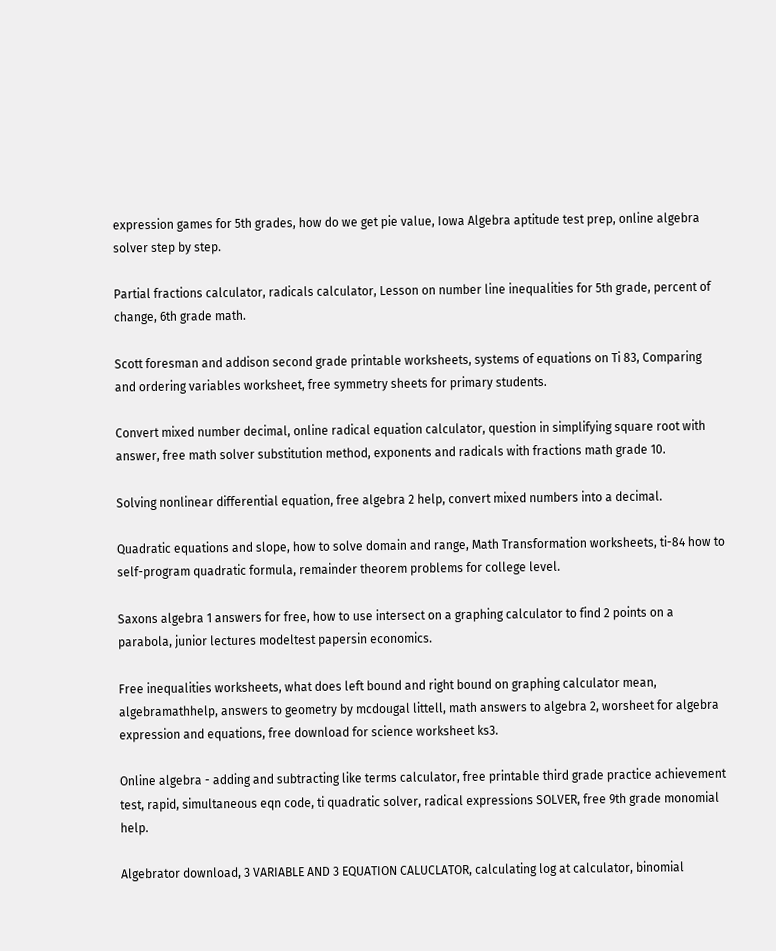expression games for 5th grades, how do we get pie value, Iowa Algebra aptitude test prep, online algebra solver step by step.

Partial fractions calculator, radicals calculator, Lesson on number line inequalities for 5th grade, percent of change, 6th grade math.

Scott foresman and addison second grade printable worksheets, systems of equations on Ti 83, Comparing and ordering variables worksheet, free symmetry sheets for primary students.

Convert mixed number decimal, online radical equation calculator, question in simplifying square root with answer, free math solver substitution method, exponents and radicals with fractions math grade 10.

Solving nonlinear differential equation, free algebra 2 help, convert mixed numbers into a decimal.

Quadratic equations and slope, how to solve domain and range, Math Transformation worksheets, ti-84 how to self-program quadratic formula, remainder theorem problems for college level.

Saxons algebra 1 answers for free, how to use intersect on a graphing calculator to find 2 points on a parabola, junior lectures modeltest papersin economics.

Free inequalities worksheets, what does left bound and right bound on graphing calculator mean, algebramathhelp, answers to geometry by mcdougal littell, math answers to algebra 2, worsheet for algebra expression and equations, free download for science worksheet ks3.

Online algebra - adding and subtracting like terms calculator, free printable third grade practice achievement test, rapid, simultaneous eqn code, ti quadratic solver, radical expressions SOLVER, free 9th grade monomial help.

Algebrator download, 3 VARIABLE AND 3 EQUATION CALUCLATOR, calculating log at calculator, binomial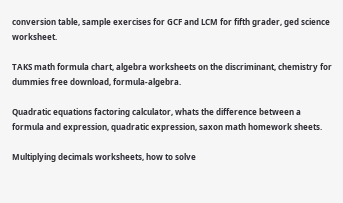conversion table, sample exercises for GCF and LCM for fifth grader, ged science worksheet.

TAKS math formula chart, algebra worksheets on the discriminant, chemistry for dummies free download, formula-algebra.

Quadratic equations factoring calculator, whats the difference between a formula and expression, quadratic expression, saxon math homework sheets.

Multiplying decimals worksheets, how to solve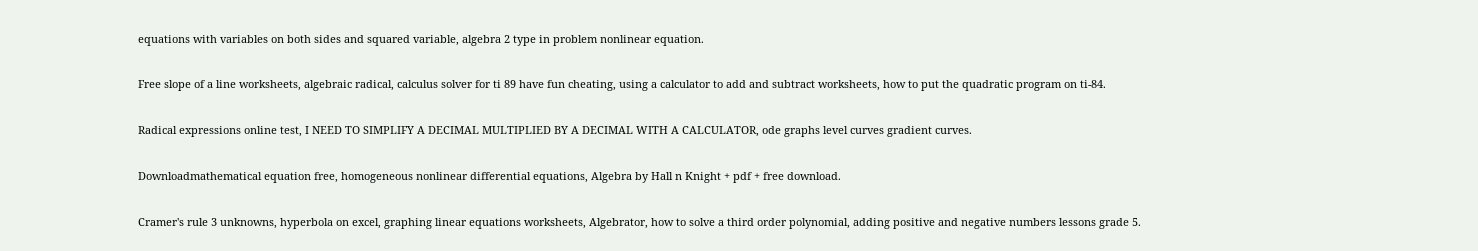equations with variables on both sides and squared variable, algebra 2 type in problem nonlinear equation.

Free slope of a line worksheets, algebraic radical, calculus solver for ti 89 have fun cheating, using a calculator to add and subtract worksheets, how to put the quadratic program on ti-84.

Radical expressions online test, I NEED TO SIMPLIFY A DECIMAL MULTIPLIED BY A DECIMAL WITH A CALCULATOR, ode graphs level curves gradient curves.

Downloadmathematical equation free, homogeneous nonlinear differential equations, Algebra by Hall n Knight + pdf + free download.

Cramer's rule 3 unknowns, hyperbola on excel, graphing linear equations worksheets, Algebrator, how to solve a third order polynomial, adding positive and negative numbers lessons grade 5.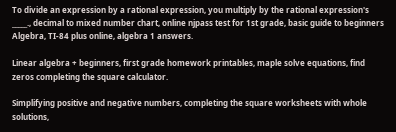To divide an expression by a rational expression, you multiply by the rational expression's _____., decimal to mixed number chart, online njpass test for 1st grade, basic guide to beginners Algebra, TI-84 plus online, algebra 1 answers.

Linear algebra + beginners, first grade homework printables, maple solve equations, find zeros completing the square calculator.

Simplifying positive and negative numbers, completing the square worksheets with whole solutions,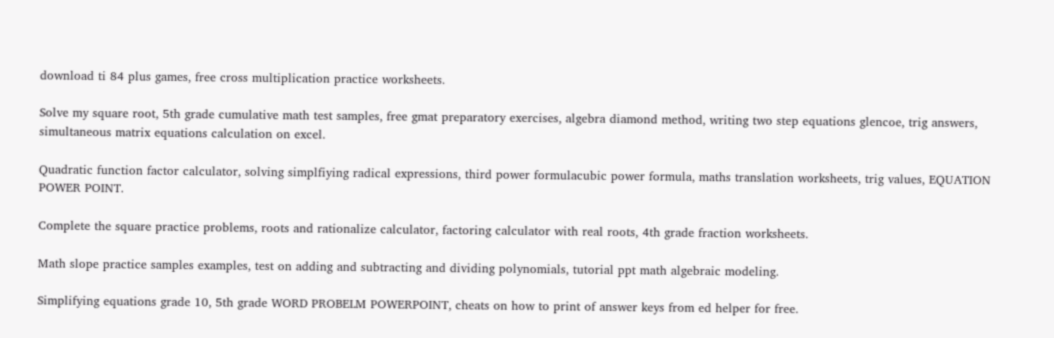download ti 84 plus games, free cross multiplication practice worksheets.

Solve my square root, 5th grade cumulative math test samples, free gmat preparatory exercises, algebra diamond method, writing two step equations glencoe, trig answers, simultaneous matrix equations calculation on excel.

Quadratic function factor calculator, solving simplfiying radical expressions, third power formulacubic power formula, maths translation worksheets, trig values, EQUATION POWER POINT.

Complete the square practice problems, roots and rationalize calculator, factoring calculator with real roots, 4th grade fraction worksheets.

Math slope practice samples examples, test on adding and subtracting and dividing polynomials, tutorial ppt math algebraic modeling.

Simplifying equations grade 10, 5th grade WORD PROBELM POWERPOINT, cheats on how to print of answer keys from ed helper for free.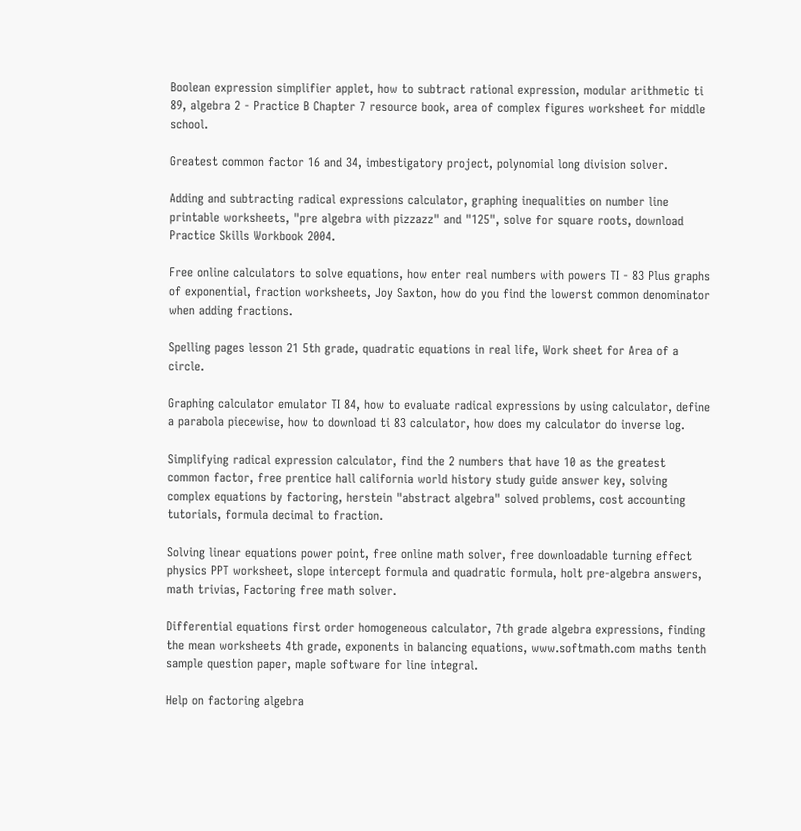Boolean expression simplifier applet, how to subtract rational expression, modular arithmetic ti 89, algebra 2 - Practice B Chapter 7 resource book, area of complex figures worksheet for middle school.

Greatest common factor 16 and 34, imbestigatory project, polynomial long division solver.

Adding and subtracting radical expressions calculator, graphing inequalities on number line printable worksheets, "pre algebra with pizzazz" and "125", solve for square roots, download Practice Skills Workbook 2004.

Free online calculators to solve equations, how enter real numbers with powers TI - 83 Plus graphs of exponential, fraction worksheets, Joy Saxton, how do you find the lowerst common denominator when adding fractions.

Spelling pages lesson 21 5th grade, quadratic equations in real life, Work sheet for Area of a circle.

Graphing calculator emulator TI 84, how to evaluate radical expressions by using calculator, define a parabola piecewise, how to download ti 83 calculator, how does my calculator do inverse log.

Simplifying radical expression calculator, find the 2 numbers that have 10 as the greatest common factor, free prentice hall california world history study guide answer key, solving complex equations by factoring, herstein "abstract algebra" solved problems, cost accounting tutorials, formula decimal to fraction.

Solving linear equations power point, free online math solver, free downloadable turning effect physics PPT worksheet, slope intercept formula and quadratic formula, holt pre-algebra answers, math trivias, Factoring free math solver.

Differential equations first order homogeneous calculator, 7th grade algebra expressions, finding the mean worksheets 4th grade, exponents in balancing equations, www.softmath.com maths tenth sample question paper, maple software for line integral.

Help on factoring algebra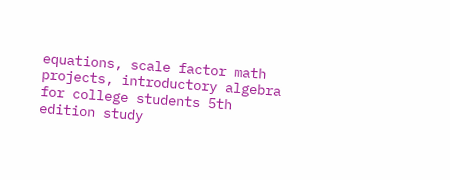equations, scale factor math projects, introductory algebra for college students 5th edition study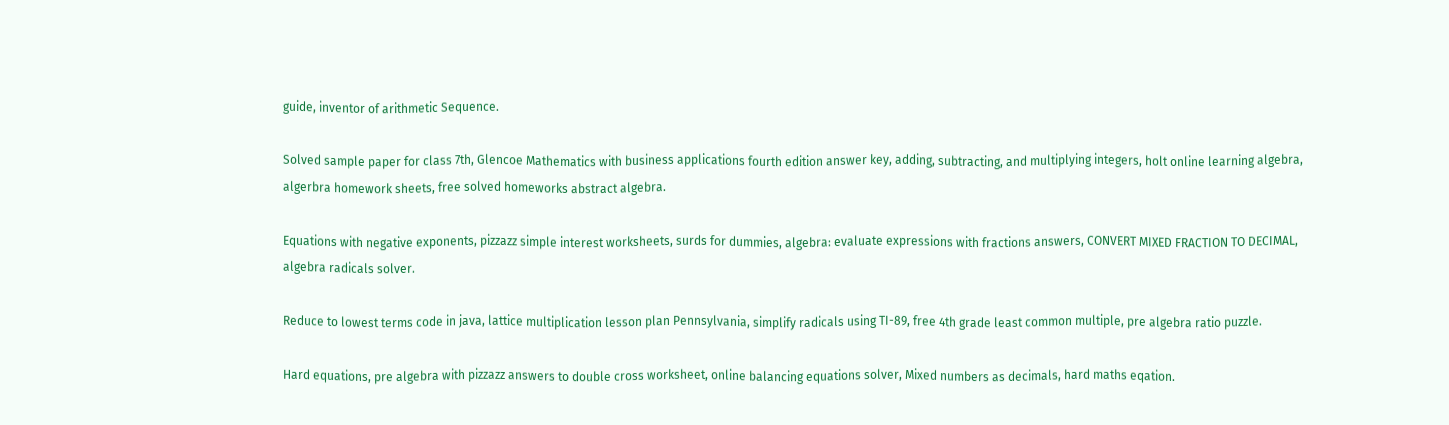guide, inventor of arithmetic Sequence.

Solved sample paper for class 7th, Glencoe Mathematics with business applications fourth edition answer key, adding, subtracting, and multiplying integers, holt online learning algebra, algerbra homework sheets, free solved homeworks abstract algebra.

Equations with negative exponents, pizzazz simple interest worksheets, surds for dummies, algebra: evaluate expressions with fractions answers, CONVERT MIXED FRACTION TO DECIMAL, algebra radicals solver.

Reduce to lowest terms code in java, lattice multiplication lesson plan Pennsylvania, simplify radicals using TI-89, free 4th grade least common multiple, pre algebra ratio puzzle.

Hard equations, pre algebra with pizzazz answers to double cross worksheet, online balancing equations solver, Mixed numbers as decimals, hard maths eqation.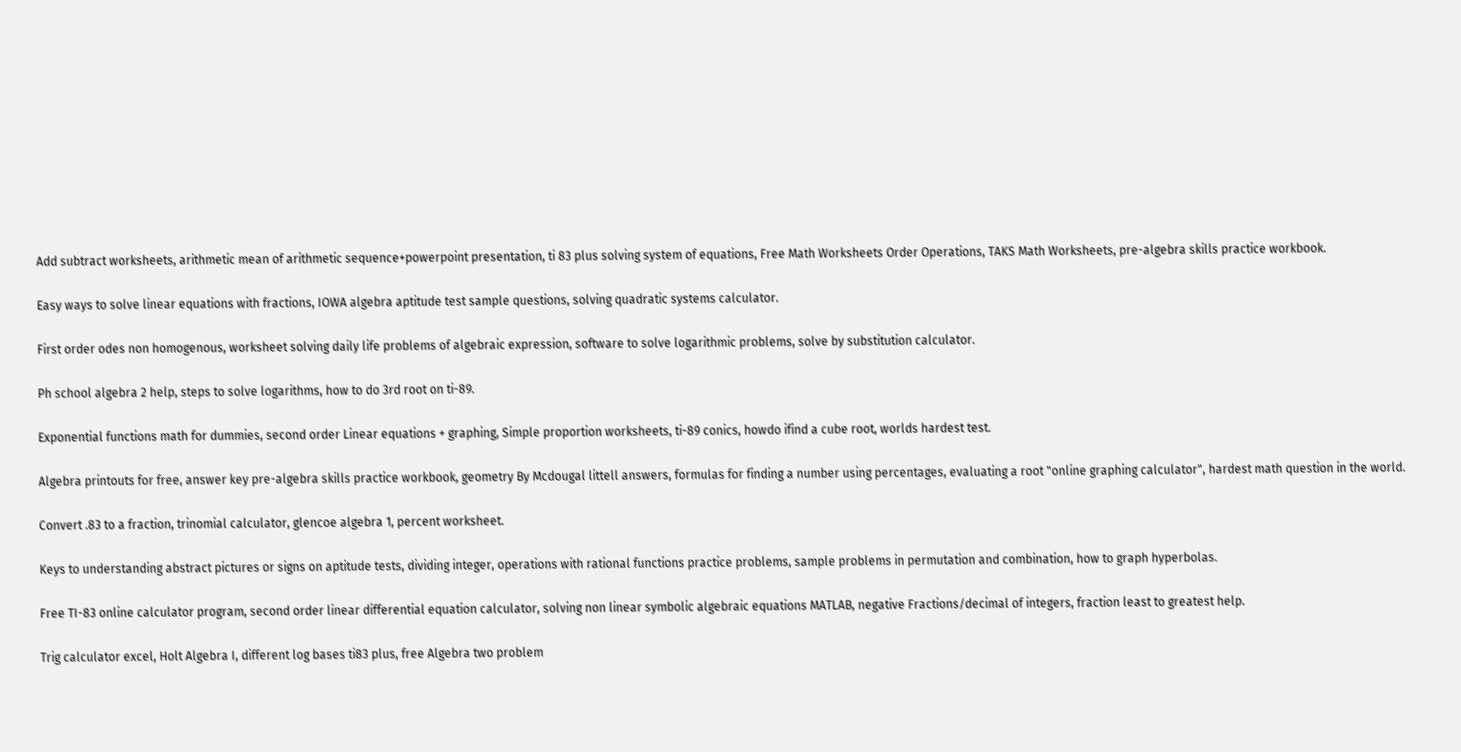Add subtract worksheets, arithmetic mean of arithmetic sequence+powerpoint presentation, ti 83 plus solving system of equations, Free Math Worksheets Order Operations, TAKS Math Worksheets, pre-algebra skills practice workbook.

Easy ways to solve linear equations with fractions, IOWA algebra aptitude test sample questions, solving quadratic systems calculator.

First order odes non homogenous, worksheet solving daily life problems of algebraic expression, software to solve logarithmic problems, solve by substitution calculator.

Ph school algebra 2 help, steps to solve logarithms, how to do 3rd root on ti-89.

Exponential functions math for dummies, second order Linear equations + graphing, Simple proportion worksheets, ti-89 conics, howdo ifind a cube root, worlds hardest test.

Algebra printouts for free, answer key pre-algebra skills practice workbook, geometry By Mcdougal littell answers, formulas for finding a number using percentages, evaluating a root "online graphing calculator", hardest math question in the world.

Convert .83 to a fraction, trinomial calculator, glencoe algebra 1, percent worksheet.

Keys to understanding abstract pictures or signs on aptitude tests, dividing integer, operations with rational functions practice problems, sample problems in permutation and combination, how to graph hyperbolas.

Free TI-83 online calculator program, second order linear differential equation calculator, solving non linear symbolic algebraic equations MATLAB, negative Fractions/decimal of integers, fraction least to greatest help.

Trig calculator excel, Holt Algebra I, different log bases ti83 plus, free Algebra two problem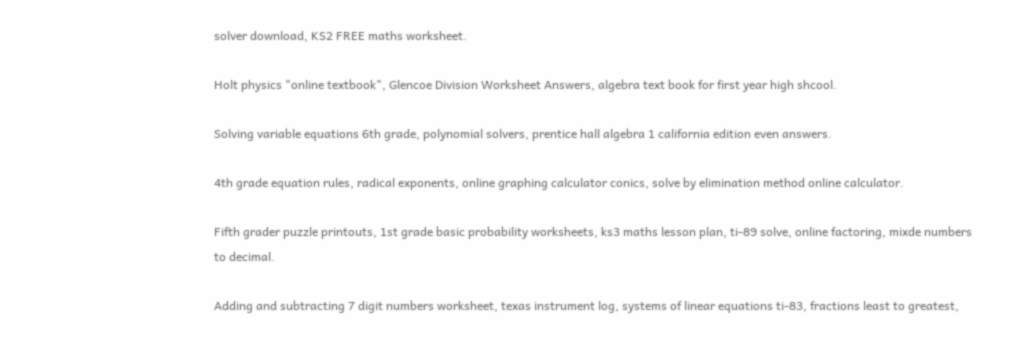solver download, KS2 FREE maths worksheet.

Holt physics "online textbook", Glencoe Division Worksheet Answers, algebra text book for first year high shcool.

Solving variable equations 6th grade, polynomial solvers, prentice hall algebra 1 california edition even answers.

4th grade equation rules, radical exponents, online graphing calculator conics, solve by elimination method online calculator.

Fifth grader puzzle printouts, 1st grade basic probability worksheets, ks3 maths lesson plan, ti-89 solve, online factoring, mixde numbers to decimal.

Adding and subtracting 7 digit numbers worksheet, texas instrument log, systems of linear equations ti-83, fractions least to greatest,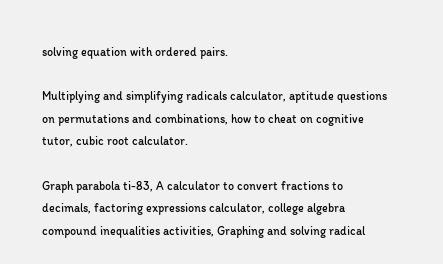solving equation with ordered pairs.

Multiplying and simplifying radicals calculator, aptitude questions on permutations and combinations, how to cheat on cognitive tutor, cubic root calculator.

Graph parabola ti-83, A calculator to convert fractions to decimals, factoring expressions calculator, college algebra compound inequalities activities, Graphing and solving radical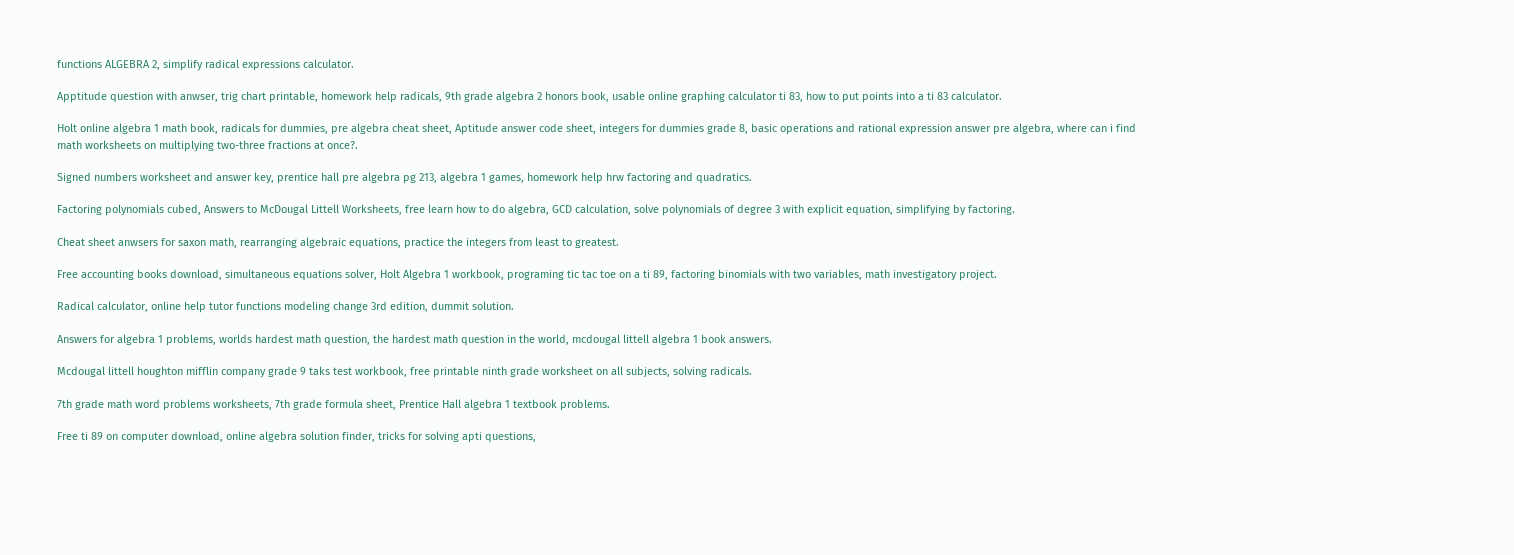functions ALGEBRA 2, simplify radical expressions calculator.

Apptitude question with anwser, trig chart printable, homework help radicals, 9th grade algebra 2 honors book, usable online graphing calculator ti 83, how to put points into a ti 83 calculator.

Holt online algebra 1 math book, radicals for dummies, pre algebra cheat sheet, Aptitude answer code sheet, integers for dummies grade 8, basic operations and rational expression answer pre algebra, where can i find math worksheets on multiplying two-three fractions at once?.

Signed numbers worksheet and answer key, prentice hall pre algebra pg 213, algebra 1 games, homework help hrw factoring and quadratics.

Factoring polynomials cubed, Answers to McDougal Littell Worksheets, free learn how to do algebra, GCD calculation, solve polynomials of degree 3 with explicit equation, simplifying by factoring.

Cheat sheet anwsers for saxon math, rearranging algebraic equations, practice the integers from least to greatest.

Free accounting books download, simultaneous equations solver, Holt Algebra 1 workbook, programing tic tac toe on a ti 89, factoring binomials with two variables, math investigatory project.

Radical calculator, online help tutor functions modeling change 3rd edition, dummit solution.

Answers for algebra 1 problems, worlds hardest math question, the hardest math question in the world, mcdougal littell algebra 1 book answers.

Mcdougal littell houghton mifflin company grade 9 taks test workbook, free printable ninth grade worksheet on all subjects, solving radicals.

7th grade math word problems worksheets, 7th grade formula sheet, Prentice Hall algebra 1 textbook problems.

Free ti 89 on computer download, online algebra solution finder, tricks for solving apti questions,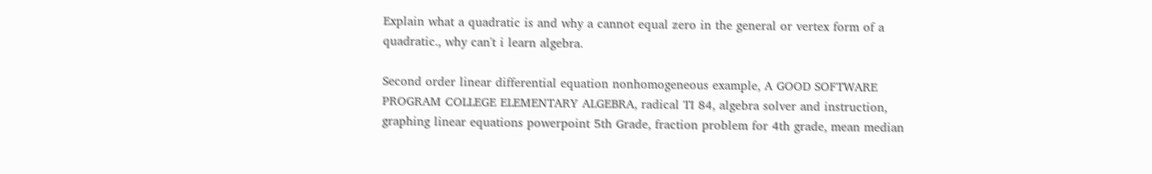Explain what a quadratic is and why a cannot equal zero in the general or vertex form of a quadratic., why can't i learn algebra.

Second order linear differential equation nonhomogeneous example, A GOOD SOFTWARE PROGRAM COLLEGE ELEMENTARY ALGEBRA, radical TI 84, algebra solver and instruction, graphing linear equations powerpoint 5th Grade, fraction problem for 4th grade, mean median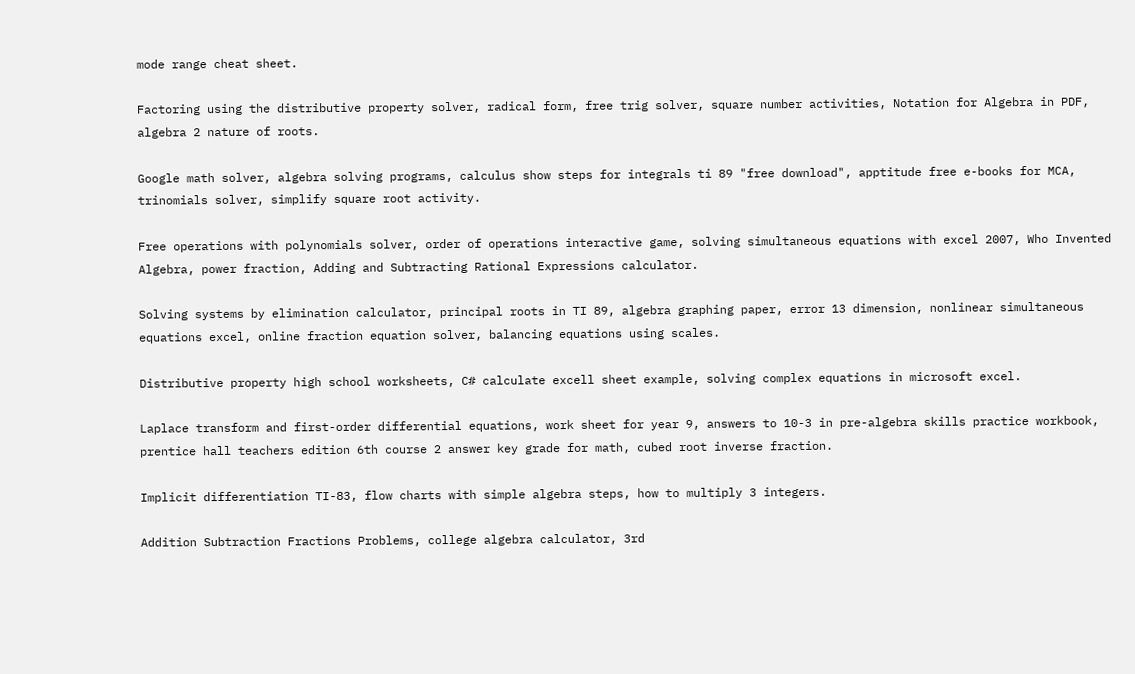mode range cheat sheet.

Factoring using the distributive property solver, radical form, free trig solver, square number activities, Notation for Algebra in PDF, algebra 2 nature of roots.

Google math solver, algebra solving programs, calculus show steps for integrals ti 89 "free download", apptitude free e-books for MCA, trinomials solver, simplify square root activity.

Free operations with polynomials solver, order of operations interactive game, solving simultaneous equations with excel 2007, Who Invented Algebra, power fraction, Adding and Subtracting Rational Expressions calculator.

Solving systems by elimination calculator, principal roots in TI 89, algebra graphing paper, error 13 dimension, nonlinear simultaneous equations excel, online fraction equation solver, balancing equations using scales.

Distributive property high school worksheets, C# calculate excell sheet example, solving complex equations in microsoft excel.

Laplace transform and first-order differential equations, work sheet for year 9, answers to 10-3 in pre-algebra skills practice workbook, prentice hall teachers edition 6th course 2 answer key grade for math, cubed root inverse fraction.

Implicit differentiation TI-83, flow charts with simple algebra steps, how to multiply 3 integers.

Addition Subtraction Fractions Problems, college algebra calculator, 3rd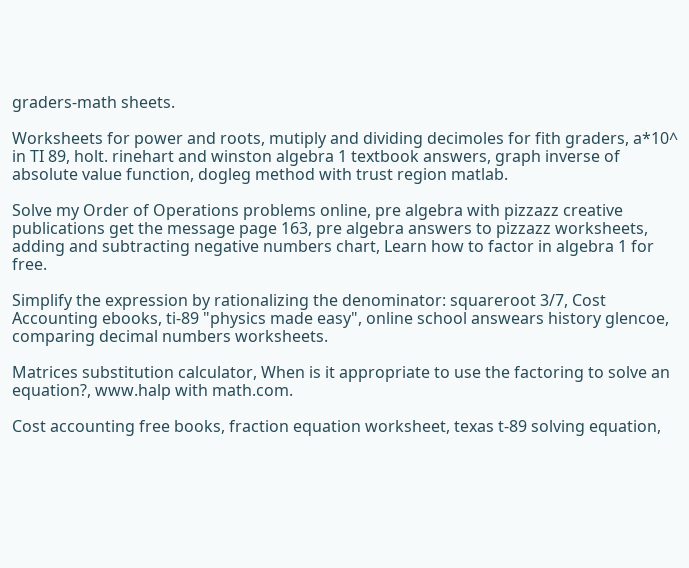graders-math sheets.

Worksheets for power and roots, mutiply and dividing decimoles for fith graders, a*10^ in TI 89, holt. rinehart and winston algebra 1 textbook answers, graph inverse of absolute value function, dogleg method with trust region matlab.

Solve my Order of Operations problems online, pre algebra with pizzazz creative publications get the message page 163, pre algebra answers to pizzazz worksheets, adding and subtracting negative numbers chart, Learn how to factor in algebra 1 for free.

Simplify the expression by rationalizing the denominator: squareroot 3/7, Cost Accounting ebooks, ti-89 "physics made easy", online school answears history glencoe, comparing decimal numbers worksheets.

Matrices substitution calculator, When is it appropriate to use the factoring to solve an equation?, www.halp with math.com.

Cost accounting free books, fraction equation worksheet, texas t-89 solving equation,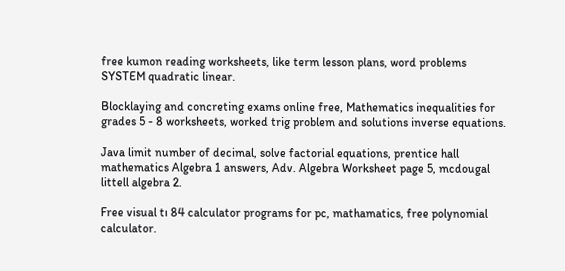free kumon reading worksheets, like term lesson plans, word problems SYSTEM quadratic linear.

Blocklaying and concreting exams online free, Mathematics inequalities for grades 5 - 8 worksheets, worked trig problem and solutions inverse equations.

Java limit number of decimal, solve factorial equations, prentice hall mathematics Algebra 1 answers, Adv. Algebra Worksheet page 5, mcdougal littell algebra 2.

Free visual tı 84 calculator programs for pc, mathamatics, free polynomial calculator.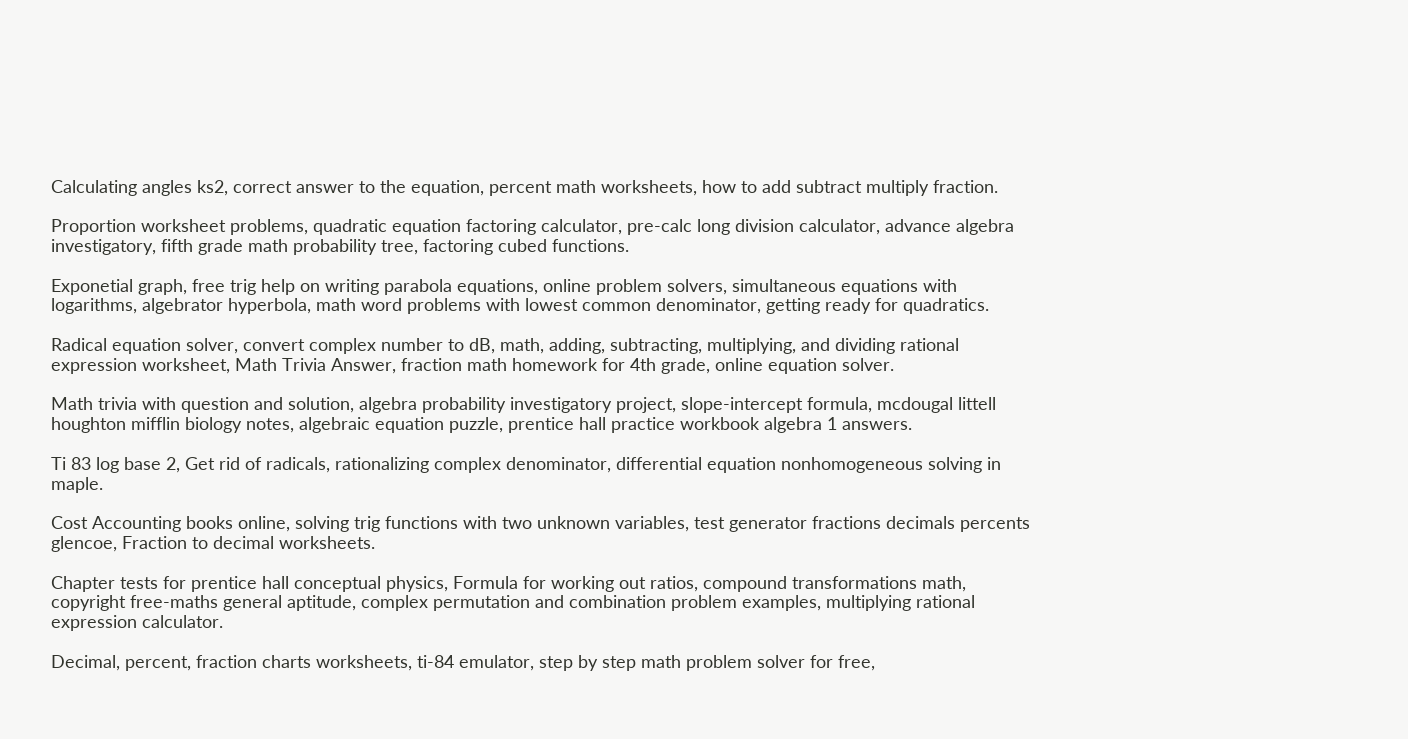Calculating angles ks2, correct answer to the equation, percent math worksheets, how to add subtract multiply fraction.

Proportion worksheet problems, quadratic equation factoring calculator, pre-calc long division calculator, advance algebra investigatory, fifth grade math probability tree, factoring cubed functions.

Exponetial graph, free trig help on writing parabola equations, online problem solvers, simultaneous equations with logarithms, algebrator hyperbola, math word problems with lowest common denominator, getting ready for quadratics.

Radical equation solver, convert complex number to dB, math, adding, subtracting, multiplying, and dividing rational expression worksheet, Math Trivia Answer, fraction math homework for 4th grade, online equation solver.

Math trivia with question and solution, algebra probability investigatory project, slope-intercept formula, mcdougal littell houghton mifflin biology notes, algebraic equation puzzle, prentice hall practice workbook algebra 1 answers.

Ti 83 log base 2, Get rid of radicals, rationalizing complex denominator, differential equation nonhomogeneous solving in maple.

Cost Accounting books online, solving trig functions with two unknown variables, test generator fractions decimals percents glencoe, Fraction to decimal worksheets.

Chapter tests for prentice hall conceptual physics, Formula for working out ratios, compound transformations math, copyright free-maths general aptitude, complex permutation and combination problem examples, multiplying rational expression calculator.

Decimal, percent, fraction charts worksheets, ti-84 emulator, step by step math problem solver for free,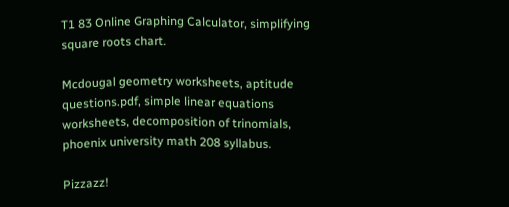T1 83 Online Graphing Calculator, simplifying square roots chart.

Mcdougal geometry worksheets, aptitude questions.pdf, simple linear equations worksheets, decomposition of trinomials, phoenix university math 208 syllabus.

Pizzazz!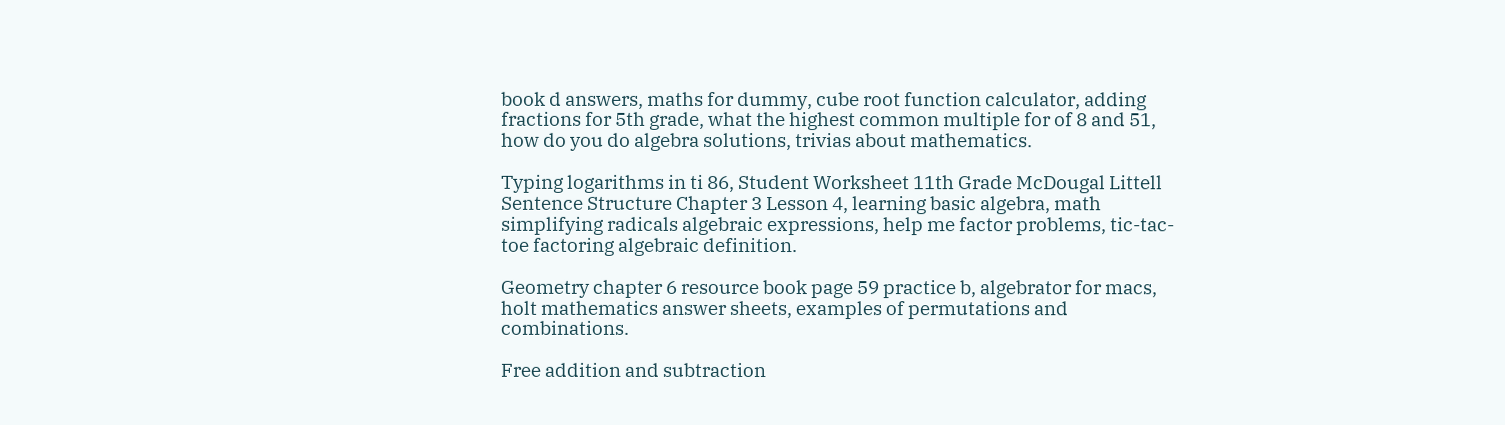book d answers, maths for dummy, cube root function calculator, adding fractions for 5th grade, what the highest common multiple for of 8 and 51, how do you do algebra solutions, trivias about mathematics.

Typing logarithms in ti 86, Student Worksheet 11th Grade McDougal Littell Sentence Structure Chapter 3 Lesson 4, learning basic algebra, math simplifying radicals algebraic expressions, help me factor problems, tic-tac-toe factoring algebraic definition.

Geometry chapter 6 resource book page 59 practice b, algebrator for macs, holt mathematics answer sheets, examples of permutations and combinations.

Free addition and subtraction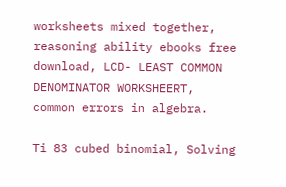worksheets mixed together, reasoning ability ebooks free download, LCD- LEAST COMMON DENOMINATOR WORKSHEERT, common errors in algebra.

Ti 83 cubed binomial, Solving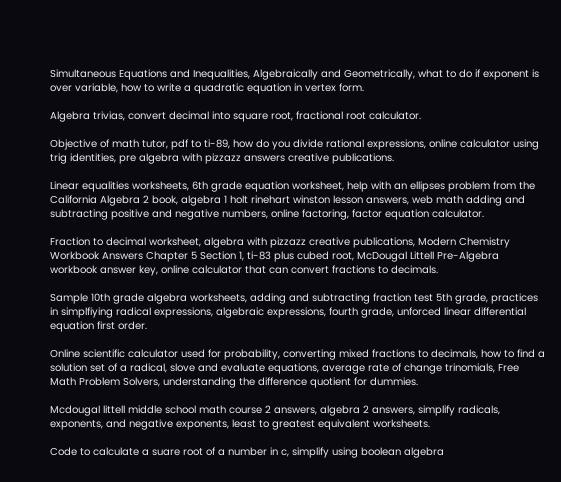Simultaneous Equations and Inequalities, Algebraically and Geometrically, what to do if exponent is over variable, how to write a quadratic equation in vertex form.

Algebra trivias, convert decimal into square root, fractional root calculator.

Objective of math tutor, pdf to ti-89, how do you divide rational expressions, online calculator using trig identities, pre algebra with pizzazz answers creative publications.

Linear equalities worksheets, 6th grade equation worksheet, help with an ellipses problem from the California Algebra 2 book, algebra 1 holt rinehart winston lesson answers, web math adding and subtracting positive and negative numbers, online factoring, factor equation calculator.

Fraction to decimal worksheet, algebra with pizzazz creative publications, Modern Chemistry Workbook Answers Chapter 5 Section 1, ti-83 plus cubed root, McDougal Littell Pre-Algebra workbook answer key, online calculator that can convert fractions to decimals.

Sample 10th grade algebra worksheets, adding and subtracting fraction test 5th grade, practices in simplfiying radical expressions, algebraic expressions, fourth grade, unforced linear differential equation first order.

Online scientific calculator used for probability, converting mixed fractions to decimals, how to find a solution set of a radical, slove and evaluate equations, average rate of change trinomials, Free Math Problem Solvers, understanding the difference quotient for dummies.

Mcdougal littell middle school math course 2 answers, algebra 2 answers, simplify radicals, exponents, and negative exponents, least to greatest equivalent worksheets.

Code to calculate a suare root of a number in c, simplify using boolean algebra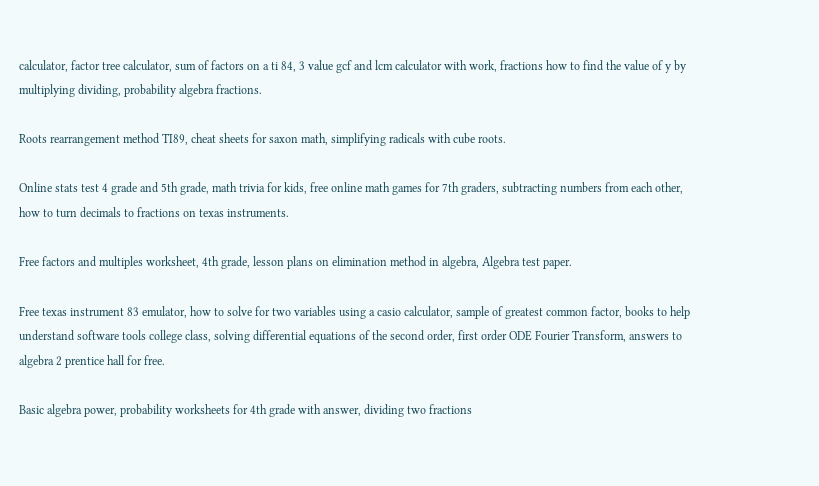calculator, factor tree calculator, sum of factors on a ti 84, 3 value gcf and lcm calculator with work, fractions how to find the value of y by multiplying dividing, probability algebra fractions.

Roots rearrangement method TI89, cheat sheets for saxon math, simplifying radicals with cube roots.

Online stats test 4 grade and 5th grade, math trivia for kids, free online math games for 7th graders, subtracting numbers from each other, how to turn decimals to fractions on texas instruments.

Free factors and multiples worksheet, 4th grade, lesson plans on elimination method in algebra, Algebra test paper.

Free texas instrument 83 emulator, how to solve for two variables using a casio calculator, sample of greatest common factor, books to help understand software tools college class, solving differential equations of the second order, first order ODE Fourier Transform, answers to algebra 2 prentice hall for free.

Basic algebra power, probability worksheets for 4th grade with answer, dividing two fractions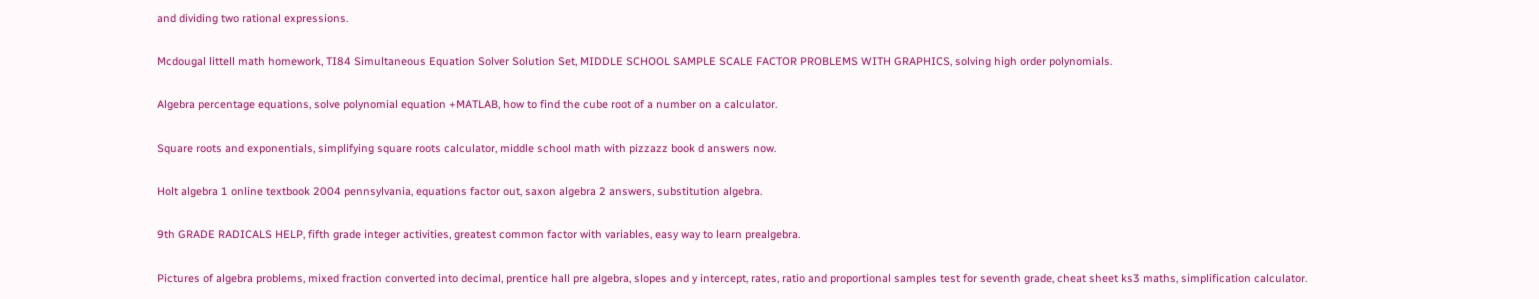and dividing two rational expressions.

Mcdougal littell math homework, TI84 Simultaneous Equation Solver Solution Set, MIDDLE SCHOOL SAMPLE SCALE FACTOR PROBLEMS WITH GRAPHICS, solving high order polynomials.

Algebra percentage equations, solve polynomial equation +MATLAB, how to find the cube root of a number on a calculator.

Square roots and exponentials, simplifying square roots calculator, middle school math with pizzazz book d answers now.

Holt algebra 1 online textbook 2004 pennsylvania, equations factor out, saxon algebra 2 answers, substitution algebra.

9th GRADE RADICALS HELP, fifth grade integer activities, greatest common factor with variables, easy way to learn prealgebra.

Pictures of algebra problems, mixed fraction converted into decimal, prentice hall pre algebra, slopes and y intercept, rates, ratio and proportional samples test for seventh grade, cheat sheet ks3 maths, simplification calculator.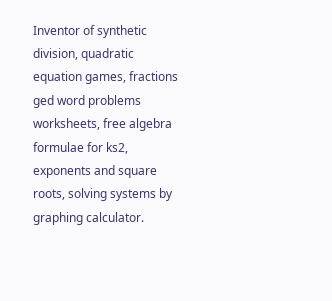Inventor of synthetic division, quadratic equation games, fractions ged word problems worksheets, free algebra formulae for ks2, exponents and square roots, solving systems by graphing calculator.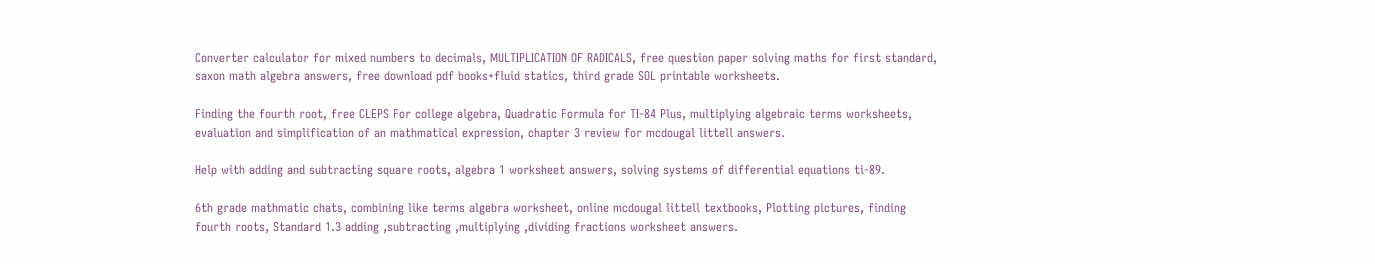Converter calculator for mixed numbers to decimals, MULTIPLICATION OF RADICALS, free question paper solving maths for first standard, saxon math algebra answers, free download pdf books+fluid statics, third grade SOL printable worksheets.

Finding the fourth root, free CLEPS For college algebra, Quadratic Formula for TI-84 Plus, multiplying algebraic terms worksheets, evaluation and simplification of an mathmatical expression, chapter 3 review for mcdougal littell answers.

Help with adding and subtracting square roots, algebra 1 worksheet answers, solving systems of differential equations ti-89.

6th grade mathmatic chats, combining like terms algebra worksheet, online mcdougal littell textbooks, Plotting pictures, finding fourth roots, Standard 1.3 adding ,subtracting ,multiplying ,dividing fractions worksheet answers.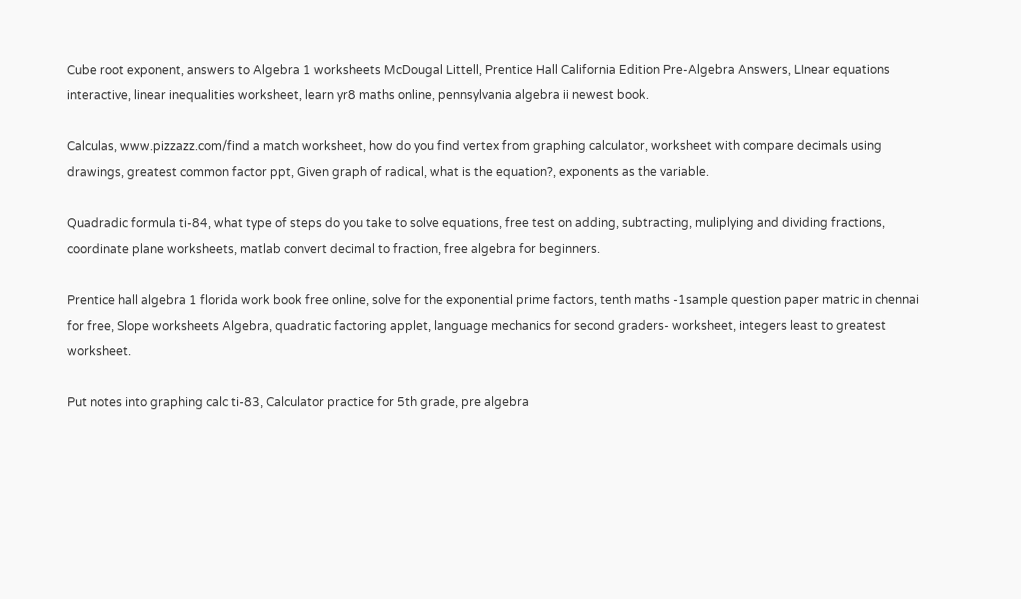Cube root exponent, answers to Algebra 1 worksheets McDougal Littell, Prentice Hall California Edition Pre-Algebra Answers, LInear equations interactive, linear inequalities worksheet, learn yr8 maths online, pennsylvania algebra ii newest book.

Calculas, www.pizzazz.com/find a match worksheet, how do you find vertex from graphing calculator, worksheet with compare decimals using drawings, greatest common factor ppt, Given graph of radical, what is the equation?, exponents as the variable.

Quadradic formula ti-84, what type of steps do you take to solve equations, free test on adding, subtracting, muliplying and dividing fractions, coordinate plane worksheets, matlab convert decimal to fraction, free algebra for beginners.

Prentice hall algebra 1 florida work book free online, solve for the exponential prime factors, tenth maths -1sample question paper matric in chennai for free, Slope worksheets Algebra, quadratic factoring applet, language mechanics for second graders- worksheet, integers least to greatest worksheet.

Put notes into graphing calc ti-83, Calculator practice for 5th grade, pre algebra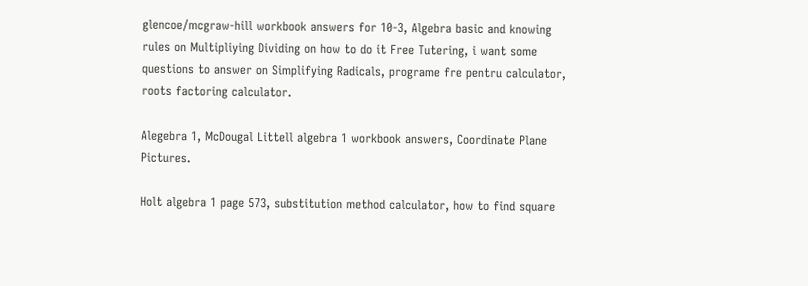glencoe/mcgraw-hill workbook answers for 10-3, Algebra basic and knowing rules on Multipliying Dividing on how to do it Free Tutering, i want some questions to answer on Simplifying Radicals, programe fre pentru calculator, roots factoring calculator.

Alegebra 1, McDougal Littell algebra 1 workbook answers, Coordinate Plane Pictures.

Holt algebra 1 page 573, substitution method calculator, how to find square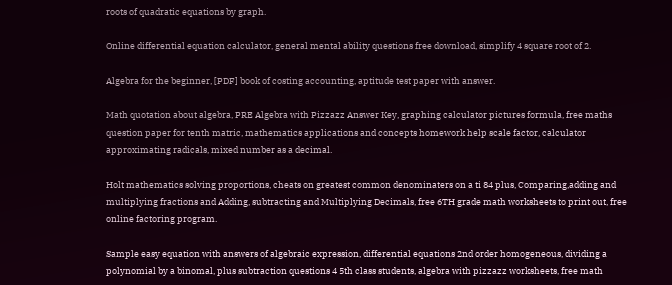roots of quadratic equations by graph.

Online differential equation calculator, general mental ability questions free download, simplify 4 square root of 2.

Algebra for the beginner, [PDF] book of costing accounting, aptitude test paper with answer.

Math quotation about algebra, PRE Algebra with Pizzazz Answer Key, graphing calculator pictures formula, free maths question paper for tenth matric, mathematics applications and concepts homework help scale factor, calculator approximating radicals, mixed number as a decimal.

Holt mathematics solving proportions, cheats on greatest common denominaters on a ti 84 plus, Comparing,adding and multiplying fractions and Adding, subtracting and Multiplying Decimals, free 6TH grade math worksheets to print out, free online factoring program.

Sample easy equation with answers of algebraic expression, differential equations 2nd order homogeneous, dividing a polynomial by a binomal, plus subtraction questions 4 5th class students, algebra with pizzazz worksheets, free math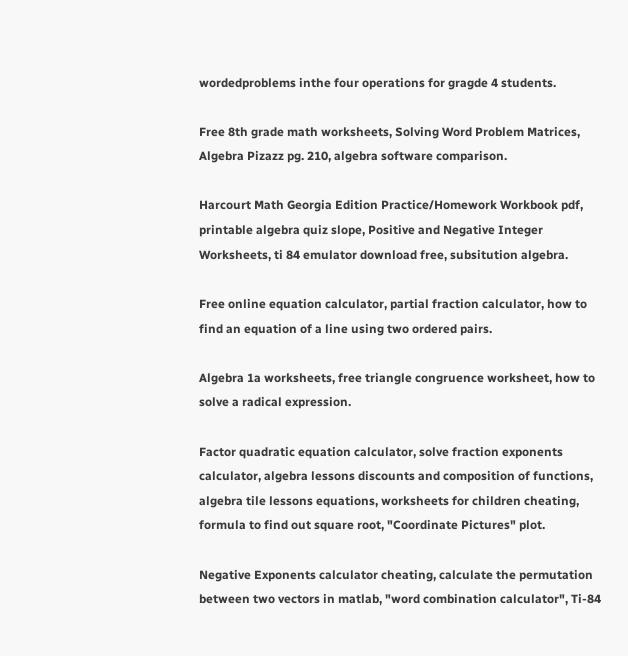wordedproblems inthe four operations for gragde 4 students.

Free 8th grade math worksheets, Solving Word Problem Matrices, Algebra Pizazz pg. 210, algebra software comparison.

Harcourt Math Georgia Edition Practice/Homework Workbook pdf, printable algebra quiz slope, Positive and Negative Integer Worksheets, ti 84 emulator download free, subsitution algebra.

Free online equation calculator, partial fraction calculator, how to find an equation of a line using two ordered pairs.

Algebra 1a worksheets, free triangle congruence worksheet, how to solve a radical expression.

Factor quadratic equation calculator, solve fraction exponents calculator, algebra lessons discounts and composition of functions, algebra tile lessons equations, worksheets for children cheating, formula to find out square root, "Coordinate Pictures" plot.

Negative Exponents calculator cheating, calculate the permutation between two vectors in matlab, "word combination calculator", Ti-84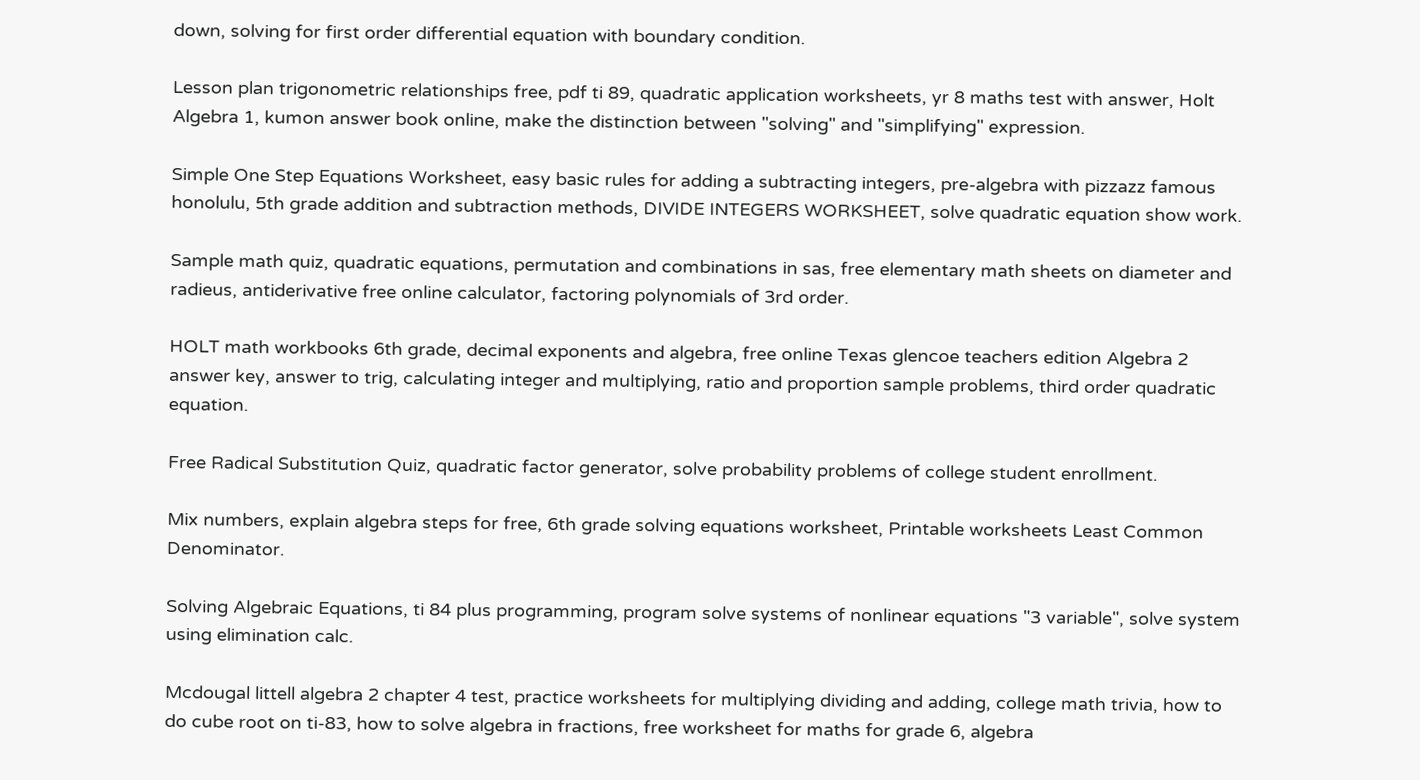down, solving for first order differential equation with boundary condition.

Lesson plan trigonometric relationships free, pdf ti 89, quadratic application worksheets, yr 8 maths test with answer, Holt Algebra 1, kumon answer book online, make the distinction between "solving" and "simplifying" expression.

Simple One Step Equations Worksheet, easy basic rules for adding a subtracting integers, pre-algebra with pizzazz famous honolulu, 5th grade addition and subtraction methods, DIVIDE INTEGERS WORKSHEET, solve quadratic equation show work.

Sample math quiz, quadratic equations, permutation and combinations in sas, free elementary math sheets on diameter and radieus, antiderivative free online calculator, factoring polynomials of 3rd order.

HOLT math workbooks 6th grade, decimal exponents and algebra, free online Texas glencoe teachers edition Algebra 2 answer key, answer to trig, calculating integer and multiplying, ratio and proportion sample problems, third order quadratic equation.

Free Radical Substitution Quiz, quadratic factor generator, solve probability problems of college student enrollment.

Mix numbers, explain algebra steps for free, 6th grade solving equations worksheet, Printable worksheets Least Common Denominator.

Solving Algebraic Equations, ti 84 plus programming, program solve systems of nonlinear equations "3 variable", solve system using elimination calc.

Mcdougal littell algebra 2 chapter 4 test, practice worksheets for multiplying dividing and adding, college math trivia, how to do cube root on ti-83, how to solve algebra in fractions, free worksheet for maths for grade 6, algebra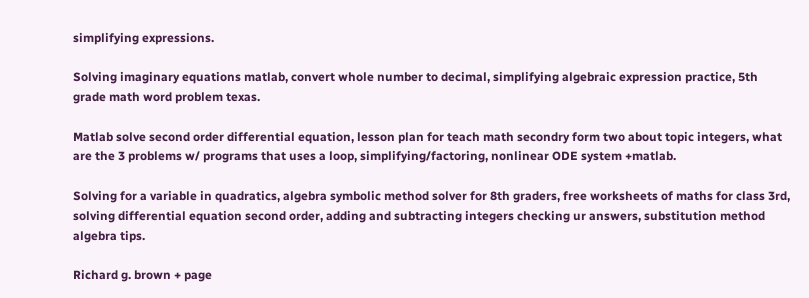simplifying expressions.

Solving imaginary equations matlab, convert whole number to decimal, simplifying algebraic expression practice, 5th grade math word problem texas.

Matlab solve second order differential equation, lesson plan for teach math secondry form two about topic integers, what are the 3 problems w/ programs that uses a loop, simplifying/factoring, nonlinear ODE system +matlab.

Solving for a variable in quadratics, algebra symbolic method solver for 8th graders, free worksheets of maths for class 3rd, solving differential equation second order, adding and subtracting integers checking ur answers, substitution method algebra tips.

Richard g. brown + page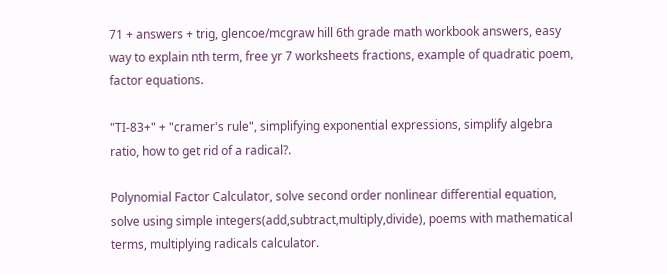71 + answers + trig, glencoe/mcgraw hill 6th grade math workbook answers, easy way to explain nth term, free yr 7 worksheets fractions, example of quadratic poem, factor equations.

"TI-83+" + "cramer's rule", simplifying exponential expressions, simplify algebra ratio, how to get rid of a radical?.

Polynomial Factor Calculator, solve second order nonlinear differential equation, solve using simple integers(add,subtract,multiply,divide), poems with mathematical terms, multiplying radicals calculator.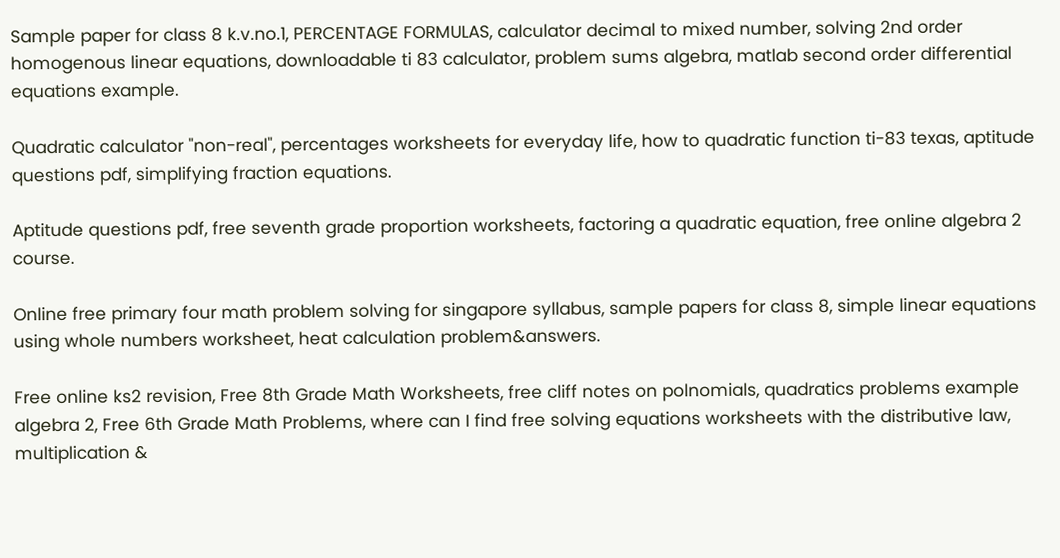Sample paper for class 8 k.v.no.1, PERCENTAGE FORMULAS, calculator decimal to mixed number, solving 2nd order homogenous linear equations, downloadable ti 83 calculator, problem sums algebra, matlab second order differential equations example.

Quadratic calculator "non-real", percentages worksheets for everyday life, how to quadratic function ti-83 texas, aptitude questions pdf, simplifying fraction equations.

Aptitude questions pdf, free seventh grade proportion worksheets, factoring a quadratic equation, free online algebra 2 course.

Online free primary four math problem solving for singapore syllabus, sample papers for class 8, simple linear equations using whole numbers worksheet, heat calculation problem&answers.

Free online ks2 revision, Free 8th Grade Math Worksheets, free cliff notes on polnomials, quadratics problems example algebra 2, Free 6th Grade Math Problems, where can I find free solving equations worksheets with the distributive law, multiplication &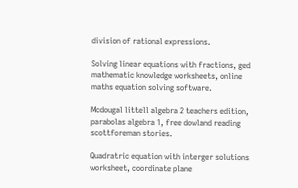division of rational expressions.

Solving linear equations with fractions, ged mathematic knowledge worksheets, online maths equation solving software.

Mcdougal littell algebra 2 teachers edition, parabolas algebra 1, free dowland reading scottforeman stories.

Quadratric equation with interger solutions worksheet, coordinate plane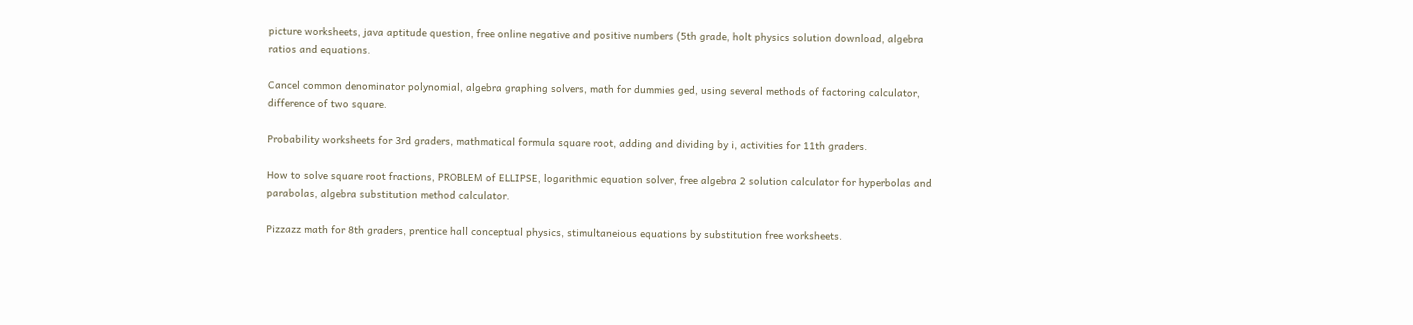picture worksheets, java aptitude question, free online negative and positive numbers (5th grade, holt physics solution download, algebra ratios and equations.

Cancel common denominator polynomial, algebra graphing solvers, math for dummies ged, using several methods of factoring calculator, difference of two square.

Probability worksheets for 3rd graders, mathmatical formula square root, adding and dividing by i, activities for 11th graders.

How to solve square root fractions, PROBLEM of ELLIPSE, logarithmic equation solver, free algebra 2 solution calculator for hyperbolas and parabolas, algebra substitution method calculator.

Pizzazz math for 8th graders, prentice hall conceptual physics, stimultaneious equations by substitution free worksheets.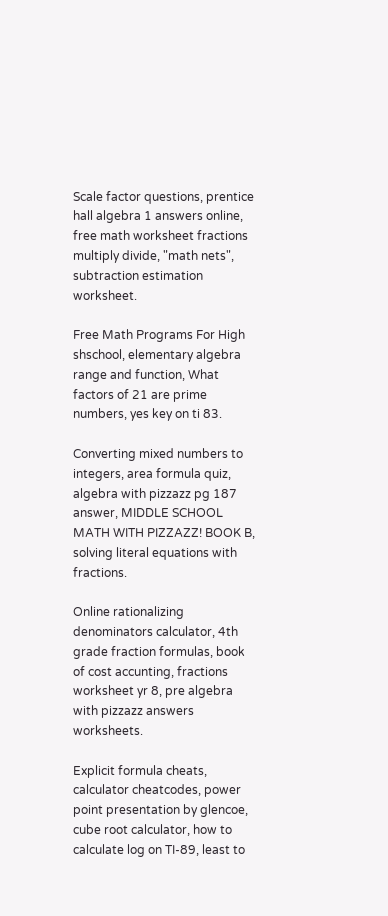Scale factor questions, prentice hall algebra 1 answers online, free math worksheet fractions multiply divide, "math nets", subtraction estimation worksheet.

Free Math Programs For High shschool, elementary algebra range and function, What factors of 21 are prime numbers, yes key on ti 83.

Converting mixed numbers to integers, area formula quiz, algebra with pizzazz pg 187 answer, MIDDLE SCHOOL MATH WITH PIZZAZZ! BOOK B, solving literal equations with fractions.

Online rationalizing denominators calculator, 4th grade fraction formulas, book of cost accunting, fractions worksheet yr 8, pre algebra with pizzazz answers worksheets.

Explicit formula cheats, calculator cheatcodes, power point presentation by glencoe, cube root calculator, how to calculate log on TI-89, least to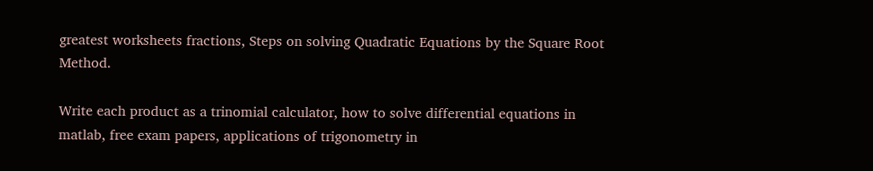greatest worksheets fractions, Steps on solving Quadratic Equations by the Square Root Method.

Write each product as a trinomial calculator, how to solve differential equations in matlab, free exam papers, applications of trigonometry in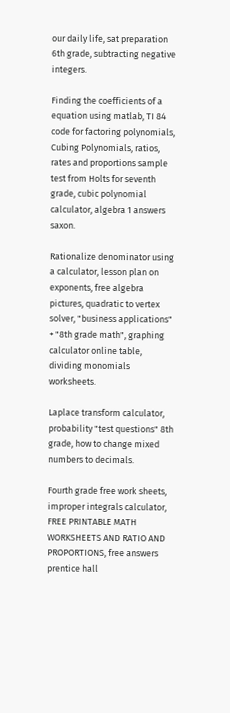our daily life, sat preparation 6th grade, subtracting negative integers.

Finding the coefficients of a equation using matlab, TI 84 code for factoring polynomials, Cubing Polynomials, ratios, rates and proportions sample test from Holts for seventh grade, cubic polynomial calculator, algebra 1 answers saxon.

Rationalize denominator using a calculator, lesson plan on exponents, free algebra pictures, quadratic to vertex solver, "business applications" + "8th grade math", graphing calculator online table, dividing monomials worksheets.

Laplace transform calculator, probability "test questions" 8th grade, how to change mixed numbers to decimals.

Fourth grade free work sheets, improper integrals calculator, FREE PRINTABLE MATH WORKSHEETS AND RATIO AND PROPORTIONS, free answers prentice hall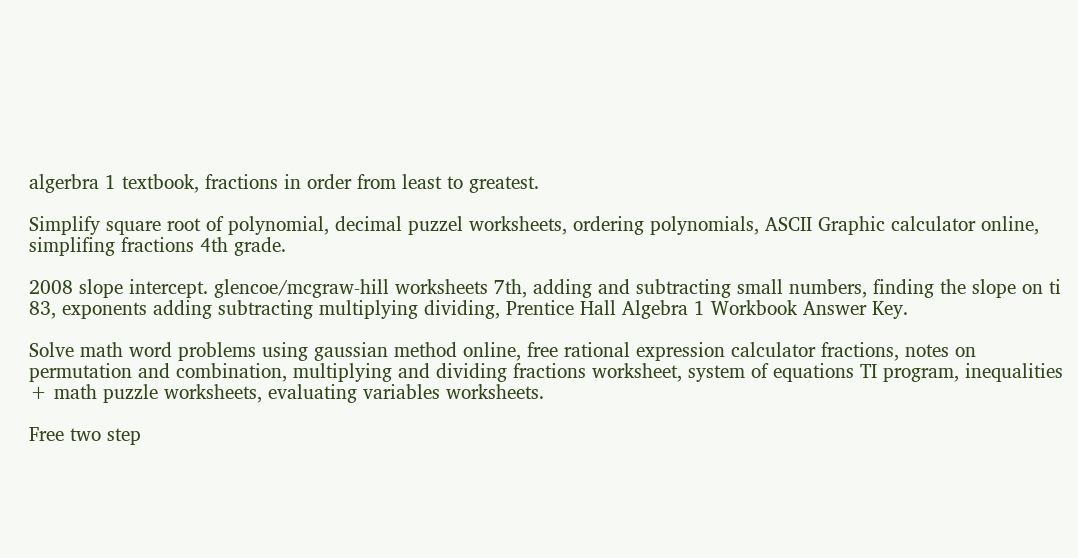algerbra 1 textbook, fractions in order from least to greatest.

Simplify square root of polynomial, decimal puzzel worksheets, ordering polynomials, ASCII Graphic calculator online, simplifing fractions 4th grade.

2008 slope intercept. glencoe/mcgraw-hill worksheets 7th, adding and subtracting small numbers, finding the slope on ti 83, exponents adding subtracting multiplying dividing, Prentice Hall Algebra 1 Workbook Answer Key.

Solve math word problems using gaussian method online, free rational expression calculator fractions, notes on permutation and combination, multiplying and dividing fractions worksheet, system of equations TI program, inequalities + math puzzle worksheets, evaluating variables worksheets.

Free two step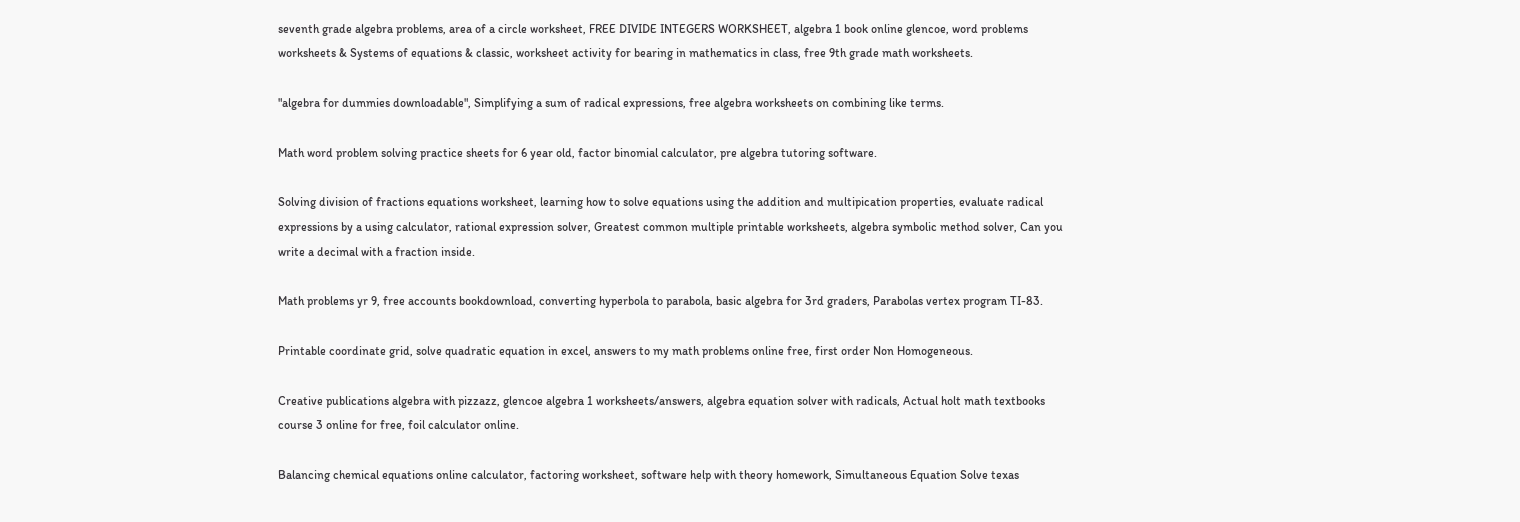seventh grade algebra problems, area of a circle worksheet, FREE DIVIDE INTEGERS WORKSHEET, algebra 1 book online glencoe, word problems worksheets & Systems of equations & classic, worksheet activity for bearing in mathematics in class, free 9th grade math worksheets.

"algebra for dummies downloadable", Simplifying a sum of radical expressions, free algebra worksheets on combining like terms.

Math word problem solving practice sheets for 6 year old, factor binomial calculator, pre algebra tutoring software.

Solving division of fractions equations worksheet, learning how to solve equations using the addition and multipication properties, evaluate radical expressions by a using calculator, rational expression solver, Greatest common multiple printable worksheets, algebra symbolic method solver, Can you write a decimal with a fraction inside.

Math problems yr 9, free accounts bookdownload, converting hyperbola to parabola, basic algebra for 3rd graders, Parabolas vertex program TI-83.

Printable coordinate grid, solve quadratic equation in excel, answers to my math problems online free, first order Non Homogeneous.

Creative publications algebra with pizzazz, glencoe algebra 1 worksheets/answers, algebra equation solver with radicals, Actual holt math textbooks course 3 online for free, foil calculator online.

Balancing chemical equations online calculator, factoring worksheet, software help with theory homework, Simultaneous Equation Solve texas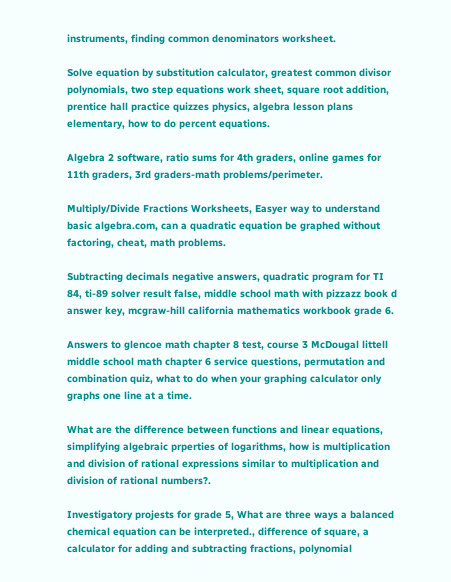instruments, finding common denominators worksheet.

Solve equation by substitution calculator, greatest common divisor polynomials, two step equations work sheet, square root addition, prentice hall practice quizzes physics, algebra lesson plans elementary, how to do percent equations.

Algebra 2 software, ratio sums for 4th graders, online games for 11th graders, 3rd graders-math problems/perimeter.

Multiply/Divide Fractions Worksheets, Easyer way to understand basic algebra.com, can a quadratic equation be graphed without factoring, cheat, math problems.

Subtracting decimals negative answers, quadratic program for TI 84, ti-89 solver result false, middle school math with pizzazz book d answer key, mcgraw-hill california mathematics workbook grade 6.

Answers to glencoe math chapter 8 test, course 3 McDougal littell middle school math chapter 6 service questions, permutation and combination quiz, what to do when your graphing calculator only graphs one line at a time.

What are the difference between functions and linear equations, simplifying algebraic prperties of logarithms, how is multiplication and division of rational expressions similar to multiplication and division of rational numbers?.

Investigatory projests for grade 5, What are three ways a balanced chemical equation can be interpreted., difference of square, a calculator for adding and subtracting fractions, polynomial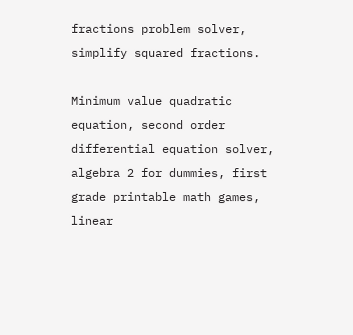fractions problem solver, simplify squared fractions.

Minimum value quadratic equation, second order differential equation solver, algebra 2 for dummies, first grade printable math games, linear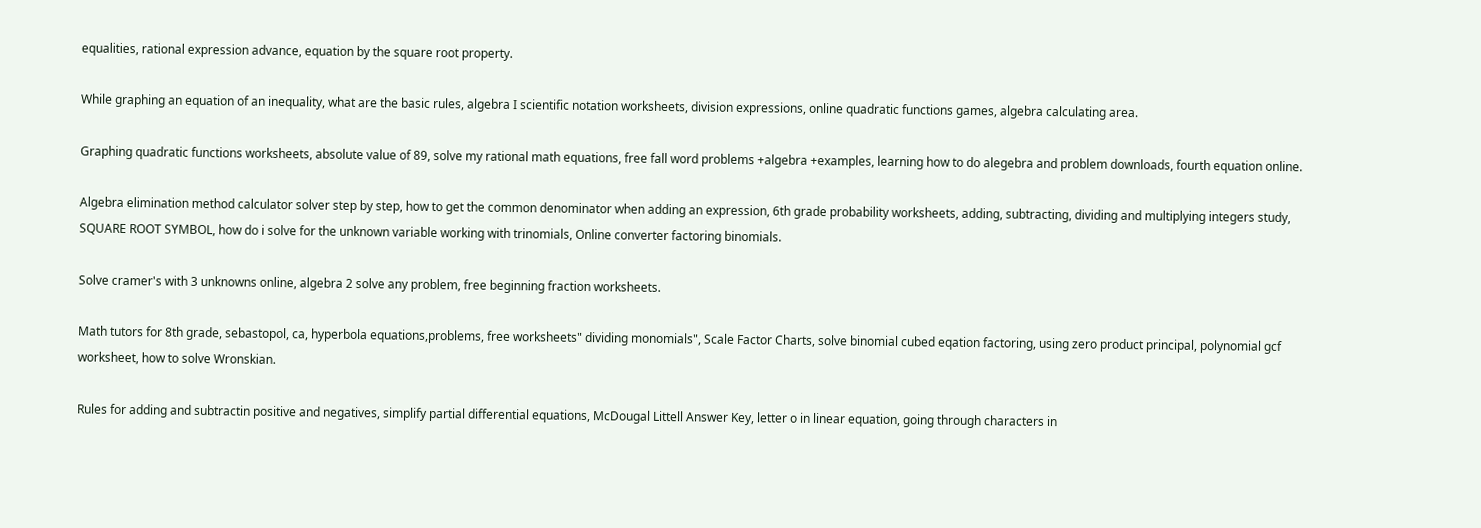equalities, rational expression advance, equation by the square root property.

While graphing an equation of an inequality, what are the basic rules, algebra I scientific notation worksheets, division expressions, online quadratic functions games, algebra calculating area.

Graphing quadratic functions worksheets, absolute value of 89, solve my rational math equations, free fall word problems +algebra +examples, learning how to do alegebra and problem downloads, fourth equation online.

Algebra elimination method calculator solver step by step, how to get the common denominator when adding an expression, 6th grade probability worksheets, adding, subtracting, dividing and multiplying integers study, SQUARE ROOT SYMBOL, how do i solve for the unknown variable working with trinomials, Online converter factoring binomials.

Solve cramer's with 3 unknowns online, algebra 2 solve any problem, free beginning fraction worksheets.

Math tutors for 8th grade, sebastopol, ca, hyperbola equations,problems, free worksheets" dividing monomials", Scale Factor Charts, solve binomial cubed eqation factoring, using zero product principal, polynomial gcf worksheet, how to solve Wronskian.

Rules for adding and subtractin positive and negatives, simplify partial differential equations, McDougal Littell Answer Key, letter o in linear equation, going through characters in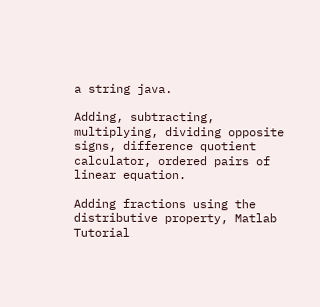a string java.

Adding, subtracting, multiplying, dividing opposite signs, difference quotient calculator, ordered pairs of linear equation.

Adding fractions using the distributive property, Matlab Tutorial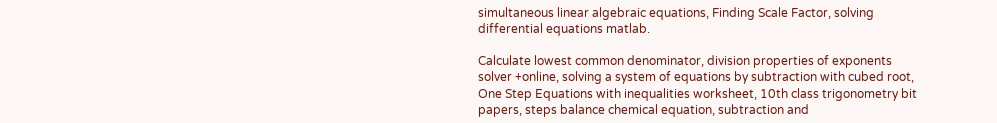simultaneous linear algebraic equations, Finding Scale Factor, solving differential equations matlab.

Calculate lowest common denominator, division properties of exponents solver +online, solving a system of equations by subtraction with cubed root, One Step Equations with inequalities worksheet, 10th class trigonometry bit papers, steps balance chemical equation, subtraction and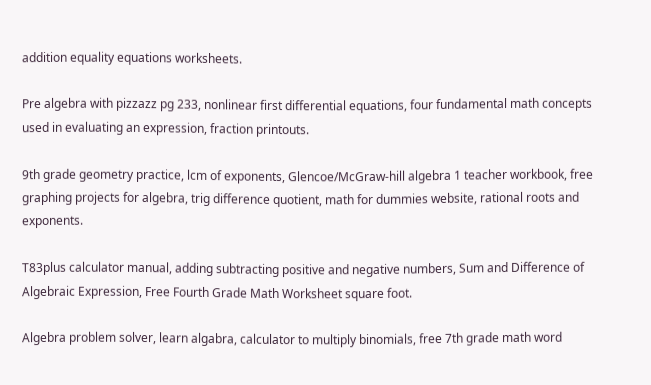addition equality equations worksheets.

Pre algebra with pizzazz pg 233, nonlinear first differential equations, four fundamental math concepts used in evaluating an expression, fraction printouts.

9th grade geometry practice, lcm of exponents, Glencoe/McGraw-hill algebra 1 teacher workbook, free graphing projects for algebra, trig difference quotient, math for dummies website, rational roots and exponents.

T83plus calculator manual, adding subtracting positive and negative numbers, Sum and Difference of Algebraic Expression, Free Fourth Grade Math Worksheet square foot.

Algebra problem solver, learn algabra, calculator to multiply binomials, free 7th grade math word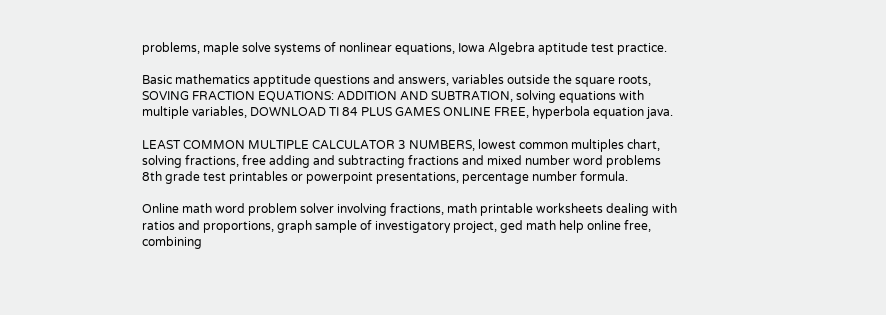problems, maple solve systems of nonlinear equations, Iowa Algebra aptitude test practice.

Basic mathematics apptitude questions and answers, variables outside the square roots, SOVING FRACTION EQUATIONS: ADDITION AND SUBTRATION, solving equations with multiple variables, DOWNLOAD TI 84 PLUS GAMES ONLINE FREE, hyperbola equation java.

LEAST COMMON MULTIPLE CALCULATOR 3 NUMBERS, lowest common multiples chart, solving fractions, free adding and subtracting fractions and mixed number word problems 8th grade test printables or powerpoint presentations, percentage number formula.

Online math word problem solver involving fractions, math printable worksheets dealing with ratios and proportions, graph sample of investigatory project, ged math help online free, combining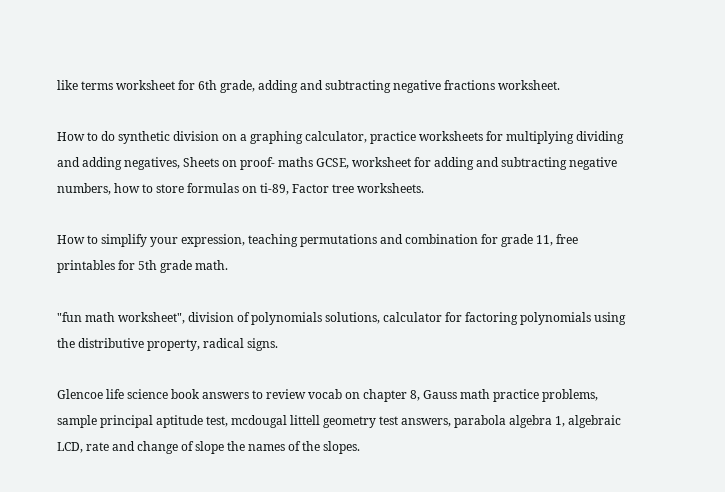like terms worksheet for 6th grade, adding and subtracting negative fractions worksheet.

How to do synthetic division on a graphing calculator, practice worksheets for multiplying dividing and adding negatives, Sheets on proof- maths GCSE, worksheet for adding and subtracting negative numbers, how to store formulas on ti-89, Factor tree worksheets.

How to simplify your expression, teaching permutations and combination for grade 11, free printables for 5th grade math.

"fun math worksheet", division of polynomials solutions, calculator for factoring polynomials using the distributive property, radical signs.

Glencoe life science book answers to review vocab on chapter 8, Gauss math practice problems, sample principal aptitude test, mcdougal littell geometry test answers, parabola algebra 1, algebraic LCD, rate and change of slope the names of the slopes.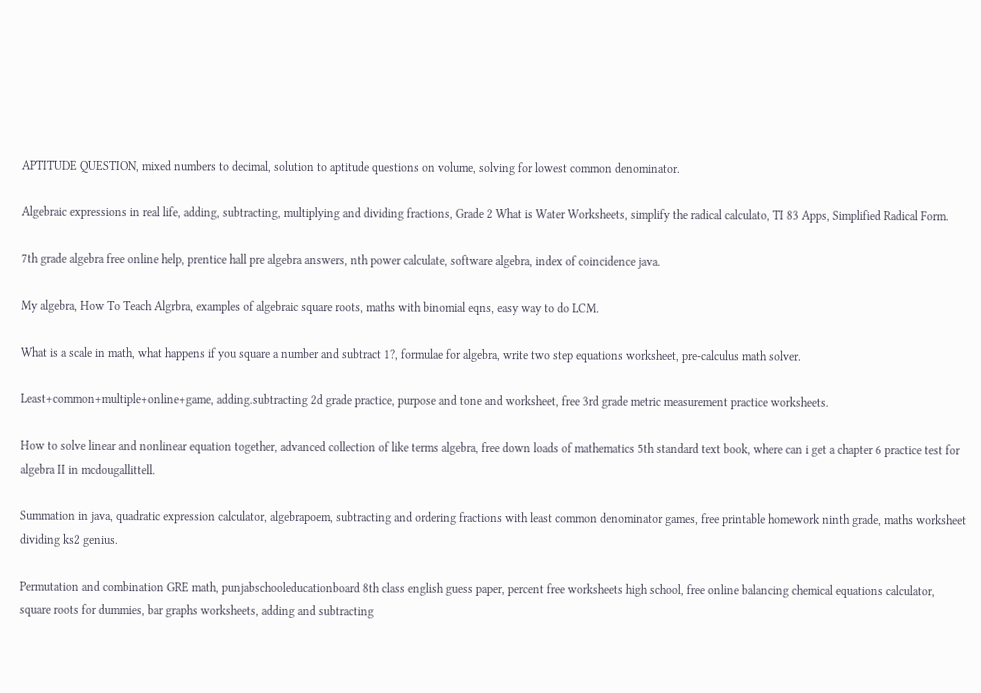APTITUDE QUESTION, mixed numbers to decimal, solution to aptitude questions on volume, solving for lowest common denominator.

Algebraic expressions in real life, adding, subtracting, multiplying and dividing fractions, Grade 2 What is Water Worksheets, simplify the radical calculato, TI 83 Apps, Simplified Radical Form.

7th grade algebra free online help, prentice hall pre algebra answers, nth power calculate, software algebra, index of coincidence java.

My algebra, How To Teach Algrbra, examples of algebraic square roots, maths with binomial eqns, easy way to do LCM.

What is a scale in math, what happens if you square a number and subtract 1?, formulae for algebra, write two step equations worksheet, pre-calculus math solver.

Least+common+multiple+online+game, adding.subtracting 2d grade practice, purpose and tone and worksheet, free 3rd grade metric measurement practice worksheets.

How to solve linear and nonlinear equation together, advanced collection of like terms algebra, free down loads of mathematics 5th standard text book, where can i get a chapter 6 practice test for algebra II in mcdougallittell.

Summation in java, quadratic expression calculator, algebrapoem, subtracting and ordering fractions with least common denominator games, free printable homework ninth grade, maths worksheet dividing ks2 genius.

Permutation and combination GRE math, punjabschooleducationboard 8th class english guess paper, percent free worksheets high school, free online balancing chemical equations calculator, square roots for dummies, bar graphs worksheets, adding and subtracting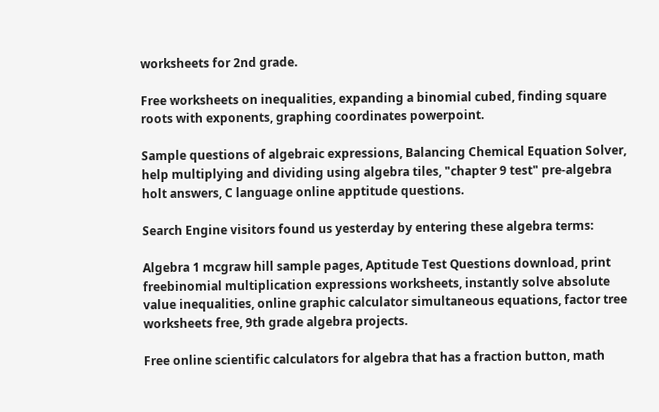worksheets for 2nd grade.

Free worksheets on inequalities, expanding a binomial cubed, finding square roots with exponents, graphing coordinates powerpoint.

Sample questions of algebraic expressions, Balancing Chemical Equation Solver, help multiplying and dividing using algebra tiles, "chapter 9 test" pre-algebra holt answers, C language online apptitude questions.

Search Engine visitors found us yesterday by entering these algebra terms:

Algebra 1 mcgraw hill sample pages, Aptitude Test Questions download, print freebinomial multiplication expressions worksheets, instantly solve absolute value inequalities, online graphic calculator simultaneous equations, factor tree worksheets free, 9th grade algebra projects.

Free online scientific calculators for algebra that has a fraction button, math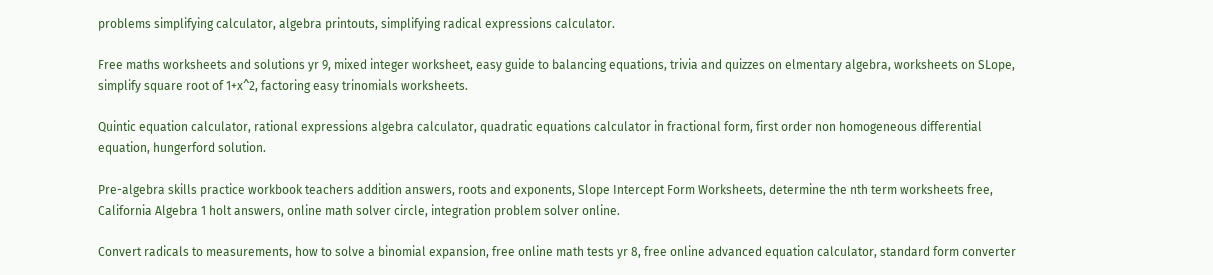problems simplifying calculator, algebra printouts, simplifying radical expressions calculator.

Free maths worksheets and solutions yr 9, mixed integer worksheet, easy guide to balancing equations, trivia and quizzes on elmentary algebra, worksheets on SLope, simplify square root of 1+x^2, factoring easy trinomials worksheets.

Quintic equation calculator, rational expressions algebra calculator, quadratic equations calculator in fractional form, first order non homogeneous differential equation, hungerford solution.

Pre-algebra skills practice workbook teachers addition answers, roots and exponents, Slope Intercept Form Worksheets, determine the nth term worksheets free, California Algebra 1 holt answers, online math solver circle, integration problem solver online.

Convert radicals to measurements, how to solve a binomial expansion, free online math tests yr 8, free online advanced equation calculator, standard form converter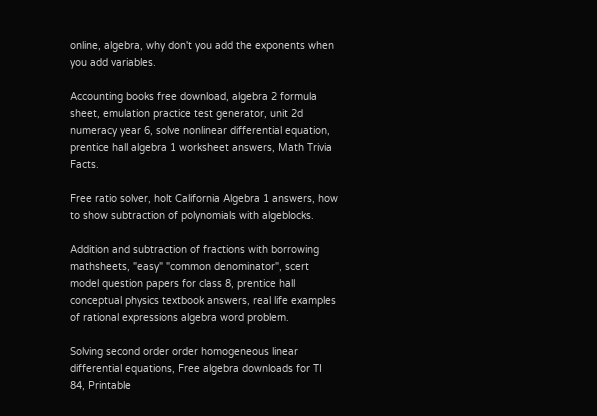online, algebra, why don't you add the exponents when you add variables.

Accounting books free download, algebra 2 formula sheet, emulation practice test generator, unit 2d numeracy year 6, solve nonlinear differential equation, prentice hall algebra 1 worksheet answers, Math Trivia Facts.

Free ratio solver, holt California Algebra 1 answers, how to show subtraction of polynomials with algeblocks.

Addition and subtraction of fractions with borrowing mathsheets, "easy" "common denominator", scert model question papers for class 8, prentice hall conceptual physics textbook answers, real life examples of rational expressions algebra word problem.

Solving second order order homogeneous linear differential equations, Free algebra downloads for TI 84, Printable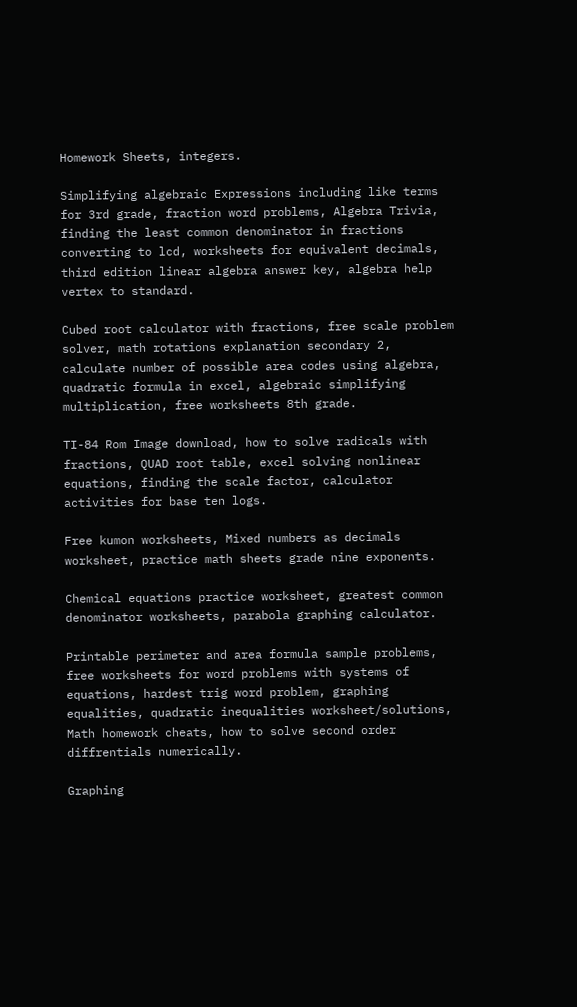Homework Sheets, integers.

Simplifying algebraic Expressions including like terms for 3rd grade, fraction word problems, Algebra Trivia, finding the least common denominator in fractions converting to lcd, worksheets for equivalent decimals, third edition linear algebra answer key, algebra help vertex to standard.

Cubed root calculator with fractions, free scale problem solver, math rotations explanation secondary 2, calculate number of possible area codes using algebra, quadratic formula in excel, algebraic simplifying multiplication, free worksheets 8th grade.

TI-84 Rom Image download, how to solve radicals with fractions, QUAD root table, excel solving nonlinear equations, finding the scale factor, calculator activities for base ten logs.

Free kumon worksheets, Mixed numbers as decimals worksheet, practice math sheets grade nine exponents.

Chemical equations practice worksheet, greatest common denominator worksheets, parabola graphing calculator.

Printable perimeter and area formula sample problems, free worksheets for word problems with systems of equations, hardest trig word problem, graphing equalities, quadratic inequalities worksheet/solutions, Math homework cheats, how to solve second order diffrentials numerically.

Graphing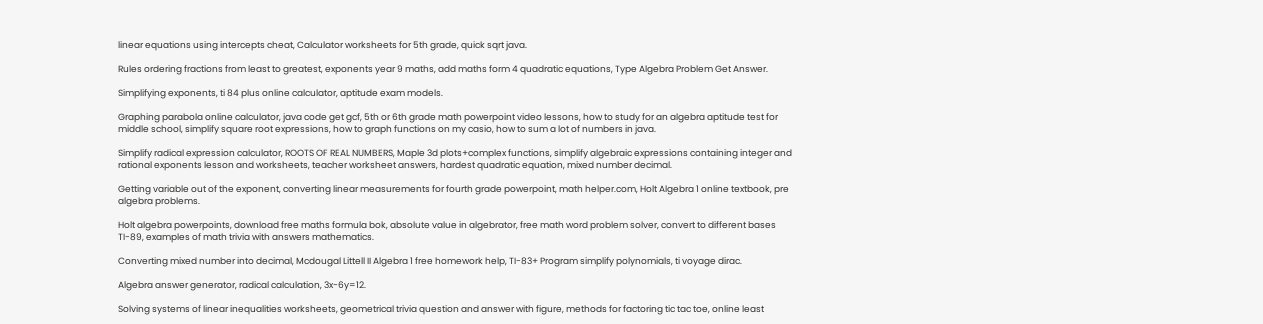linear equations using intercepts cheat, Calculator worksheets for 5th grade, quick sqrt java.

Rules ordering fractions from least to greatest, exponents year 9 maths, add maths form 4 quadratic equations, Type Algebra Problem Get Answer.

Simplifying exponents, ti 84 plus online calculator, aptitude exam models.

Graphing parabola online calculator, java code get gcf, 5th or 6th grade math powerpoint video lessons, how to study for an algebra aptitude test for middle school, simplify square root expressions, how to graph functions on my casio, how to sum a lot of numbers in java.

Simplify radical expression calculator, ROOTS OF REAL NUMBERS, Maple 3d plots+complex functions, simplify algebraic expressions containing integer and rational exponents lesson and worksheets, teacher worksheet answers, hardest quadratic equation, mixed number decimal.

Getting variable out of the exponent, converting linear measurements for fourth grade powerpoint, math helper.com, Holt Algebra 1 online textbook, pre algebra problems.

Holt algebra powerpoints, download free maths formula bok, absolute value in algebrator, free math word problem solver, convert to different bases TI-89, examples of math trivia with answers mathematics.

Converting mixed number into decimal, Mcdougal Littell II Algebra 1 free homework help, TI-83+ Program simplify polynomials, ti voyage dirac.

Algebra answer generator, radical calculation, 3x-6y=12.

Solving systems of linear inequalities worksheets, geometrical trivia question and answer with figure, methods for factoring tic tac toe, online least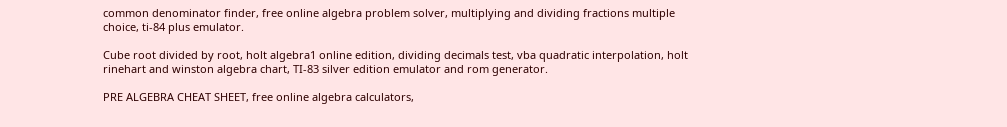common denominator finder, free online algebra problem solver, multiplying and dividing fractions multiple choice, ti-84 plus emulator.

Cube root divided by root, holt algebra1 online edition, dividing decimals test, vba quadratic interpolation, holt rinehart and winston algebra chart, TI-83 silver edition emulator and rom generator.

PRE ALGEBRA CHEAT SHEET, free online algebra calculators,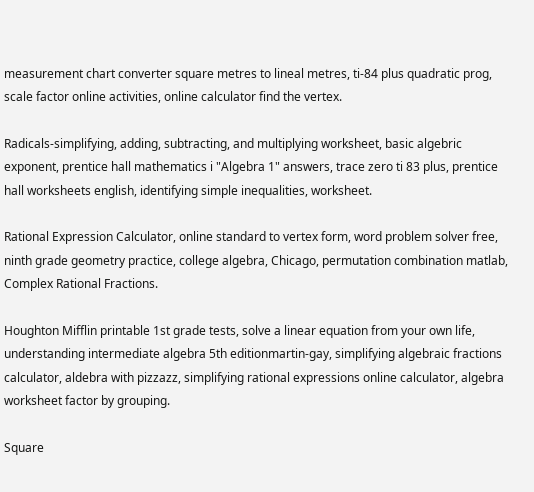measurement chart converter square metres to lineal metres, ti-84 plus quadratic prog, scale factor online activities, online calculator find the vertex.

Radicals-simplifying, adding, subtracting, and multiplying worksheet, basic algebric exponent, prentice hall mathematics i "Algebra 1" answers, trace zero ti 83 plus, prentice hall worksheets english, identifying simple inequalities, worksheet.

Rational Expression Calculator, online standard to vertex form, word problem solver free, ninth grade geometry practice, college algebra, Chicago, permutation combination matlab, Complex Rational Fractions.

Houghton Mifflin printable 1st grade tests, solve a linear equation from your own life, understanding intermediate algebra 5th editionmartin-gay, simplifying algebraic fractions calculator, aldebra with pizzazz, simplifying rational expressions online calculator, algebra worksheet factor by grouping.

Square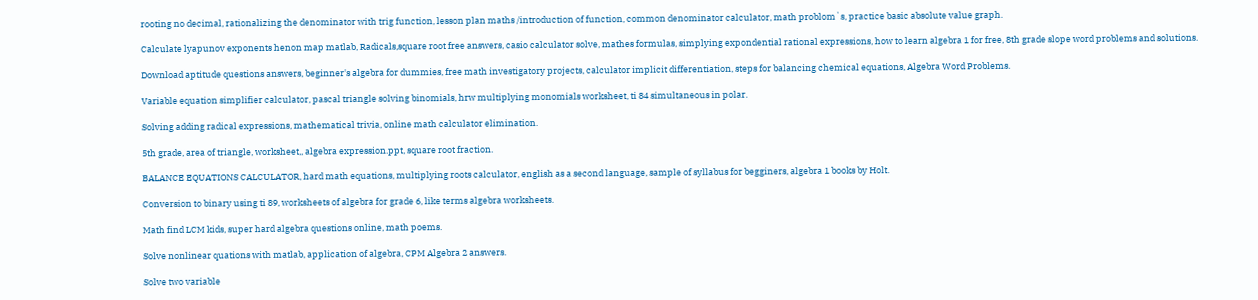rooting no decimal, rationalizing the denominator with trig function, lesson plan maths /introduction of function, common denominator calculator, math problom`s, practice basic absolute value graph.

Calculate lyapunov exponents henon map matlab, Radicals,square root free answers, casio calculator solve, mathes formulas, simplying expondential rational expressions, how to learn algebra 1 for free, 8th grade slope word problems and solutions.

Download aptitude questions answers, beginner's algebra for dummies, free math investigatory projects, calculator implicit differentiation, steps for balancing chemical equations, Algebra Word Problems.

Variable equation simplifier calculator, pascal triangle solving binomials, hrw multiplying monomials worksheet, ti 84 simultaneous in polar.

Solving adding radical expressions, mathematical trivia, online math calculator elimination.

5th grade, area of triangle, worksheet,, algebra expression.ppt, square root fraction.

BALANCE EQUATIONS CALCULATOR, hard math equations, multiplying roots calculator, english as a second language, sample of syllabus for begginers, algebra 1 books by Holt.

Conversion to binary using ti 89, worksheets of algebra for grade 6, like terms algebra worksheets.

Math find LCM kids, super hard algebra questions online, math poems.

Solve nonlinear quations with matlab, application of algebra, CPM Algebra 2 answers.

Solve two variable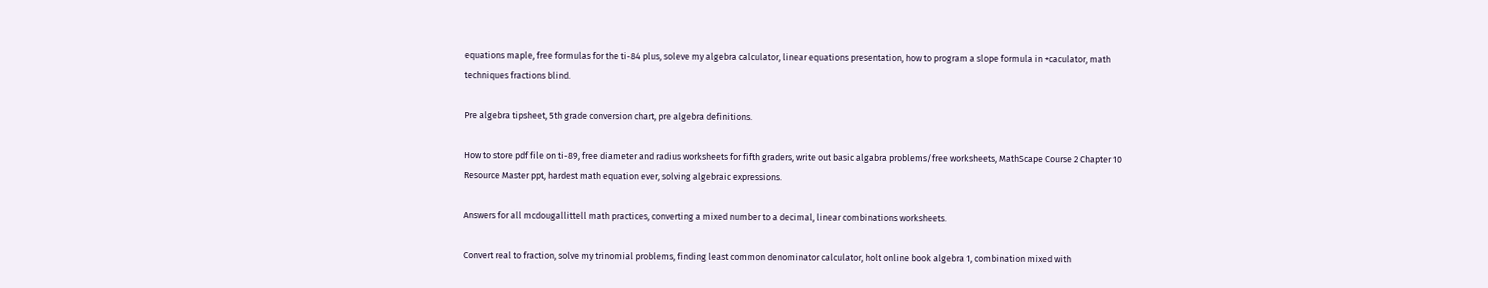equations maple, free formulas for the ti-84 plus, soleve my algebra calculator, linear equations presentation, how to program a slope formula in +caculator, math techniques fractions blind.

Pre algebra tipsheet, 5th grade conversion chart, pre algebra definitions.

How to store pdf file on ti-89, free diameter and radius worksheets for fifth graders, write out basic algabra problems/free worksheets, MathScape Course 2 Chapter 10 Resource Master ppt, hardest math equation ever, solving algebraic expressions.

Answers for all mcdougallittell math practices, converting a mixed number to a decimal, linear combinations worksheets.

Convert real to fraction, solve my trinomial problems, finding least common denominator calculator, holt online book algebra 1, combination mixed with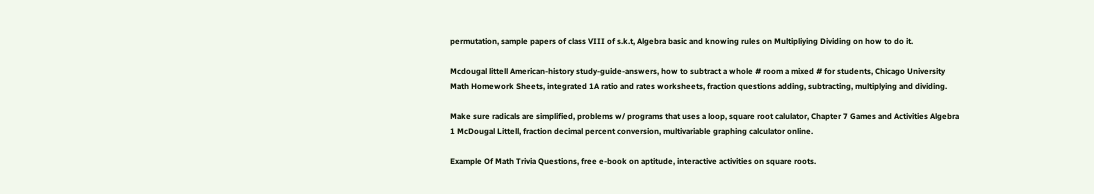permutation, sample papers of class VIII of s.k.t, Algebra basic and knowing rules on Multipliying Dividing on how to do it.

Mcdougal littell American-history study-guide-answers, how to subtract a whole # room a mixed # for students, Chicago University Math Homework Sheets, integrated 1A ratio and rates worksheets, fraction questions adding, subtracting, multiplying and dividing.

Make sure radicals are simplified, problems w/ programs that uses a loop, square root calulator, Chapter 7 Games and Activities Algebra 1 McDougal Littell, fraction decimal percent conversion, multivariable graphing calculator online.

Example Of Math Trivia Questions, free e-book on aptitude, interactive activities on square roots.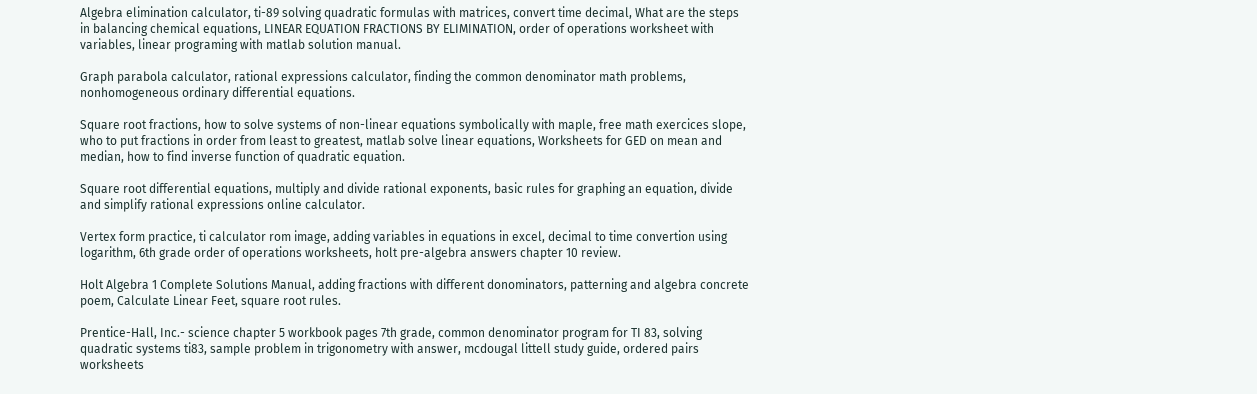Algebra elimination calculator, ti-89 solving quadratic formulas with matrices, convert time decimal, What are the steps in balancing chemical equations, LINEAR EQUATION FRACTIONS BY ELIMINATION, order of operations worksheet with variables, linear programing with matlab solution manual.

Graph parabola calculator, rational expressions calculator, finding the common denominator math problems, nonhomogeneous ordinary differential equations.

Square root fractions, how to solve systems of non-linear equations symbolically with maple, free math exercices slope, who to put fractions in order from least to greatest, matlab solve linear equations, Worksheets for GED on mean and median, how to find inverse function of quadratic equation.

Square root differential equations, multiply and divide rational exponents, basic rules for graphing an equation, divide and simplify rational expressions online calculator.

Vertex form practice, ti calculator rom image, adding variables in equations in excel, decimal to time convertion using logarithm, 6th grade order of operations worksheets, holt pre-algebra answers chapter 10 review.

Holt Algebra 1 Complete Solutions Manual, adding fractions with different donominators, patterning and algebra concrete poem, Calculate Linear Feet, square root rules.

Prentice-Hall, Inc.- science chapter 5 workbook pages 7th grade, common denominator program for TI 83, solving quadratic systems ti83, sample problem in trigonometry with answer, mcdougal littell study guide, ordered pairs worksheets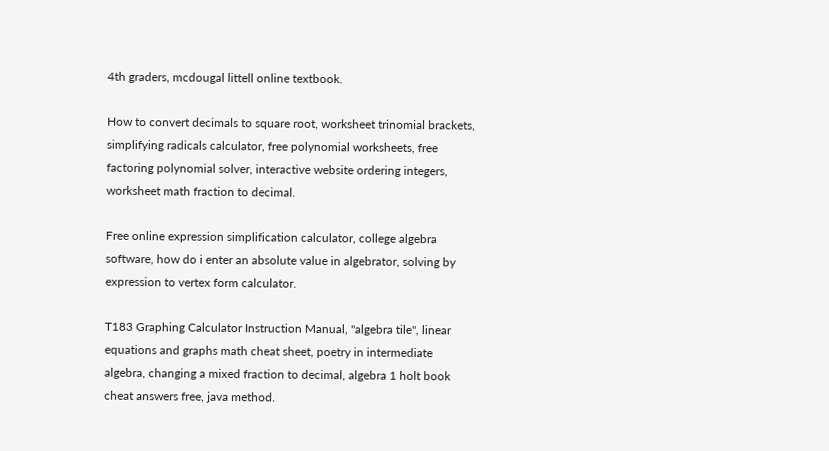4th graders, mcdougal littell online textbook.

How to convert decimals to square root, worksheet trinomial brackets, simplifying radicals calculator, free polynomial worksheets, free factoring polynomial solver, interactive website ordering integers, worksheet math fraction to decimal.

Free online expression simplification calculator, college algebra software, how do i enter an absolute value in algebrator, solving by expression to vertex form calculator.

T183 Graphing Calculator Instruction Manual, "algebra tile", linear equations and graphs math cheat sheet, poetry in intermediate algebra, changing a mixed fraction to decimal, algebra 1 holt book cheat answers free, java method.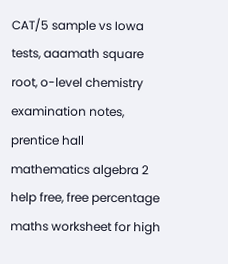CAT/5 sample vs Iowa tests, aaamath square root, o-level chemistry examination notes, prentice hall mathematics algebra 2 help free, free percentage maths worksheet for high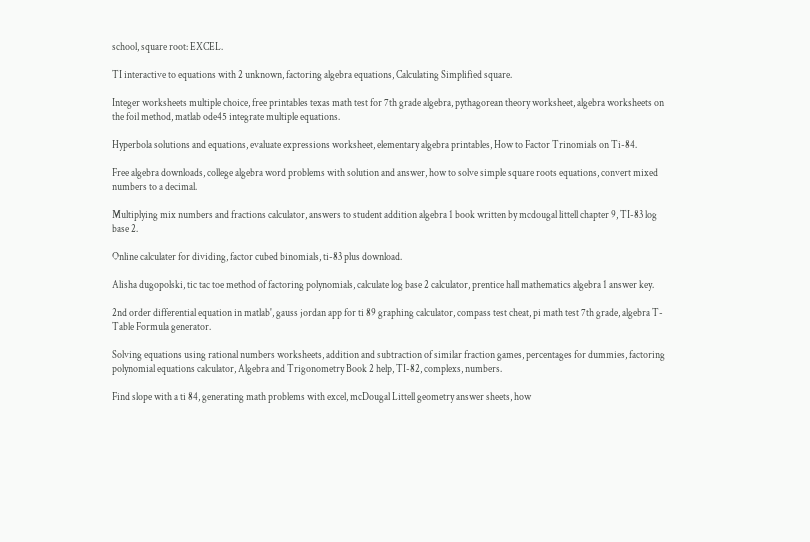school, square root: EXCEL.

TI interactive to equations with 2 unknown, factoring algebra equations, Calculating Simplified square.

Integer worksheets multiple choice, free printables texas math test for 7th grade algebra, pythagorean theory worksheet, algebra worksheets on the foil method, matlab ode45 integrate multiple equations.

Hyperbola solutions and equations, evaluate expressions worksheet, elementary algebra printables, How to Factor Trinomials on Ti-84.

Free algebra downloads, college algebra word problems with solution and answer, how to solve simple square roots equations, convert mixed numbers to a decimal.

Multiplying mix numbers and fractions calculator, answers to student addition algebra 1 book written by mcdougal littell chapter 9, TI-83 log base 2.

Online calculater for dividing, factor cubed binomials, ti-83 plus download.

Alisha dugopolski, tic tac toe method of factoring polynomials, calculate log base 2 calculator, prentice hall mathematics algebra 1 answer key.

2nd order differential equation in matlab', gauss jordan app for ti 89 graphing calculator, compass test cheat, pi math test 7th grade, algebra T-Table Formula generator.

Solving equations using rational numbers worksheets, addition and subtraction of similar fraction games, percentages for dummies, factoring polynomial equations calculator, Algebra and Trigonometry Book 2 help, TI-82, complexs, numbers.

Find slope with a ti 84, generating math problems with excel, mcDougal Littell geometry answer sheets, how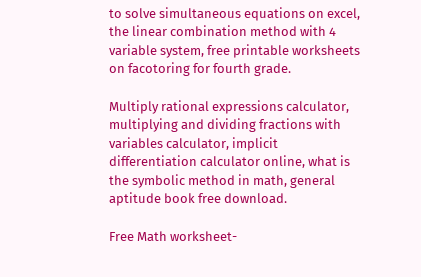to solve simultaneous equations on excel, the linear combination method with 4 variable system, free printable worksheets on facotoring for fourth grade.

Multiply rational expressions calculator, multiplying and dividing fractions with variables calculator, implicit differentiation calculator online, what is the symbolic method in math, general aptitude book free download.

Free Math worksheet-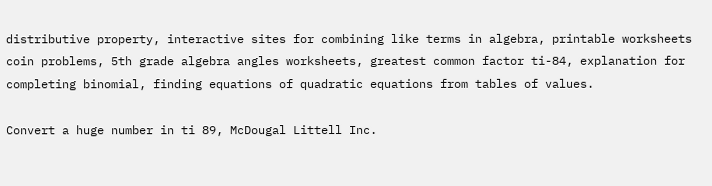distributive property, interactive sites for combining like terms in algebra, printable worksheets coin problems, 5th grade algebra angles worksheets, greatest common factor ti-84, explanation for completing binomial, finding equations of quadratic equations from tables of values.

Convert a huge number in ti 89, McDougal Littell Inc.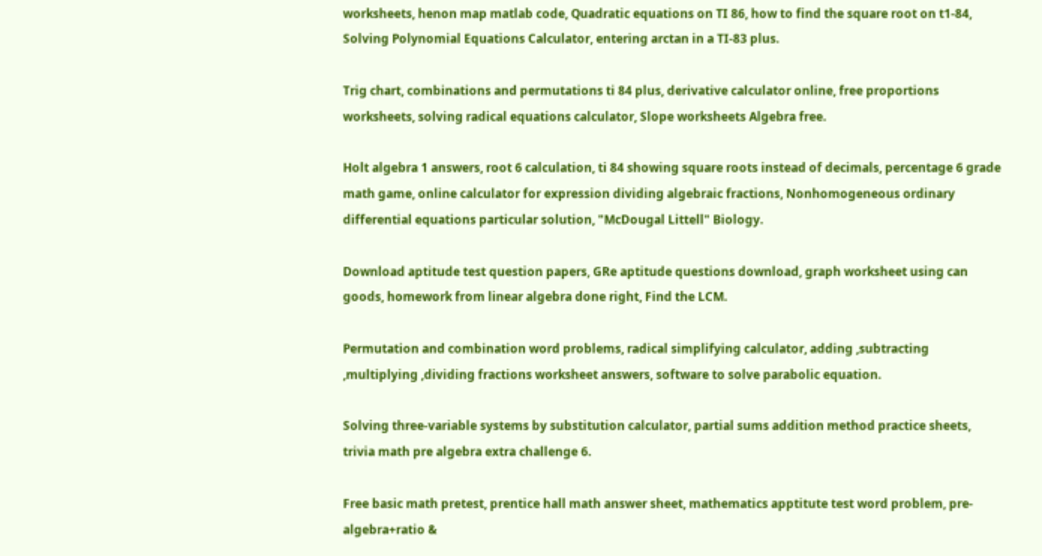worksheets, henon map matlab code, Quadratic equations on TI 86, how to find the square root on t1-84, Solving Polynomial Equations Calculator, entering arctan in a TI-83 plus.

Trig chart, combinations and permutations ti 84 plus, derivative calculator online, free proportions worksheets, solving radical equations calculator, Slope worksheets Algebra free.

Holt algebra 1 answers, root 6 calculation, ti 84 showing square roots instead of decimals, percentage 6 grade math game, online calculator for expression dividing algebraic fractions, Nonhomogeneous ordinary differential equations particular solution, "McDougal Littell" Biology.

Download aptitude test question papers, GRe aptitude questions download, graph worksheet using can goods, homework from linear algebra done right, Find the LCM.

Permutation and combination word problems, radical simplifying calculator, adding ,subtracting ,multiplying ,dividing fractions worksheet answers, software to solve parabolic equation.

Solving three-variable systems by substitution calculator, partial sums addition method practice sheets, trivia math pre algebra extra challenge 6.

Free basic math pretest, prentice hall math answer sheet, mathematics apptitute test word problem, pre- algebra+ratio &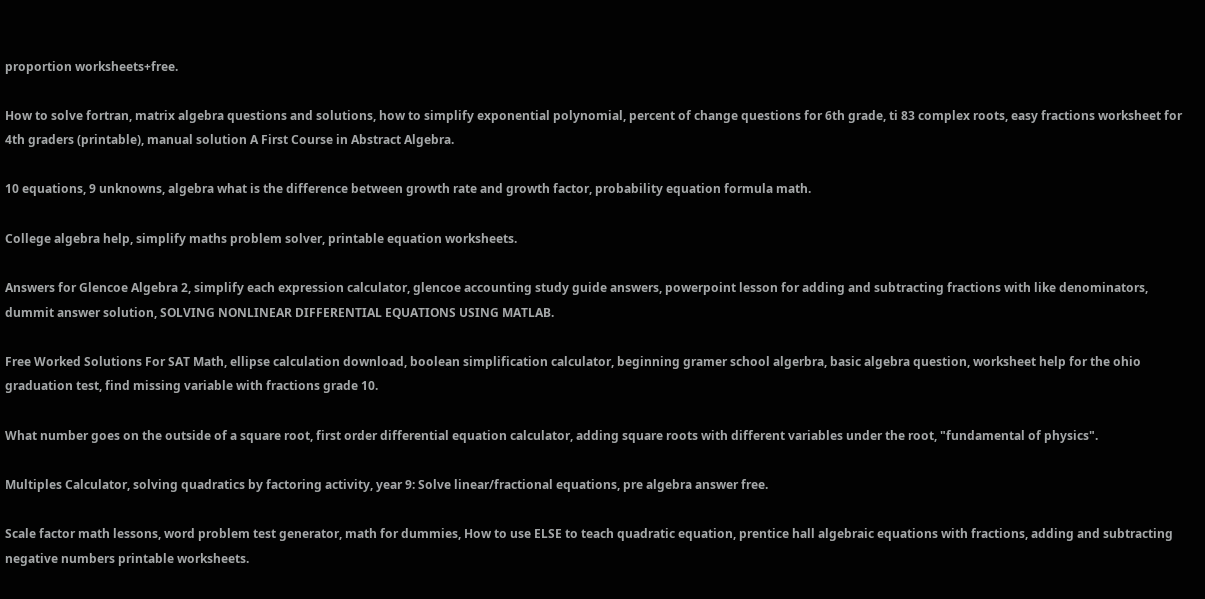proportion worksheets+free.

How to solve fortran, matrix algebra questions and solutions, how to simplify exponential polynomial, percent of change questions for 6th grade, ti 83 complex roots, easy fractions worksheet for 4th graders (printable), manual solution A First Course in Abstract Algebra.

10 equations, 9 unknowns, algebra what is the difference between growth rate and growth factor, probability equation formula math.

College algebra help, simplify maths problem solver, printable equation worksheets.

Answers for Glencoe Algebra 2, simplify each expression calculator, glencoe accounting study guide answers, powerpoint lesson for adding and subtracting fractions with like denominators, dummit answer solution, SOLVING NONLINEAR DIFFERENTIAL EQUATIONS USING MATLAB.

Free Worked Solutions For SAT Math, ellipse calculation download, boolean simplification calculator, beginning gramer school algerbra, basic algebra question, worksheet help for the ohio graduation test, find missing variable with fractions grade 10.

What number goes on the outside of a square root, first order differential equation calculator, adding square roots with different variables under the root, "fundamental of physics".

Multiples Calculator, solving quadratics by factoring activity, year 9: Solve linear/fractional equations, pre algebra answer free.

Scale factor math lessons, word problem test generator, math for dummies, How to use ELSE to teach quadratic equation, prentice hall algebraic equations with fractions, adding and subtracting negative numbers printable worksheets.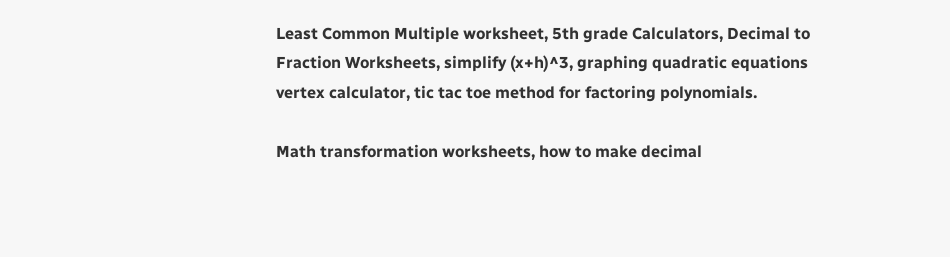Least Common Multiple worksheet, 5th grade Calculators, Decimal to Fraction Worksheets, simplify (x+h)^3, graphing quadratic equations vertex calculator, tic tac toe method for factoring polynomials.

Math transformation worksheets, how to make decimal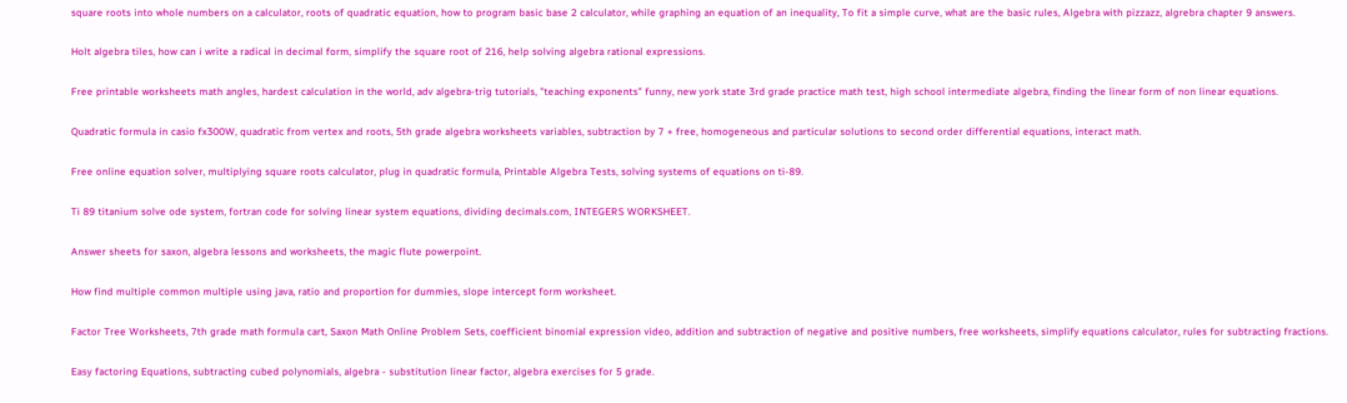square roots into whole numbers on a calculator, roots of quadratic equation, how to program basic base 2 calculator, while graphing an equation of an inequality, To fit a simple curve, what are the basic rules, Algebra with pizzazz, algrebra chapter 9 answers.

Holt algebra tiles, how can i write a radical in decimal form, simplify the square root of 216, help solving algebra rational expressions.

Free printable worksheets math angles, hardest calculation in the world, adv algebra-trig tutorials, "teaching exponents" funny, new york state 3rd grade practice math test, high school intermediate algebra, finding the linear form of non linear equations.

Quadratic formula in casio fx300W, quadratic from vertex and roots, 5th grade algebra worksheets variables, subtraction by 7 + free, homogeneous and particular solutions to second order differential equations, interact math.

Free online equation solver, multiplying square roots calculator, plug in quadratic formula, Printable Algebra Tests, solving systems of equations on ti-89.

Ti 89 titanium solve ode system, fortran code for solving linear system equations, dividing decimals.com, INTEGERS WORKSHEET.

Answer sheets for saxon, algebra lessons and worksheets, the magic flute powerpoint.

How find multiple common multiple using java, ratio and proportion for dummies, slope intercept form worksheet.

Factor Tree Worksheets, 7th grade math formula cart, Saxon Math Online Problem Sets, coefficient binomial expression video, addition and subtraction of negative and positive numbers, free worksheets, simplify equations calculator, rules for subtracting fractions.

Easy factoring Equations, subtracting cubed polynomials, algebra - substitution linear factor, algebra exercises for 5 grade.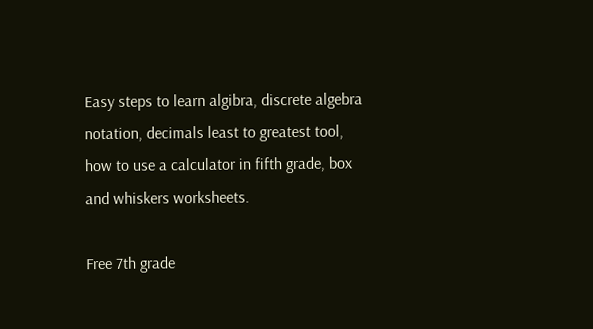Easy steps to learn algibra, discrete algebra notation, decimals least to greatest tool, how to use a calculator in fifth grade, box and whiskers worksheets.

Free 7th grade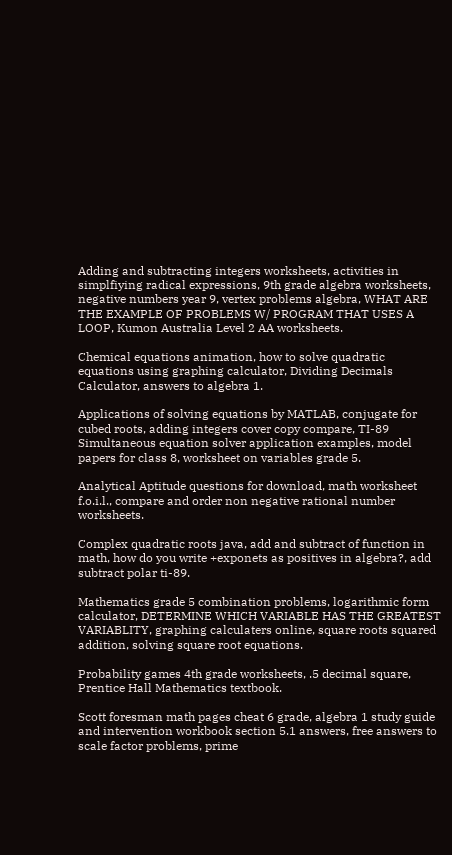Adding and subtracting integers worksheets, activities in simplfiying radical expressions, 9th grade algebra worksheets, negative numbers year 9, vertex problems algebra, WHAT ARE THE EXAMPLE OF PROBLEMS W/ PROGRAM THAT USES A LOOP, Kumon Australia Level 2 AA worksheets.

Chemical equations animation, how to solve quadratic equations using graphing calculator, Dividing Decimals Calculator, answers to algebra 1.

Applications of solving equations by MATLAB, conjugate for cubed roots, adding integers cover copy compare, TI-89 Simultaneous equation solver application examples, model papers for class 8, worksheet on variables grade 5.

Analytical Aptitude questions for download, math worksheet f.o.i.l., compare and order non negative rational number worksheets.

Complex quadratic roots java, add and subtract of function in math, how do you write +exponets as positives in algebra?, add subtract polar ti-89.

Mathematics grade 5 combination problems, logarithmic form calculator, DETERMINE WHICH VARIABLE HAS THE GREATEST VARIABLITY, graphing calculaters online, square roots squared addition, solving square root equations.

Probability games 4th grade worksheets, .5 decimal square, Prentice Hall Mathematics textbook.

Scott foresman math pages cheat 6 grade, algebra 1 study guide and intervention workbook section 5.1 answers, free answers to scale factor problems, prime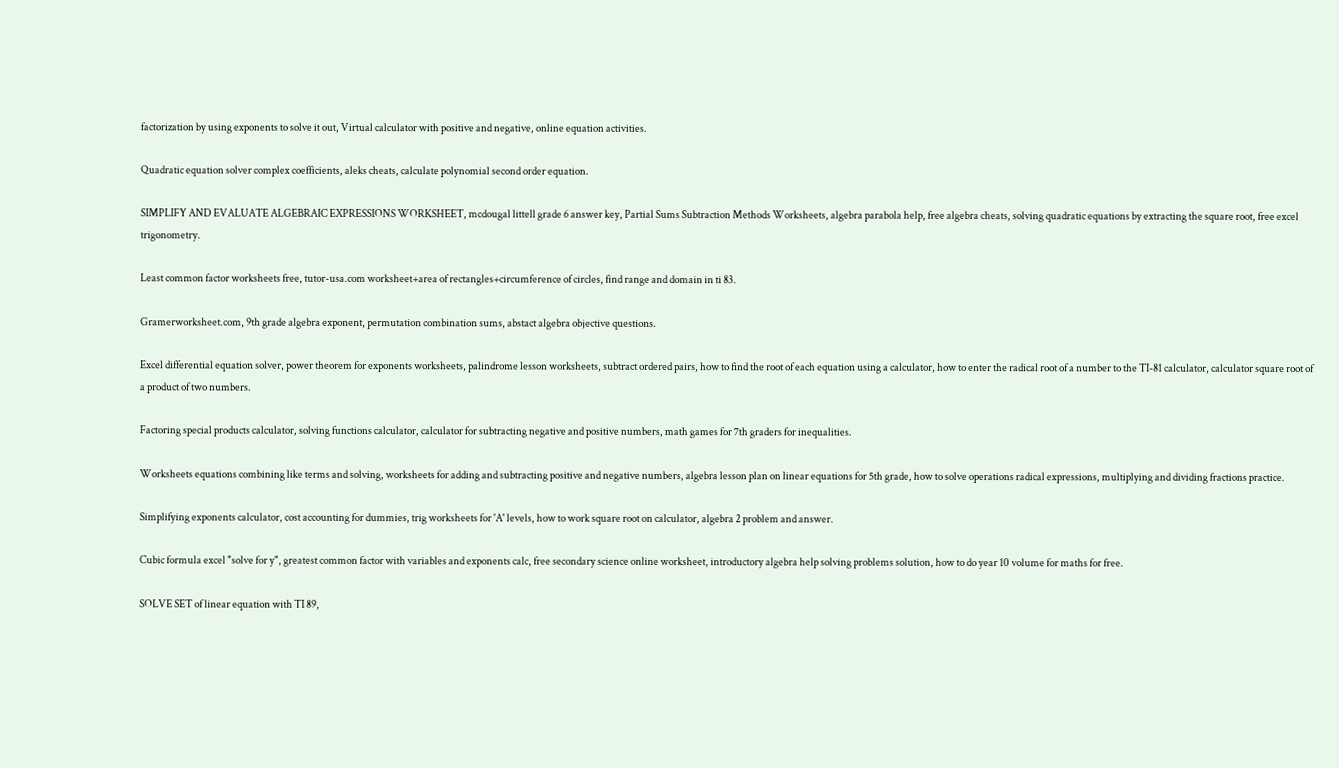factorization by using exponents to solve it out, Virtual calculator with positive and negative, online equation activities.

Quadratic equation solver complex coefficients, aleks cheats, calculate polynomial second order equation.

SIMPLIFY AND EVALUATE ALGEBRAIC EXPRESSIONS WORKSHEET, mcdougal littell grade 6 answer key, Partial Sums Subtraction Methods Worksheets, algebra parabola help, free algebra cheats, solving quadratic equations by extracting the square root, free excel trigonometry.

Least common factor worksheets free, tutor-usa.com worksheet+area of rectangles+circumference of circles, find range and domain in ti 83.

Gramerworksheet.com, 9th grade algebra exponent, permutation combination sums, abstact algebra objective questions.

Excel differential equation solver, power theorem for exponents worksheets, palindrome lesson worksheets, subtract ordered pairs, how to find the root of each equation using a calculator, how to enter the radical root of a number to the TI-81 calculator, calculator square root of a product of two numbers.

Factoring special products calculator, solving functions calculator, calculator for subtracting negative and positive numbers, math games for 7th graders for inequalities.

Worksheets equations combining like terms and solving, worksheets for adding and subtracting positive and negative numbers, algebra lesson plan on linear equations for 5th grade, how to solve operations radical expressions, multiplying and dividing fractions practice.

Simplifying exponents calculator, cost accounting for dummies, trig worksheets for 'A' levels, how to work square root on calculator, algebra 2 problem and answer.

Cubic formula excel "solve for y", greatest common factor with variables and exponents calc, free secondary science online worksheet, introductory algebra help solving problems solution, how to do year 10 volume for maths for free.

SOLVE SET of linear equation with TI 89,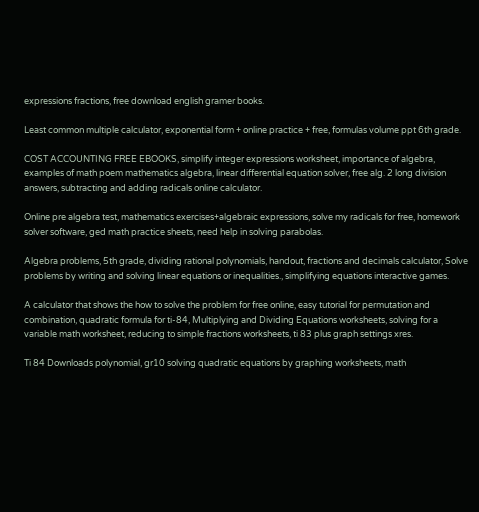expressions fractions, free download english gramer books.

Least common multiple calculator, exponential form + online practice + free, formulas volume ppt 6th grade.

COST ACCOUNTING FREE EBOOKS, simplify integer expressions worksheet, importance of algebra, examples of math poem mathematics algebra, linear differential equation solver, free alg. 2 long division answers, subtracting and adding radicals online calculator.

Online pre algebra test, mathematics exercises+algebraic expressions, solve my radicals for free, homework solver software, ged math practice sheets, need help in solving parabolas.

Algebra problems, 5th grade, dividing rational polynomials, handout, fractions and decimals calculator, Solve problems by writing and solving linear equations or inequalities., simplifying equations interactive games.

A calculator that shows the how to solve the problem for free online, easy tutorial for permutation and combination, quadratic formula for ti-84, Multiplying and Dividing Equations worksheets, solving for a variable math worksheet, reducing to simple fractions worksheets, ti 83 plus graph settings xres.

Ti 84 Downloads polynomial, gr10 solving quadratic equations by graphing worksheets, math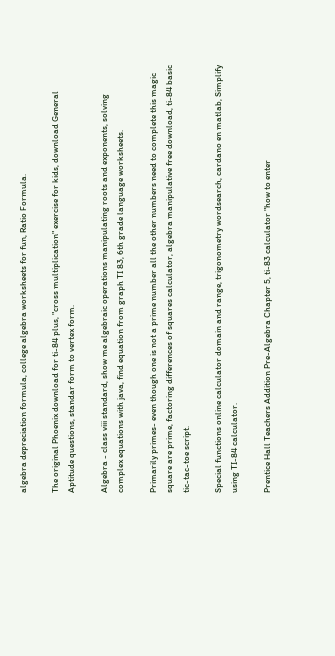algebra depreciation formula, college algebra worksheets for fun, Ratio Formula.

The original Phoenix download for ti-84 plus, "cross multiplication" exercise for kids, download General Aptitude questions, standar form to vertex form.

Algebra - class viii standard, show me algebraic operations manipulating roots and exponents, solving complex equations with java, find equation from graph TI 83, 6th grade language worksheets.

Primarily primes- even though one is not a prime number all the other numbers need to complete this magic square are prime, factoring differences of squares calculator, algebra manipulative free download, ti-84 basic tic-tac-toe script.

Special functions online calculator domain and range, trigonometry wordsearch, cardano en matlab, Simplify using TI-84 calculator.

Prentice Hall Teachers Addition Pre-Algebra Chapter 5, ti-83 calculator "how to enter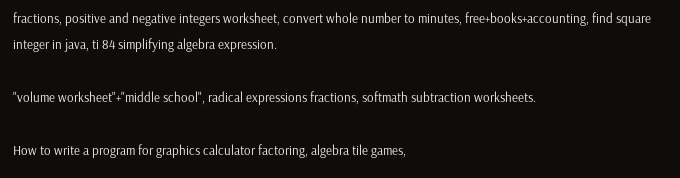fractions, positive and negative integers worksheet, convert whole number to minutes, free+books+accounting, find square integer in java, ti 84 simplifying algebra expression.

"volume worksheet"+"middle school", radical expressions fractions, softmath subtraction worksheets.

How to write a program for graphics calculator factoring, algebra tile games,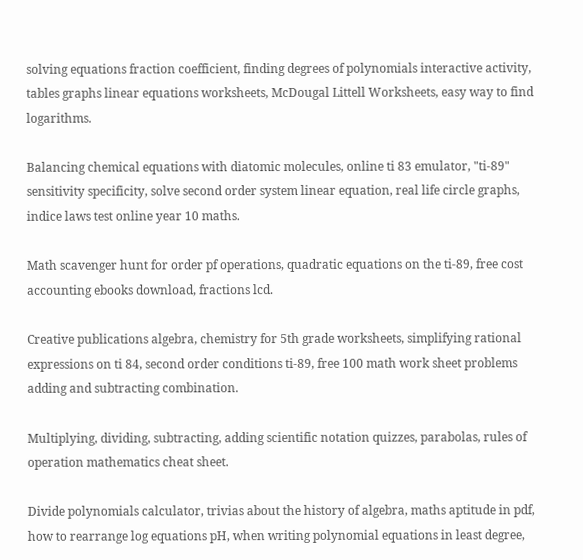solving equations fraction coefficient, finding degrees of polynomials interactive activity, tables graphs linear equations worksheets, McDougal Littell Worksheets, easy way to find logarithms.

Balancing chemical equations with diatomic molecules, online ti 83 emulator, "ti-89" sensitivity specificity, solve second order system linear equation, real life circle graphs, indice laws test online year 10 maths.

Math scavenger hunt for order pf operations, quadratic equations on the ti-89, free cost accounting ebooks download, fractions lcd.

Creative publications algebra, chemistry for 5th grade worksheets, simplifying rational expressions on ti 84, second order conditions ti-89, free 100 math work sheet problems adding and subtracting combination.

Multiplying, dividing, subtracting, adding scientific notation quizzes, parabolas, rules of operation mathematics cheat sheet.

Divide polynomials calculator, trivias about the history of algebra, maths aptitude in pdf, how to rearrange log equations pH, when writing polynomial equations in least degree,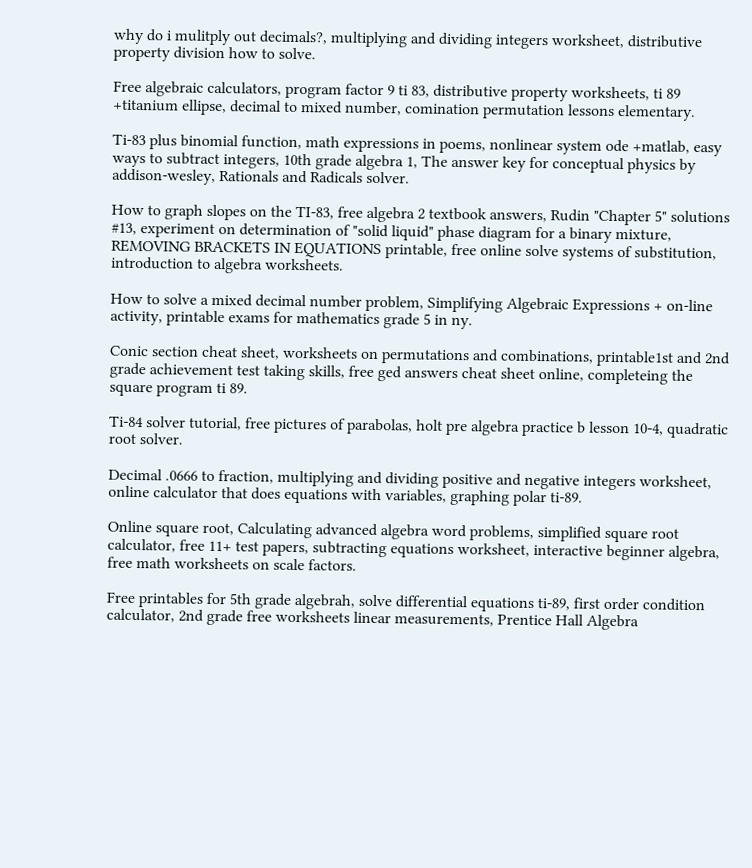why do i mulitply out decimals?, multiplying and dividing integers worksheet, distributive property division how to solve.

Free algebraic calculators, program factor 9 ti 83, distributive property worksheets, ti 89 +titanium ellipse, decimal to mixed number, comination permutation lessons elementary.

Ti-83 plus binomial function, math expressions in poems, nonlinear system ode +matlab, easy ways to subtract integers, 10th grade algebra 1, The answer key for conceptual physics by addison-wesley, Rationals and Radicals solver.

How to graph slopes on the TI-83, free algebra 2 textbook answers, Rudin "Chapter 5" solutions #13, experiment on determination of "solid liquid" phase diagram for a binary mixture, REMOVING BRACKETS IN EQUATIONS printable, free online solve systems of substitution, introduction to algebra worksheets.

How to solve a mixed decimal number problem, Simplifying Algebraic Expressions + on-line activity, printable exams for mathematics grade 5 in ny.

Conic section cheat sheet, worksheets on permutations and combinations, printable1st and 2nd grade achievement test taking skills, free ged answers cheat sheet online, completeing the square program ti 89.

Ti-84 solver tutorial, free pictures of parabolas, holt pre algebra practice b lesson 10-4, quadratic root solver.

Decimal .0666 to fraction, multiplying and dividing positive and negative integers worksheet, online calculator that does equations with variables, graphing polar ti-89.

Online square root, Calculating advanced algebra word problems, simplified square root calculator, free 11+ test papers, subtracting equations worksheet, interactive beginner algebra, free math worksheets on scale factors.

Free printables for 5th grade algebrah, solve differential equations ti-89, first order condition calculator, 2nd grade free worksheets linear measurements, Prentice Hall Algebra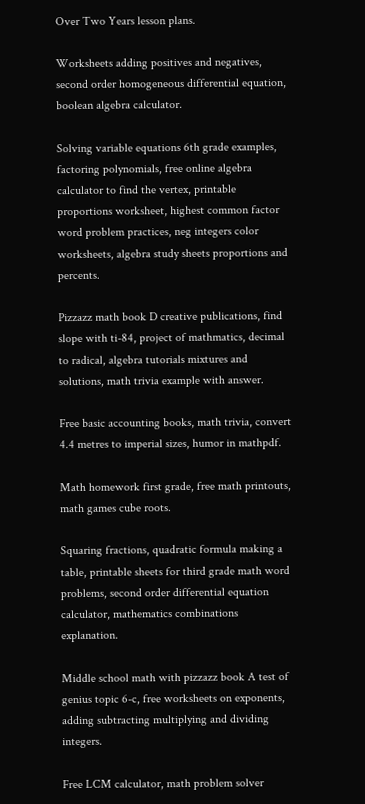Over Two Years lesson plans.

Worksheets adding positives and negatives, second order homogeneous differential equation, boolean algebra calculator.

Solving variable equations 6th grade examples, factoring polynomials, free online algebra calculator to find the vertex, printable proportions worksheet, highest common factor word problem practices, neg integers color worksheets, algebra study sheets proportions and percents.

Pizzazz math book D creative publications, find slope with ti-84, project of mathmatics, decimal to radical, algebra tutorials mixtures and solutions, math trivia example with answer.

Free basic accounting books, math trivia, convert 4.4 metres to imperial sizes, humor in mathpdf.

Math homework first grade, free math printouts, math games cube roots.

Squaring fractions, quadratic formula making a table, printable sheets for third grade math word problems, second order differential equation calculator, mathematics combinations explanation.

Middle school math with pizzazz book A test of genius topic 6-c, free worksheets on exponents, adding subtracting multiplying and dividing integers.

Free LCM calculator, math problem solver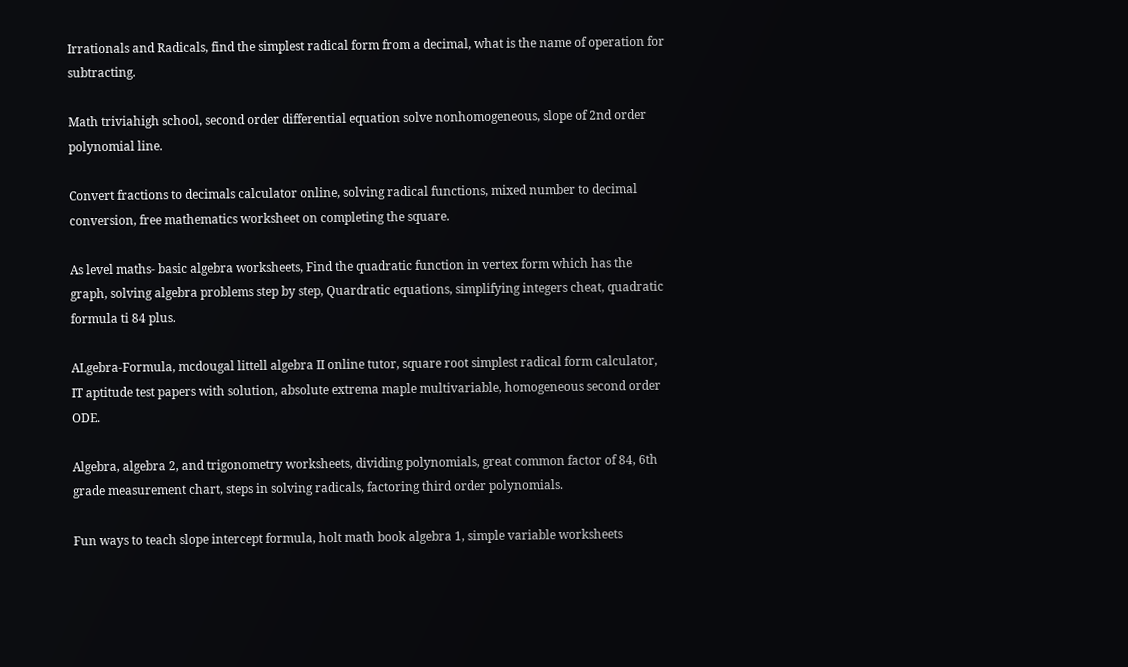Irrationals and Radicals, find the simplest radical form from a decimal, what is the name of operation for subtracting.

Math triviahigh school, second order differential equation solve nonhomogeneous, slope of 2nd order polynomial line.

Convert fractions to decimals calculator online, solving radical functions, mixed number to decimal conversion, free mathematics worksheet on completing the square.

As level maths- basic algebra worksheets, Find the quadratic function in vertex form which has the graph, solving algebra problems step by step, Quardratic equations, simplifying integers cheat, quadratic formula ti 84 plus.

ALgebra-Formula, mcdougal littell algebra II online tutor, square root simplest radical form calculator, IT aptitude test papers with solution, absolute extrema maple multivariable, homogeneous second order ODE.

Algebra, algebra 2, and trigonometry worksheets, dividing polynomials, great common factor of 84, 6th grade measurement chart, steps in solving radicals, factoring third order polynomials.

Fun ways to teach slope intercept formula, holt math book algebra 1, simple variable worksheets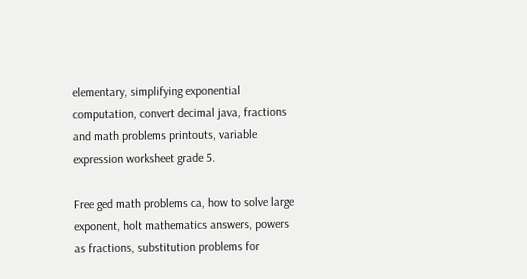elementary, simplifying exponential computation, convert decimal java, fractions and math problems printouts, variable expression worksheet grade 5.

Free ged math problems ca, how to solve large exponent, holt mathematics answers, powers as fractions, substitution problems for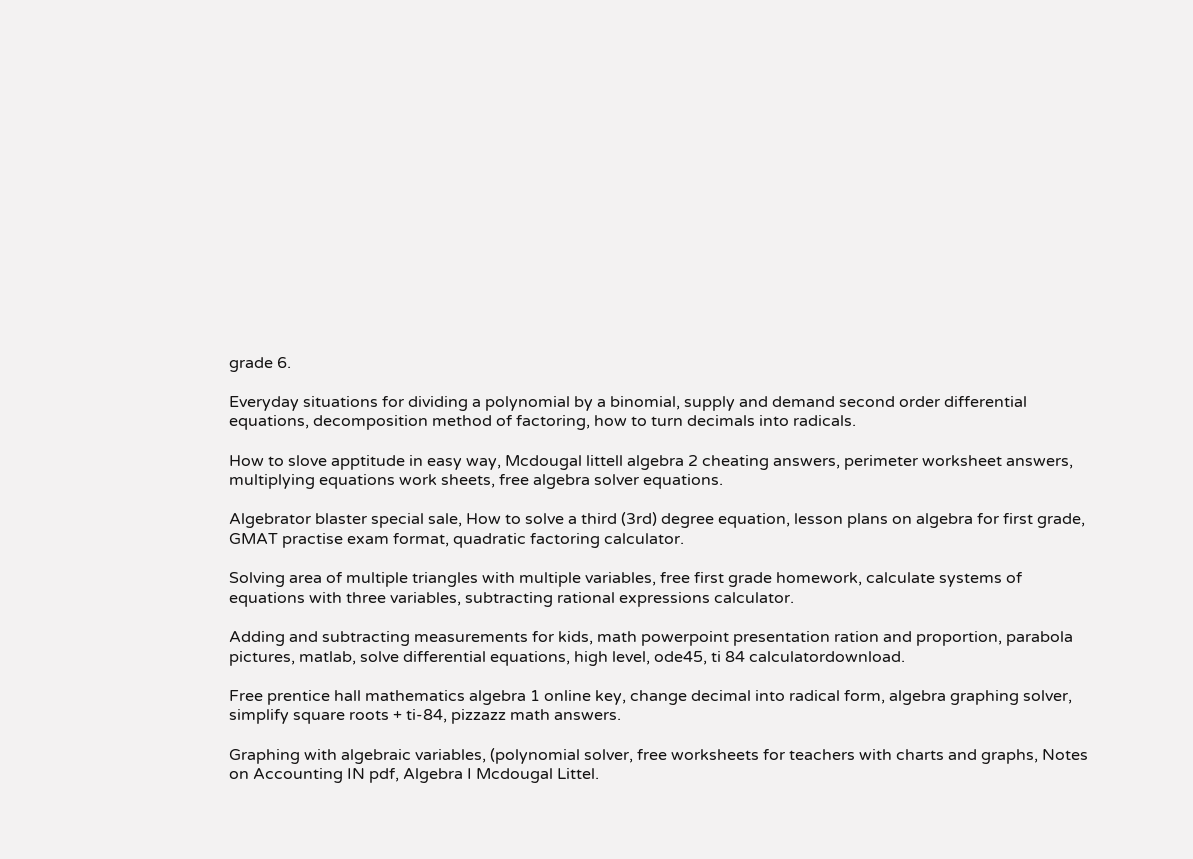grade 6.

Everyday situations for dividing a polynomial by a binomial, supply and demand second order differential equations, decomposition method of factoring, how to turn decimals into radicals.

How to slove apptitude in easy way, Mcdougal littell algebra 2 cheating answers, perimeter worksheet answers, multiplying equations work sheets, free algebra solver equations.

Algebrator blaster special sale, How to solve a third (3rd) degree equation, lesson plans on algebra for first grade, GMAT practise exam format, quadratic factoring calculator.

Solving area of multiple triangles with multiple variables, free first grade homework, calculate systems of equations with three variables, subtracting rational expressions calculator.

Adding and subtracting measurements for kids, math powerpoint presentation ration and proportion, parabola pictures, matlab, solve differential equations, high level, ode45, ti 84 calculatordownload.

Free prentice hall mathematics algebra 1 online key, change decimal into radical form, algebra graphing solver, simplify square roots + ti-84, pizzazz math answers.

Graphing with algebraic variables, (polynomial solver, free worksheets for teachers with charts and graphs, Notes on Accounting IN pdf, Algebra I Mcdougal Littel.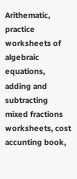Arithematic, practice worksheets of algebraic equations, adding and subtracting mixed fractions worksheets, cost accunting book,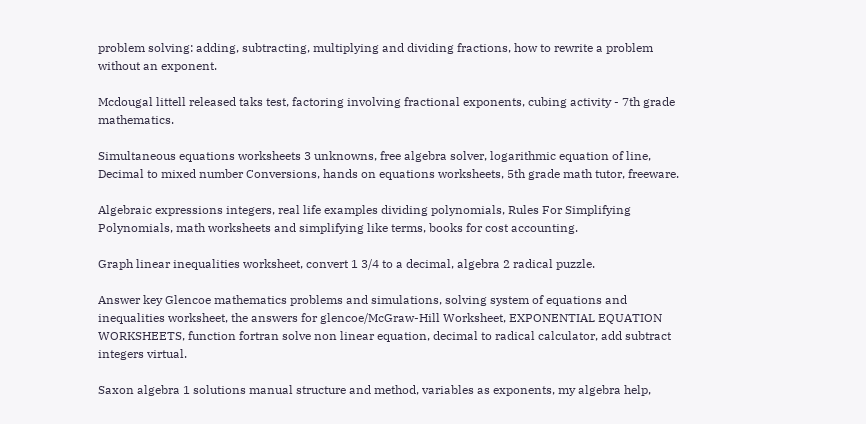problem solving: adding, subtracting, multiplying and dividing fractions, how to rewrite a problem without an exponent.

Mcdougal littell released taks test, factoring involving fractional exponents, cubing activity - 7th grade mathematics.

Simultaneous equations worksheets 3 unknowns, free algebra solver, logarithmic equation of line, Decimal to mixed number Conversions, hands on equations worksheets, 5th grade math tutor, freeware.

Algebraic expressions integers, real life examples dividing polynomials, Rules For Simplifying Polynomials, math worksheets and simplifying like terms, books for cost accounting.

Graph linear inequalities worksheet, convert 1 3/4 to a decimal, algebra 2 radical puzzle.

Answer key Glencoe mathematics problems and simulations, solving system of equations and inequalities worksheet, the answers for glencoe/McGraw-Hill Worksheet, EXPONENTIAL EQUATION WORKSHEETS, function fortran solve non linear equation, decimal to radical calculator, add subtract integers virtual.

Saxon algebra 1 solutions manual structure and method, variables as exponents, my algebra help,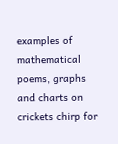examples of mathematical poems, graphs and charts on crickets chirp for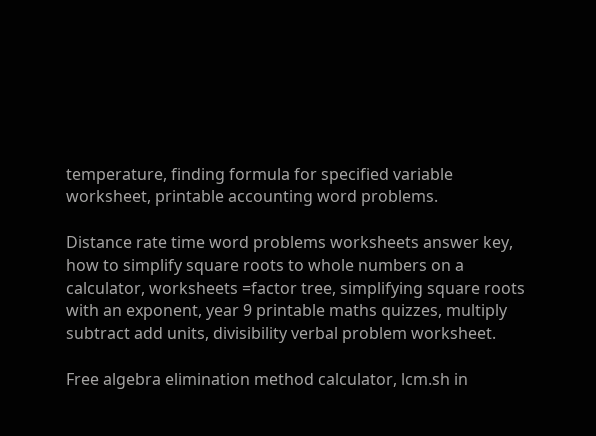temperature, finding formula for specified variable worksheet, printable accounting word problems.

Distance rate time word problems worksheets answer key, how to simplify square roots to whole numbers on a calculator, worksheets =factor tree, simplifying square roots with an exponent, year 9 printable maths quizzes, multiply subtract add units, divisibility verbal problem worksheet.

Free algebra elimination method calculator, lcm.sh in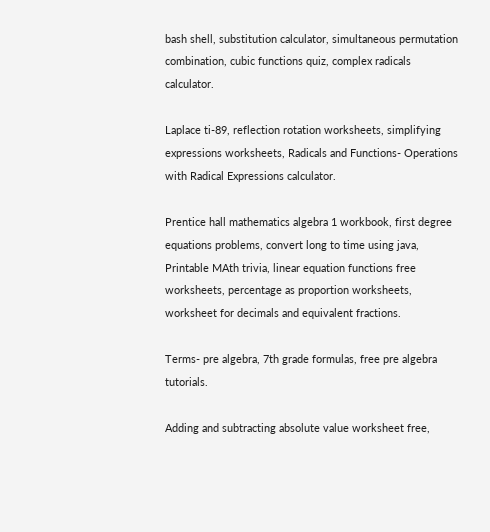bash shell, substitution calculator, simultaneous permutation combination, cubic functions quiz, complex radicals calculator.

Laplace ti-89, reflection rotation worksheets, simplifying expressions worksheets, Radicals and Functions- Operations with Radical Expressions calculator.

Prentice hall mathematics algebra 1 workbook, first degree equations problems, convert long to time using java, Printable MAth trivia, linear equation functions free worksheets, percentage as proportion worksheets, worksheet for decimals and equivalent fractions.

Terms- pre algebra, 7th grade formulas, free pre algebra tutorials.

Adding and subtracting absolute value worksheet free,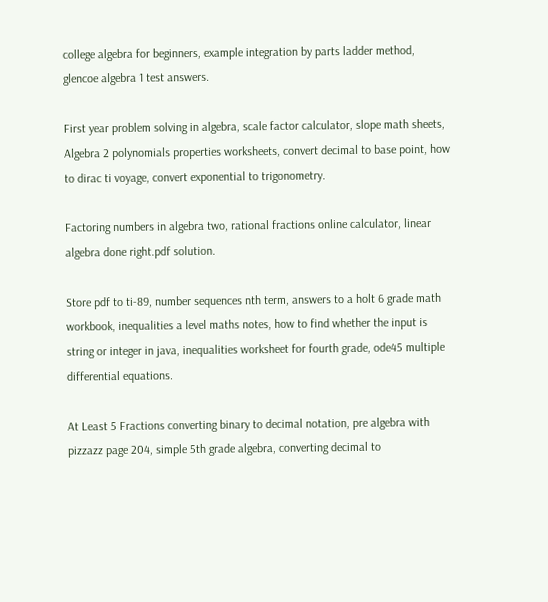college algebra for beginners, example integration by parts ladder method, glencoe algebra 1 test answers.

First year problem solving in algebra, scale factor calculator, slope math sheets, Algebra 2 polynomials properties worksheets, convert decimal to base point, how to dirac ti voyage, convert exponential to trigonometry.

Factoring numbers in algebra two, rational fractions online calculator, linear algebra done right.pdf solution.

Store pdf to ti-89, number sequences nth term, answers to a holt 6 grade math workbook, inequalities a level maths notes, how to find whether the input is string or integer in java, inequalities worksheet for fourth grade, ode45 multiple differential equations.

At Least 5 Fractions converting binary to decimal notation, pre algebra with pizzazz page 204, simple 5th grade algebra, converting decimal to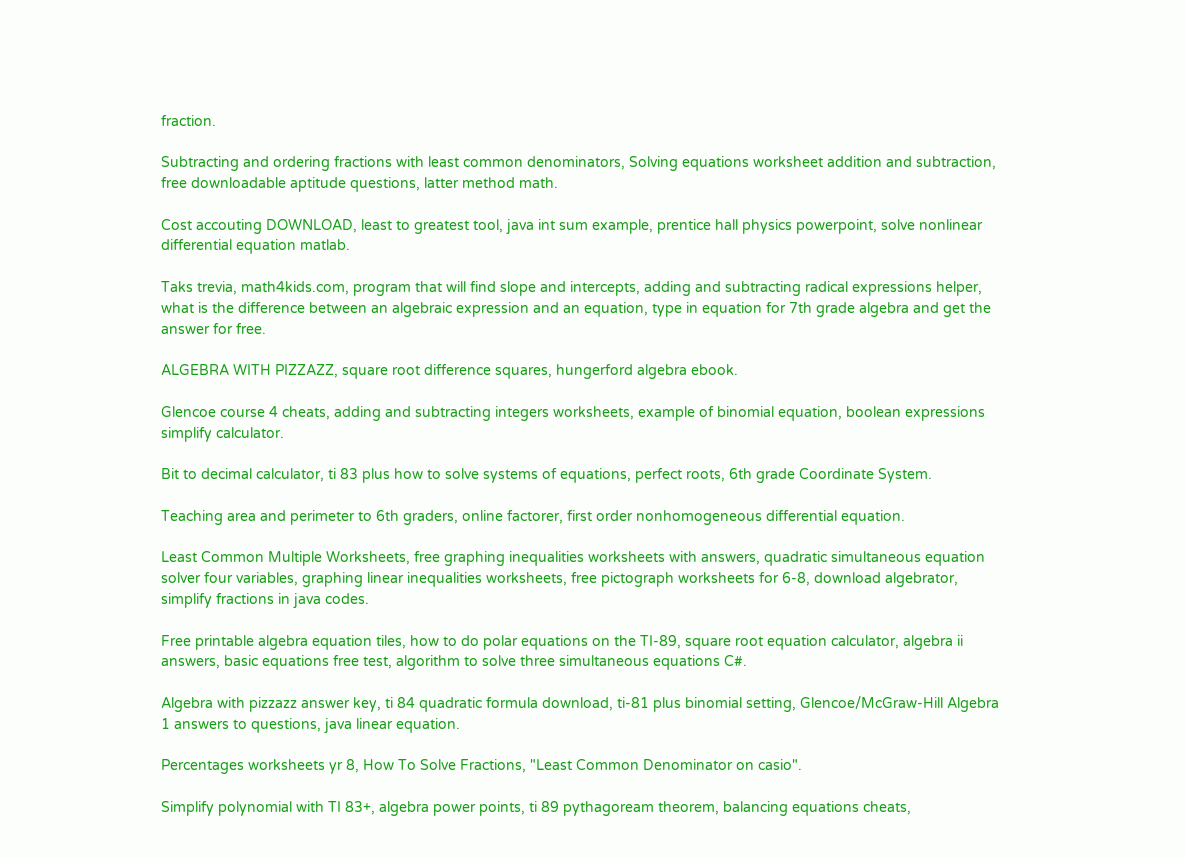fraction.

Subtracting and ordering fractions with least common denominators, Solving equations worksheet addition and subtraction, free downloadable aptitude questions, latter method math.

Cost accouting DOWNLOAD, least to greatest tool, java int sum example, prentice hall physics powerpoint, solve nonlinear differential equation matlab.

Taks trevia, math4kids.com, program that will find slope and intercepts, adding and subtracting radical expressions helper, what is the difference between an algebraic expression and an equation, type in equation for 7th grade algebra and get the answer for free.

ALGEBRA WITH PIZZAZZ, square root difference squares, hungerford algebra ebook.

Glencoe course 4 cheats, adding and subtracting integers worksheets, example of binomial equation, boolean expressions simplify calculator.

Bit to decimal calculator, ti 83 plus how to solve systems of equations, perfect roots, 6th grade Coordinate System.

Teaching area and perimeter to 6th graders, online factorer, first order nonhomogeneous differential equation.

Least Common Multiple Worksheets, free graphing inequalities worksheets with answers, quadratic simultaneous equation solver four variables, graphing linear inequalities worksheets, free pictograph worksheets for 6-8, download algebrator, simplify fractions in java codes.

Free printable algebra equation tiles, how to do polar equations on the TI-89, square root equation calculator, algebra ii answers, basic equations free test, algorithm to solve three simultaneous equations C#.

Algebra with pizzazz answer key, ti 84 quadratic formula download, ti-81 plus binomial setting, Glencoe/McGraw-Hill Algebra 1 answers to questions, java linear equation.

Percentages worksheets yr 8, How To Solve Fractions, "Least Common Denominator on casio".

Simplify polynomial with TI 83+, algebra power points, ti 89 pythagoream theorem, balancing equations cheats,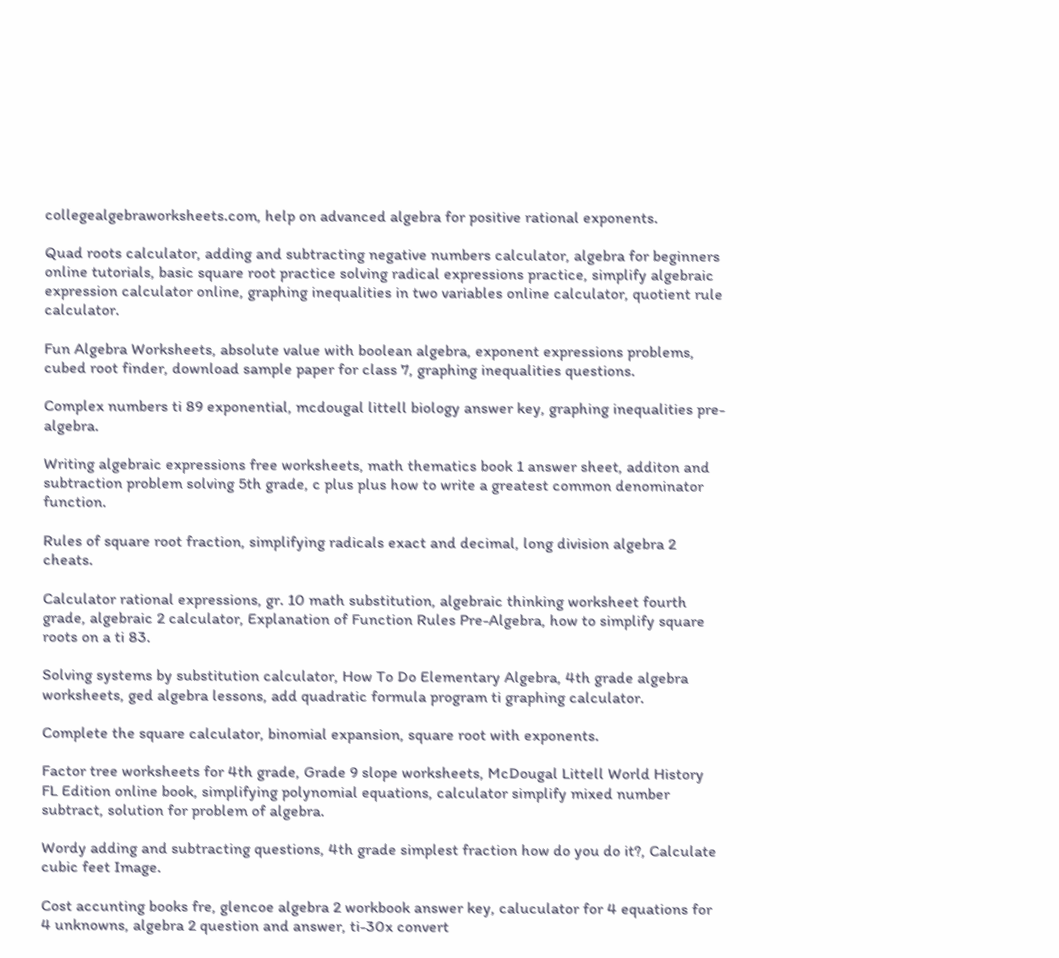collegealgebraworksheets.com, help on advanced algebra for positive rational exponents.

Quad roots calculator, adding and subtracting negative numbers calculator, algebra for beginners online tutorials, basic square root practice solving radical expressions practice, simplify algebraic expression calculator online, graphing inequalities in two variables online calculator, quotient rule calculator.

Fun Algebra Worksheets, absolute value with boolean algebra, exponent expressions problems, cubed root finder, download sample paper for class 7, graphing inequalities questions.

Complex numbers ti 89 exponential, mcdougal littell biology answer key, graphing inequalities pre-algebra.

Writing algebraic expressions free worksheets, math thematics book 1 answer sheet, additon and subtraction problem solving 5th grade, c plus plus how to write a greatest common denominator function.

Rules of square root fraction, simplifying radicals exact and decimal, long division algebra 2 cheats.

Calculator rational expressions, gr. 10 math substitution, algebraic thinking worksheet fourth grade, algebraic 2 calculator, Explanation of Function Rules Pre-Algebra, how to simplify square roots on a ti 83.

Solving systems by substitution calculator, How To Do Elementary Algebra, 4th grade algebra worksheets, ged algebra lessons, add quadratic formula program ti graphing calculator.

Complete the square calculator, binomial expansion, square root with exponents.

Factor tree worksheets for 4th grade, Grade 9 slope worksheets, McDougal Littell World History FL Edition online book, simplifying polynomial equations, calculator simplify mixed number subtract, solution for problem of algebra.

Wordy adding and subtracting questions, 4th grade simplest fraction how do you do it?, Calculate cubic feet Image.

Cost accunting books fre, glencoe algebra 2 workbook answer key, caluculator for 4 equations for 4 unknowns, algebra 2 question and answer, ti-30x convert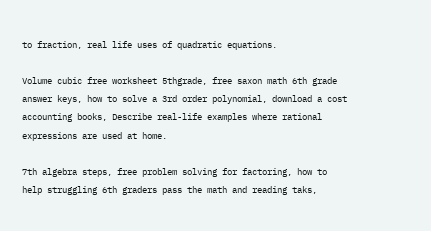to fraction, real life uses of quadratic equations.

Volume cubic free worksheet 5thgrade, free saxon math 6th grade answer keys, how to solve a 3rd order polynomial, download a cost accounting books, Describe real-life examples where rational expressions are used at home.

7th algebra steps, free problem solving for factoring, how to help struggling 6th graders pass the math and reading taks,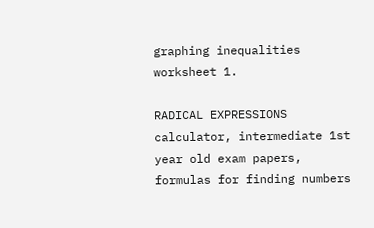graphing inequalities worksheet 1.

RADICAL EXPRESSIONS calculator, intermediate 1st year old exam papers, formulas for finding numbers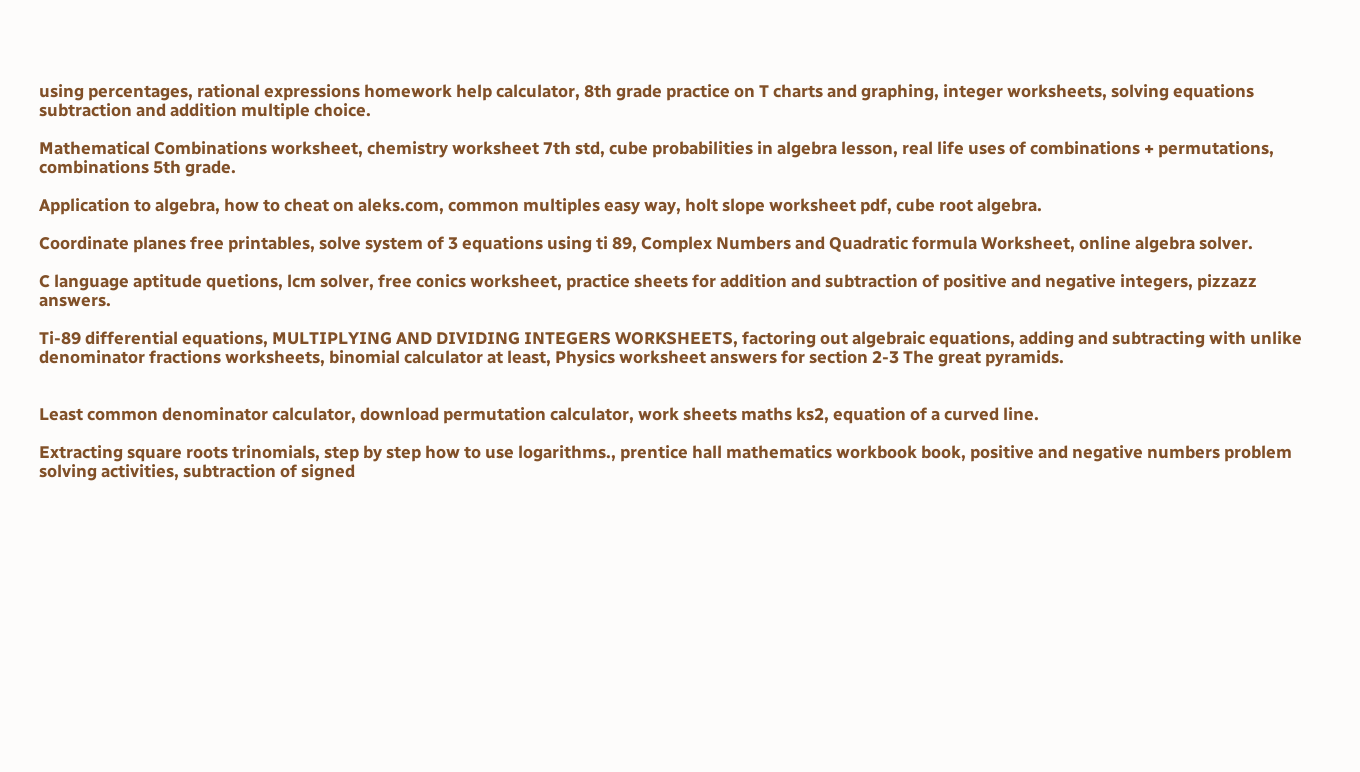using percentages, rational expressions homework help calculator, 8th grade practice on T charts and graphing, integer worksheets, solving equations subtraction and addition multiple choice.

Mathematical Combinations worksheet, chemistry worksheet 7th std, cube probabilities in algebra lesson, real life uses of combinations + permutations, combinations 5th grade.

Application to algebra, how to cheat on aleks.com, common multiples easy way, holt slope worksheet pdf, cube root algebra.

Coordinate planes free printables, solve system of 3 equations using ti 89, Complex Numbers and Quadratic formula Worksheet, online algebra solver.

C language aptitude quetions, lcm solver, free conics worksheet, practice sheets for addition and subtraction of positive and negative integers, pizzazz answers.

Ti-89 differential equations, MULTIPLYING AND DIVIDING INTEGERS WORKSHEETS, factoring out algebraic equations, adding and subtracting with unlike denominator fractions worksheets, binomial calculator at least, Physics worksheet answers for section 2-3 The great pyramids.


Least common denominator calculator, download permutation calculator, work sheets maths ks2, equation of a curved line.

Extracting square roots trinomials, step by step how to use logarithms., prentice hall mathematics workbook book, positive and negative numbers problem solving activities, subtraction of signed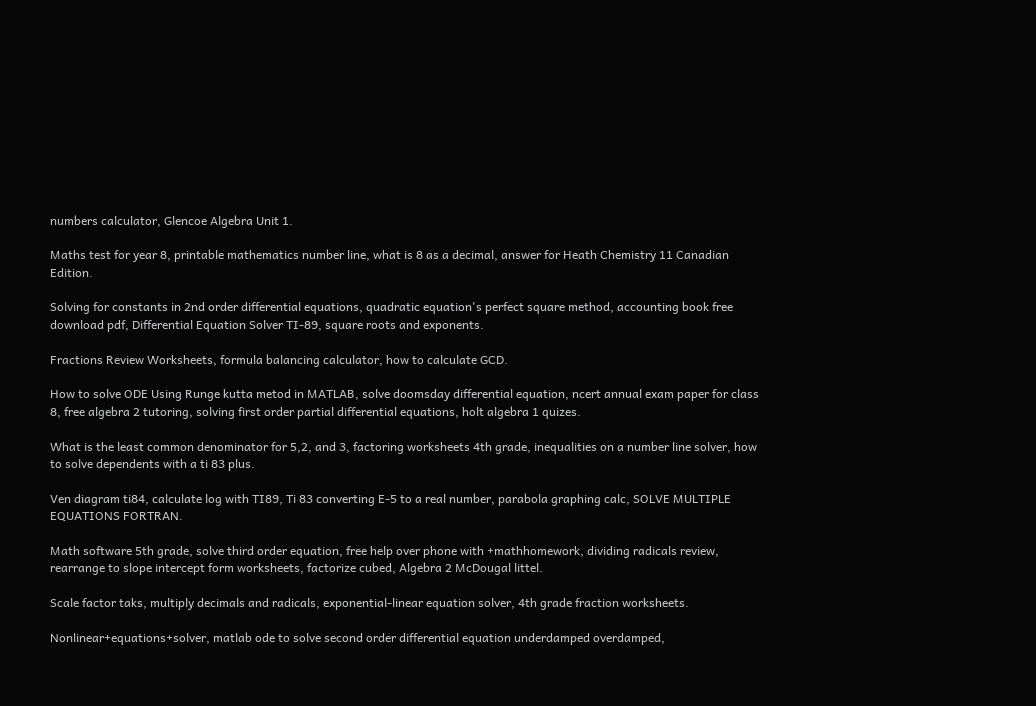numbers calculator, Glencoe Algebra Unit 1.

Maths test for year 8, printable mathematics number line, what is 8 as a decimal, answer for Heath Chemistry 11 Canadian Edition.

Solving for constants in 2nd order differential equations, quadratic equation's perfect square method, accounting book free download pdf, Differential Equation Solver TI-89, square roots and exponents.

Fractions Review Worksheets, formula balancing calculator, how to calculate GCD.

How to solve ODE Using Runge kutta metod in MATLAB, solve doomsday differential equation, ncert annual exam paper for class 8, free algebra 2 tutoring, solving first order partial differential equations, holt algebra 1 quizes.

What is the least common denominator for 5,2, and 3, factoring worksheets 4th grade, inequalities on a number line solver, how to solve dependents with a ti 83 plus.

Ven diagram ti84, calculate log with TI89, Ti 83 converting E-5 to a real number, parabola graphing calc, SOLVE MULTIPLE EQUATIONS FORTRAN.

Math software 5th grade, solve third order equation, free help over phone with +mathhomework, dividing radicals review, rearrange to slope intercept form worksheets, factorize cubed, Algebra 2 McDougal littel.

Scale factor taks, multiply decimals and radicals, exponential-linear equation solver, 4th grade fraction worksheets.

Nonlinear+equations+solver, matlab ode to solve second order differential equation underdamped overdamped,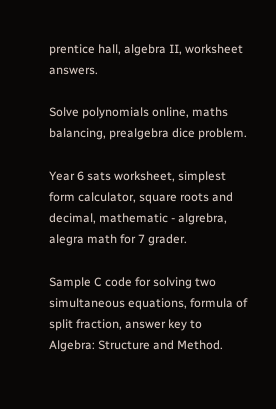prentice hall, algebra II, worksheet answers.

Solve polynomials online, maths balancing, prealgebra dice problem.

Year 6 sats worksheet, simplest form calculator, square roots and decimal, mathematic - algrebra, alegra math for 7 grader.

Sample C code for solving two simultaneous equations, formula of split fraction, answer key to Algebra: Structure and Method.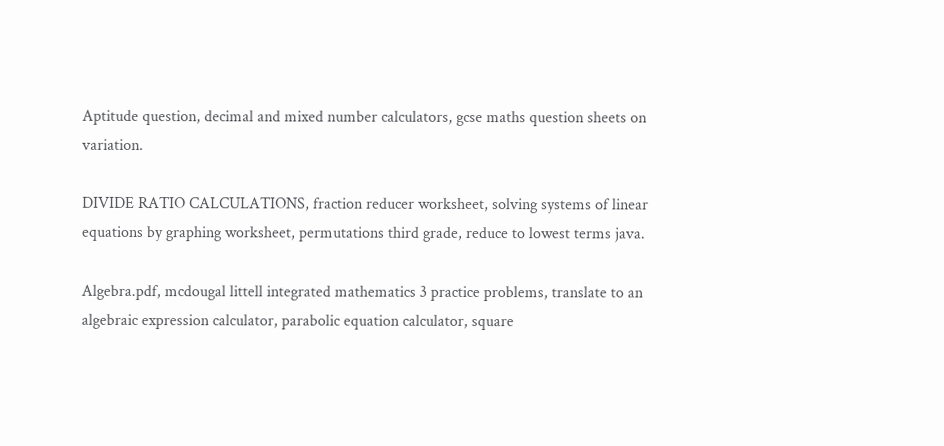Aptitude question, decimal and mixed number calculators, gcse maths question sheets on variation.

DIVIDE RATIO CALCULATIONS, fraction reducer worksheet, solving systems of linear equations by graphing worksheet, permutations third grade, reduce to lowest terms java.

Algebra.pdf, mcdougal littell integrated mathematics 3 practice problems, translate to an algebraic expression calculator, parabolic equation calculator, square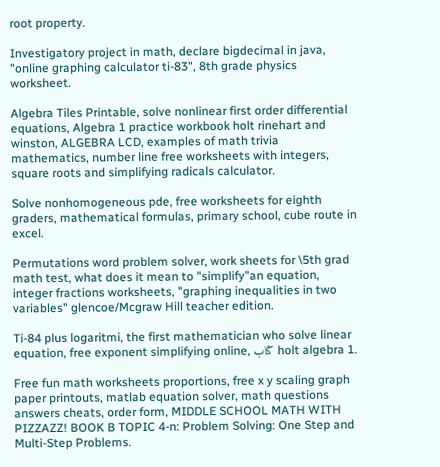root property.

Investigatory project in math, declare bigdecimal in java, "online graphing calculator ti-83", 8th grade physics worksheet.

Algebra Tiles Printable, solve nonlinear first order differential equations, Algebra 1 practice workbook holt rinehart and winston, ALGEBRA LCD, examples of math trivia mathematics, number line free worksheets with integers, square roots and simplifying radicals calculator.

Solve nonhomogeneous pde, free worksheets for eighth graders, mathematical formulas, primary school, cube route in excel.

Permutations word problem solver, work sheets for \5th grad math test, what does it mean to "simplify"an equation, integer fractions worksheets, "graphing inequalities in two variables" glencoe/Mcgraw Hill teacher edition.

Ti-84 plus logaritmi, the first mathematician who solve linear equation, free exponent simplifying online, كتاب holt algebra 1.

Free fun math worksheets proportions, free x y scaling graph paper printouts, matlab equation solver, math questions answers cheats, order form, MIDDLE SCHOOL MATH WITH PIZZAZZ! BOOK B TOPIC 4-n: Problem Solving: One Step and Multi-Step Problems.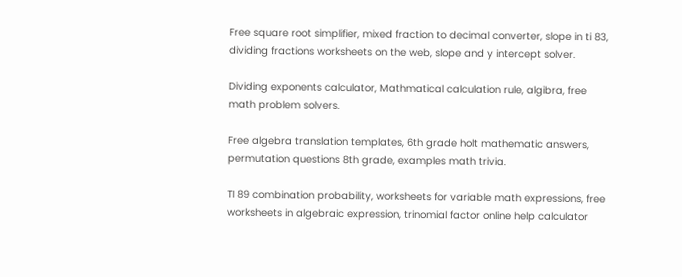Free square root simplifier, mixed fraction to decimal converter, slope in ti 83, dividing fractions worksheets on the web, slope and y intercept solver.

Dividing exponents calculator, Mathmatical calculation rule, algibra, free math problem solvers.

Free algebra translation templates, 6th grade holt mathematic answers, permutation questions 8th grade, examples math trivia.

TI 89 combination probability, worksheets for variable math expressions, free worksheets in algebraic expression, trinomial factor online help calculator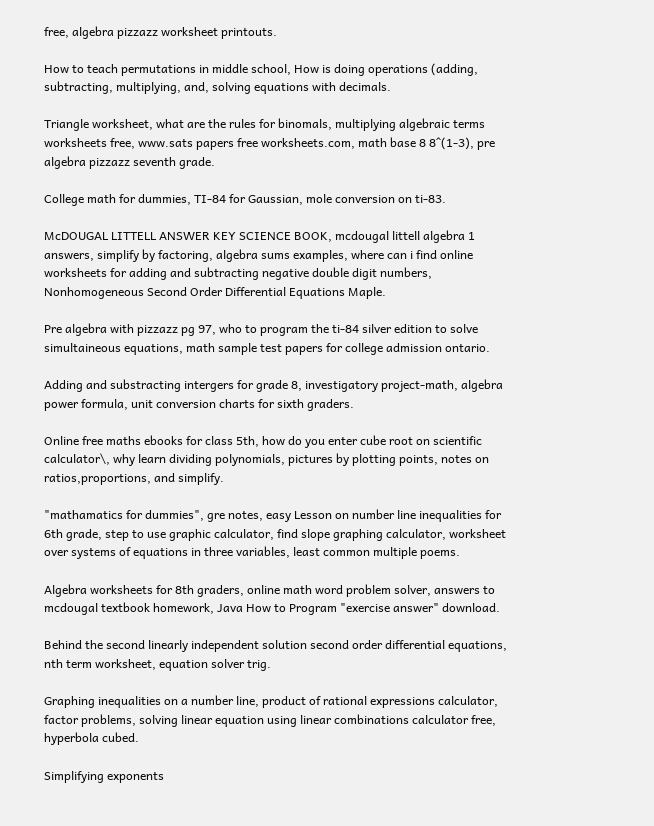free, algebra pizzazz worksheet printouts.

How to teach permutations in middle school, How is doing operations (adding, subtracting, multiplying, and, solving equations with decimals.

Triangle worksheet, what are the rules for binomals, multiplying algebraic terms worksheets free, www.sats papers free worksheets.com, math base 8 8^(1-3), pre algebra pizzazz seventh grade.

College math for dummies, TI-84 for Gaussian, mole conversion on ti-83.

McDOUGAL LITTELL ANSWER KEY SCIENCE BOOK, mcdougal littell algebra 1 answers, simplify by factoring, algebra sums examples, where can i find online worksheets for adding and subtracting negative double digit numbers, Nonhomogeneous Second Order Differential Equations Maple.

Pre algebra with pizzazz pg 97, who to program the ti-84 silver edition to solve simultaineous equations, math sample test papers for college admission ontario.

Adding and substracting intergers for grade 8, investigatory project-math, algebra power formula, unit conversion charts for sixth graders.

Online free maths ebooks for class 5th, how do you enter cube root on scientific calculator\, why learn dividing polynomials, pictures by plotting points, notes on ratios,proportions, and simplify.

"mathamatics for dummies", gre notes, easy Lesson on number line inequalities for 6th grade, step to use graphic calculator, find slope graphing calculator, worksheet over systems of equations in three variables, least common multiple poems.

Algebra worksheets for 8th graders, online math word problem solver, answers to mcdougal textbook homework, Java How to Program "exercise answer" download.

Behind the second linearly independent solution second order differential equations, nth term worksheet, equation solver trig.

Graphing inequalities on a number line, product of rational expressions calculator, factor problems, solving linear equation using linear combinations calculator free, hyperbola cubed.

Simplifying exponents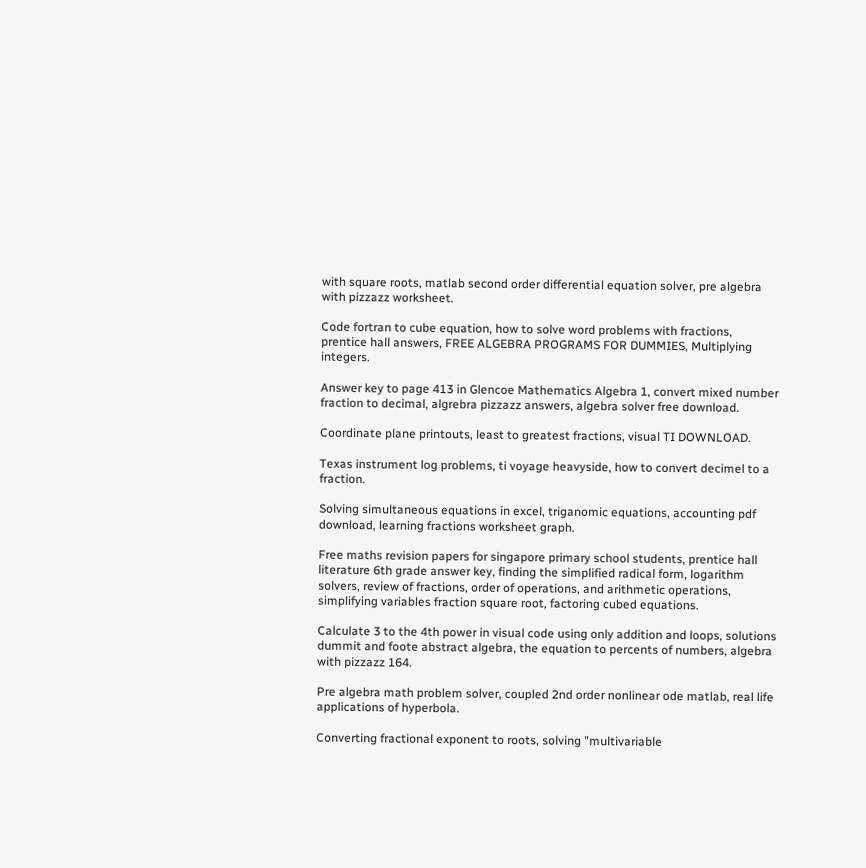with square roots, matlab second order differential equation solver, pre algebra with pizzazz worksheet.

Code fortran to cube equation, how to solve word problems with fractions, prentice hall answers, FREE ALGEBRA PROGRAMS FOR DUMMIES, Multiplying integers.

Answer key to page 413 in Glencoe Mathematics Algebra 1, convert mixed number fraction to decimal, algrebra pizzazz answers, algebra solver free download.

Coordinate plane printouts, least to greatest fractions, visual TI DOWNLOAD.

Texas instrument log problems, ti voyage heavyside, how to convert decimel to a fraction.

Solving simultaneous equations in excel, triganomic equations, accounting pdf download, learning fractions worksheet graph.

Free maths revision papers for singapore primary school students, prentice hall literature 6th grade answer key, finding the simplified radical form, logarithm solvers, review of fractions, order of operations, and arithmetic operations, simplifying variables fraction square root, factoring cubed equations.

Calculate 3 to the 4th power in visual code using only addition and loops, solutions dummit and foote abstract algebra, the equation to percents of numbers, algebra with pizzazz 164.

Pre algebra math problem solver, coupled 2nd order nonlinear ode matlab, real life applications of hyperbola.

Converting fractional exponent to roots, solving "multivariable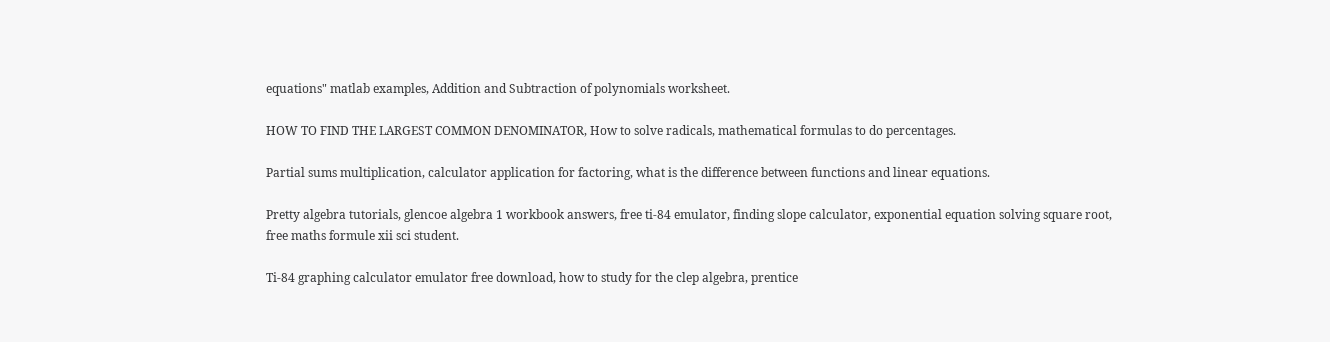equations" matlab examples, Addition and Subtraction of polynomials worksheet.

HOW TO FIND THE LARGEST COMMON DENOMINATOR, How to solve radicals, mathematical formulas to do percentages.

Partial sums multiplication, calculator application for factoring, what is the difference between functions and linear equations.

Pretty algebra tutorials, glencoe algebra 1 workbook answers, free ti-84 emulator, finding slope calculator, exponential equation solving square root, free maths formule xii sci student.

Ti-84 graphing calculator emulator free download, how to study for the clep algebra, prentice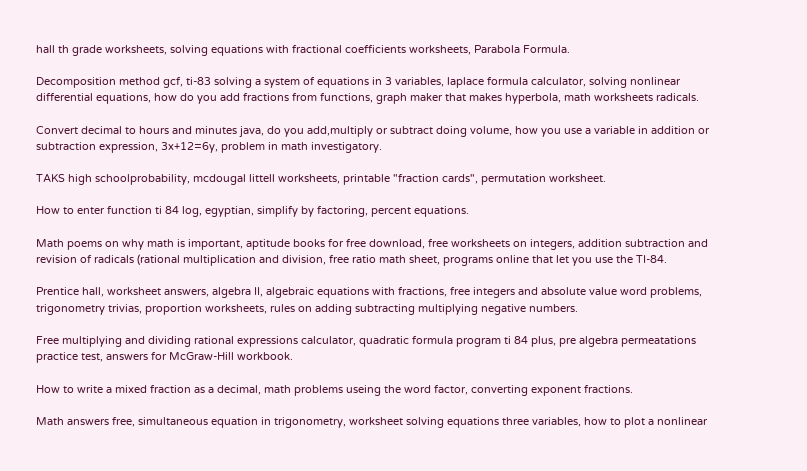hall th grade worksheets, solving equations with fractional coefficients worksheets, Parabola Formula.

Decomposition method gcf, ti-83 solving a system of equations in 3 variables, laplace formula calculator, solving nonlinear differential equations, how do you add fractions from functions, graph maker that makes hyperbola, math worksheets radicals.

Convert decimal to hours and minutes java, do you add,multiply or subtract doing volume, how you use a variable in addition or subtraction expression, 3x+12=6y, problem in math investigatory.

TAKS high schoolprobability, mcdougal littell worksheets, printable "fraction cards", permutation worksheet.

How to enter function ti 84 log, egyptian, simplify by factoring, percent equations.

Math poems on why math is important, aptitude books for free download, free worksheets on integers, addition subtraction and revision of radicals (rational multiplication and division, free ratio math sheet, programs online that let you use the TI-84.

Prentice hall, worksheet answers, algebra II, algebraic equations with fractions, free integers and absolute value word problems, trigonometry trivias, proportion worksheets, rules on adding subtracting multiplying negative numbers.

Free multiplying and dividing rational expressions calculator, quadratic formula program ti 84 plus, pre algebra permeatations practice test, answers for McGraw-Hill workbook.

How to write a mixed fraction as a decimal, math problems useing the word factor, converting exponent fractions.

Math answers free, simultaneous equation in trigonometry, worksheet solving equations three variables, how to plot a nonlinear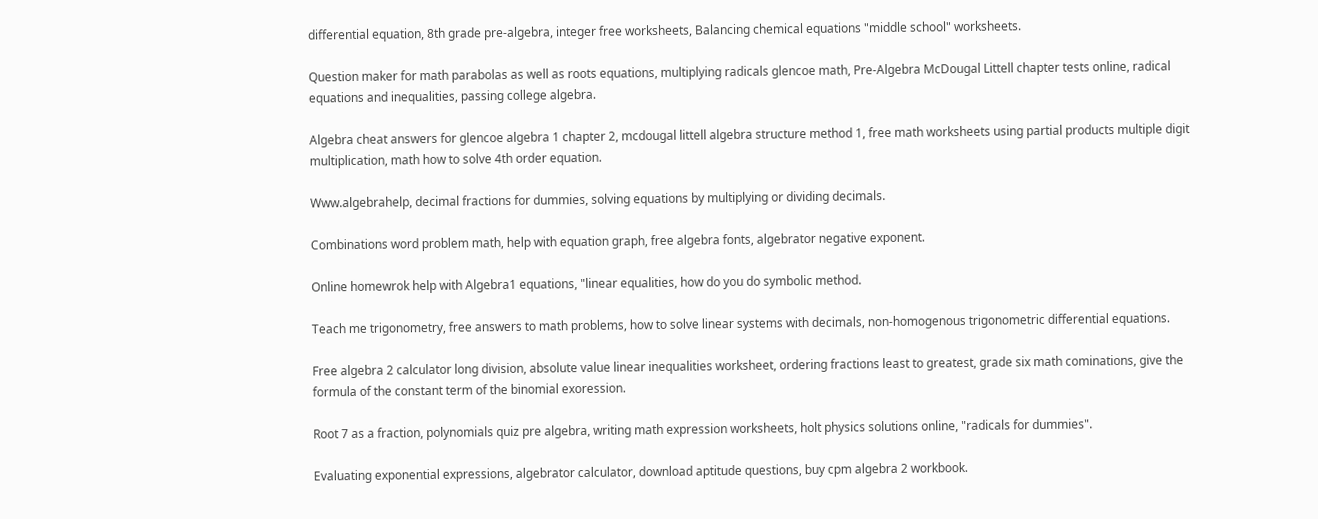differential equation, 8th grade pre-algebra, integer free worksheets, Balancing chemical equations "middle school" worksheets.

Question maker for math parabolas as well as roots equations, multiplying radicals glencoe math, Pre-Algebra McDougal Littell chapter tests online, radical equations and inequalities, passing college algebra.

Algebra cheat answers for glencoe algebra 1 chapter 2, mcdougal littell algebra structure method 1, free math worksheets using partial products multiple digit multiplication, math how to solve 4th order equation.

Www.algebrahelp, decimal fractions for dummies, solving equations by multiplying or dividing decimals.

Combinations word problem math, help with equation graph, free algebra fonts, algebrator negative exponent.

Online homewrok help with Algebra1 equations, "linear equalities, how do you do symbolic method.

Teach me trigonometry, free answers to math problems, how to solve linear systems with decimals, non-homogenous trigonometric differential equations.

Free algebra 2 calculator long division, absolute value linear inequalities worksheet, ordering fractions least to greatest, grade six math cominations, give the formula of the constant term of the binomial exoression.

Root 7 as a fraction, polynomials quiz pre algebra, writing math expression worksheets, holt physics solutions online, "radicals for dummies".

Evaluating exponential expressions, algebrator calculator, download aptitude questions, buy cpm algebra 2 workbook.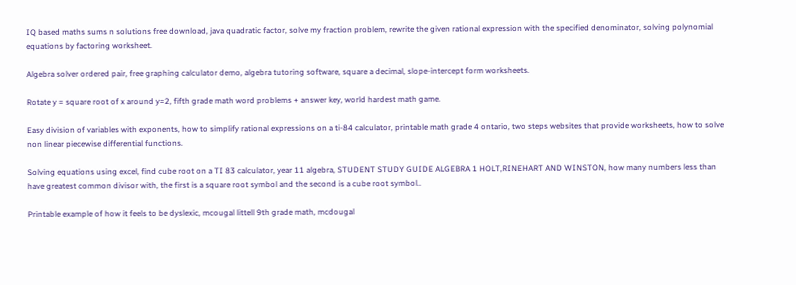IQ based maths sums n solutions free download, java quadratic factor, solve my fraction problem, rewrite the given rational expression with the specified denominator, solving polynomial equations by factoring worksheet.

Algebra solver ordered pair, free graphing calculator demo, algebra tutoring software, square a decimal, slope-intercept form worksheets.

Rotate y = square root of x around y=2, fifth grade math word problems + answer key, world hardest math game.

Easy division of variables with exponents, how to simplify rational expressions on a ti-84 calculator, printable math grade 4 ontario, two steps websites that provide worksheets, how to solve non linear piecewise differential functions.

Solving equations using excel, find cube root on a TI 83 calculator, year 11 algebra, STUDENT STUDY GUIDE ALGEBRA 1 HOLT,RINEHART AND WINSTON, how many numbers less than have greatest common divisor with, the first is a square root symbol and the second is a cube root symbol..

Printable example of how it feels to be dyslexic, mcougal littell 9th grade math, mcdougal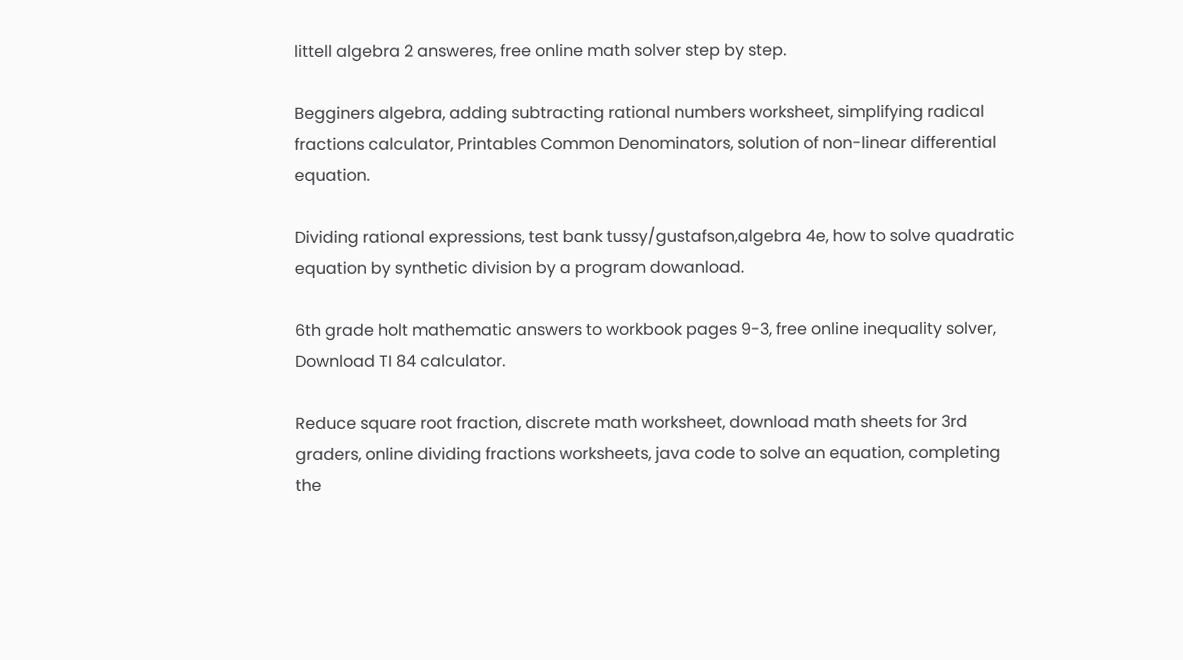littell algebra 2 answeres, free online math solver step by step.

Begginers algebra, adding subtracting rational numbers worksheet, simplifying radical fractions calculator, Printables Common Denominators, solution of non-linear differential equation.

Dividing rational expressions, test bank tussy/gustafson,algebra 4e, how to solve quadratic equation by synthetic division by a program dowanload.

6th grade holt mathematic answers to workbook pages 9-3, free online inequality solver, Download TI 84 calculator.

Reduce square root fraction, discrete math worksheet, download math sheets for 3rd graders, online dividing fractions worksheets, java code to solve an equation, completing the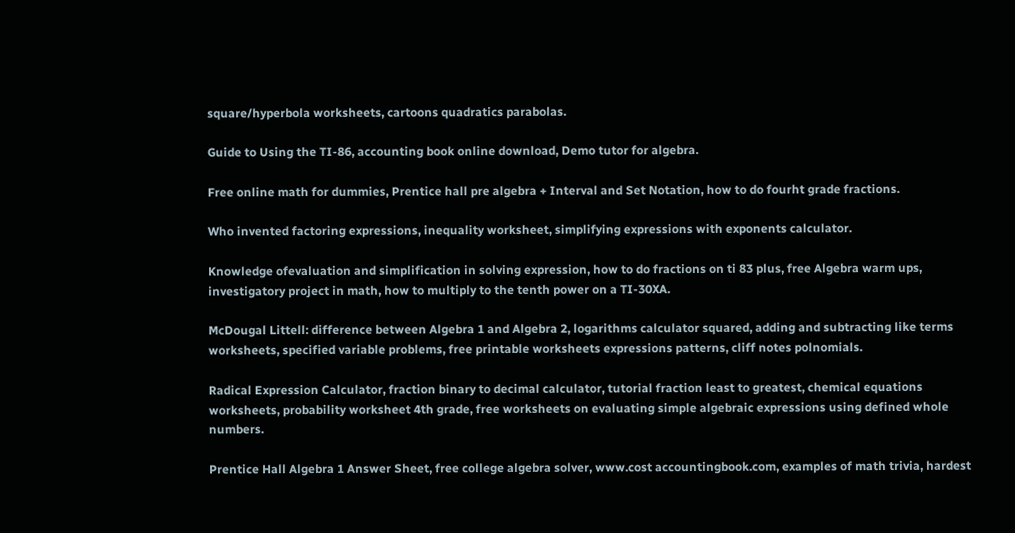square/hyperbola worksheets, cartoons quadratics parabolas.

Guide to Using the TI-86, accounting book online download, Demo tutor for algebra.

Free online math for dummies, Prentice hall pre algebra + Interval and Set Notation, how to do fourht grade fractions.

Who invented factoring expressions, inequality worksheet, simplifying expressions with exponents calculator.

Knowledge ofevaluation and simplification in solving expression, how to do fractions on ti 83 plus, free Algebra warm ups, investigatory project in math, how to multiply to the tenth power on a TI-30XA.

McDougal Littell: difference between Algebra 1 and Algebra 2, logarithms calculator squared, adding and subtracting like terms worksheets, specified variable problems, free printable worksheets expressions patterns, cliff notes polnomials.

Radical Expression Calculator, fraction binary to decimal calculator, tutorial fraction least to greatest, chemical equations worksheets, probability worksheet 4th grade, free worksheets on evaluating simple algebraic expressions using defined whole numbers.

Prentice Hall Algebra 1 Answer Sheet, free college algebra solver, www.cost accountingbook.com, examples of math trivia, hardest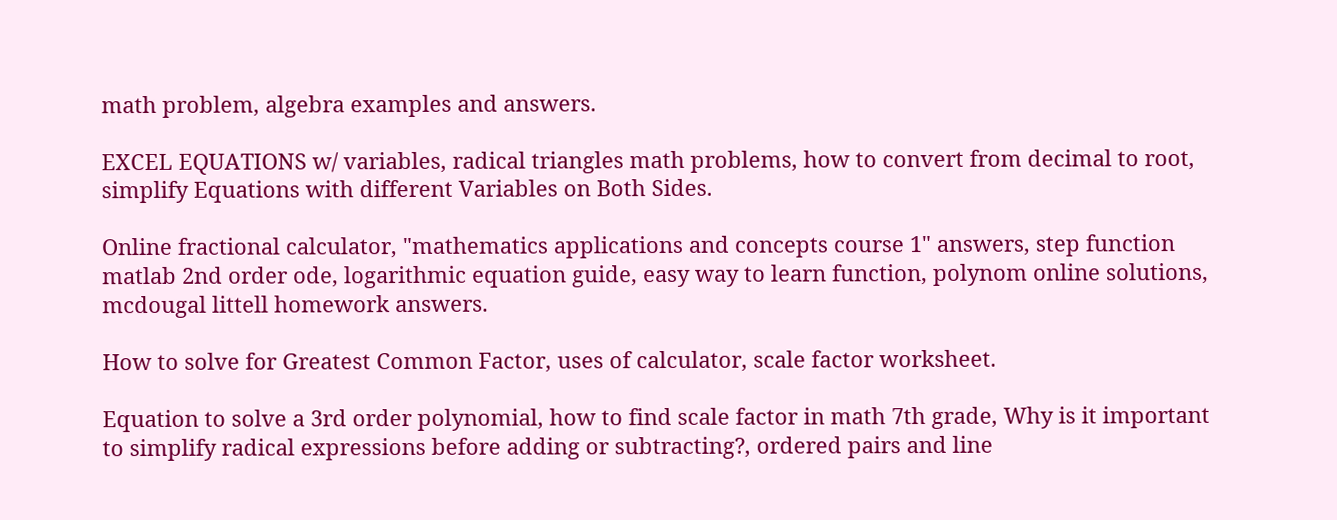math problem, algebra examples and answers.

EXCEL EQUATIONS w/ variables, radical triangles math problems, how to convert from decimal to root, simplify Equations with different Variables on Both Sides.

Online fractional calculator, "mathematics applications and concepts course 1" answers, step function matlab 2nd order ode, logarithmic equation guide, easy way to learn function, polynom online solutions, mcdougal littell homework answers.

How to solve for Greatest Common Factor, uses of calculator, scale factor worksheet.

Equation to solve a 3rd order polynomial, how to find scale factor in math 7th grade, Why is it important to simplify radical expressions before adding or subtracting?, ordered pairs and line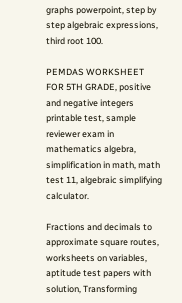graphs powerpoint, step by step algebraic expressions, third root 100.

PEMDAS WORKSHEET FOR 5TH GRADE, positive and negative integers printable test, sample reviewer exam in mathematics algebra, simplification in math, math test 11, algebraic simplifying calculator.

Fractions and decimals to approximate square routes, worksheets on variables, aptitude test papers with solution, Transforming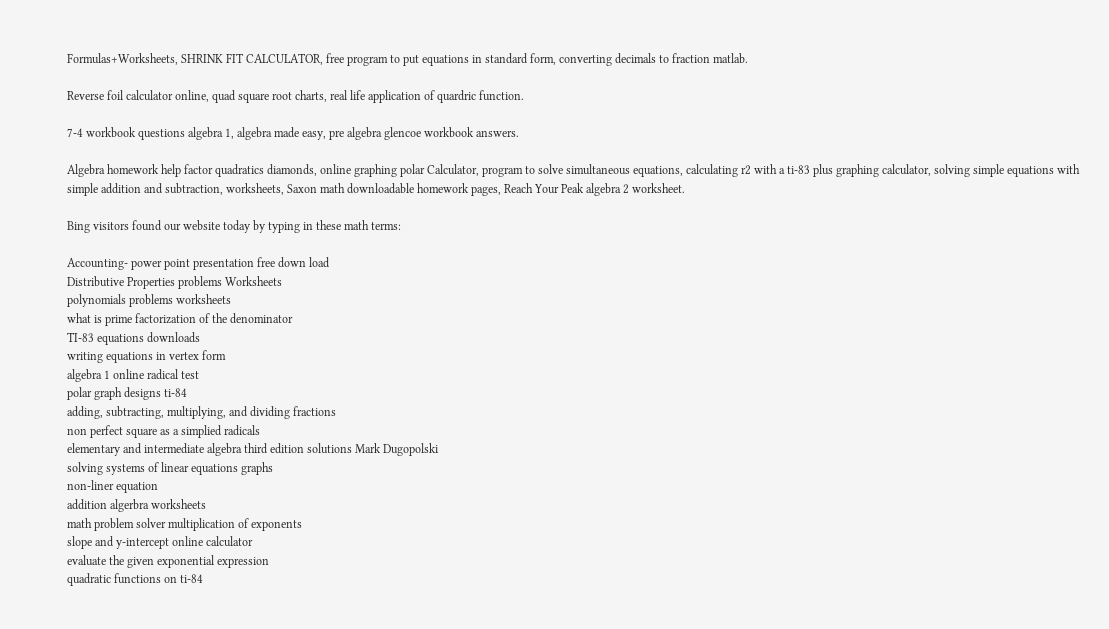Formulas+Worksheets, SHRINK FIT CALCULATOR, free program to put equations in standard form, converting decimals to fraction matlab.

Reverse foil calculator online, quad square root charts, real life application of quardric function.

7-4 workbook questions algebra 1, algebra made easy, pre algebra glencoe workbook answers.

Algebra homework help factor quadratics diamonds, online graphing polar Calculator, program to solve simultaneous equations, calculating r2 with a ti-83 plus graphing calculator, solving simple equations with simple addition and subtraction, worksheets, Saxon math downloadable homework pages, Reach Your Peak algebra 2 worksheet.

Bing visitors found our website today by typing in these math terms:

Accounting- power point presentation free down load
Distributive Properties problems Worksheets
polynomials problems worksheets
what is prime factorization of the denominator
TI-83 equations downloads
writing equations in vertex form
algebra 1 online radical test
polar graph designs ti-84
adding, subtracting, multiplying, and dividing fractions
non perfect square as a simplied radicals
elementary and intermediate algebra third edition solutions Mark Dugopolski
solving systems of linear equations graphs
non-liner equation
addition algerbra worksheets
math problem solver multiplication of exponents
slope and y-intercept online calculator
evaluate the given exponential expression
quadratic functions on ti-84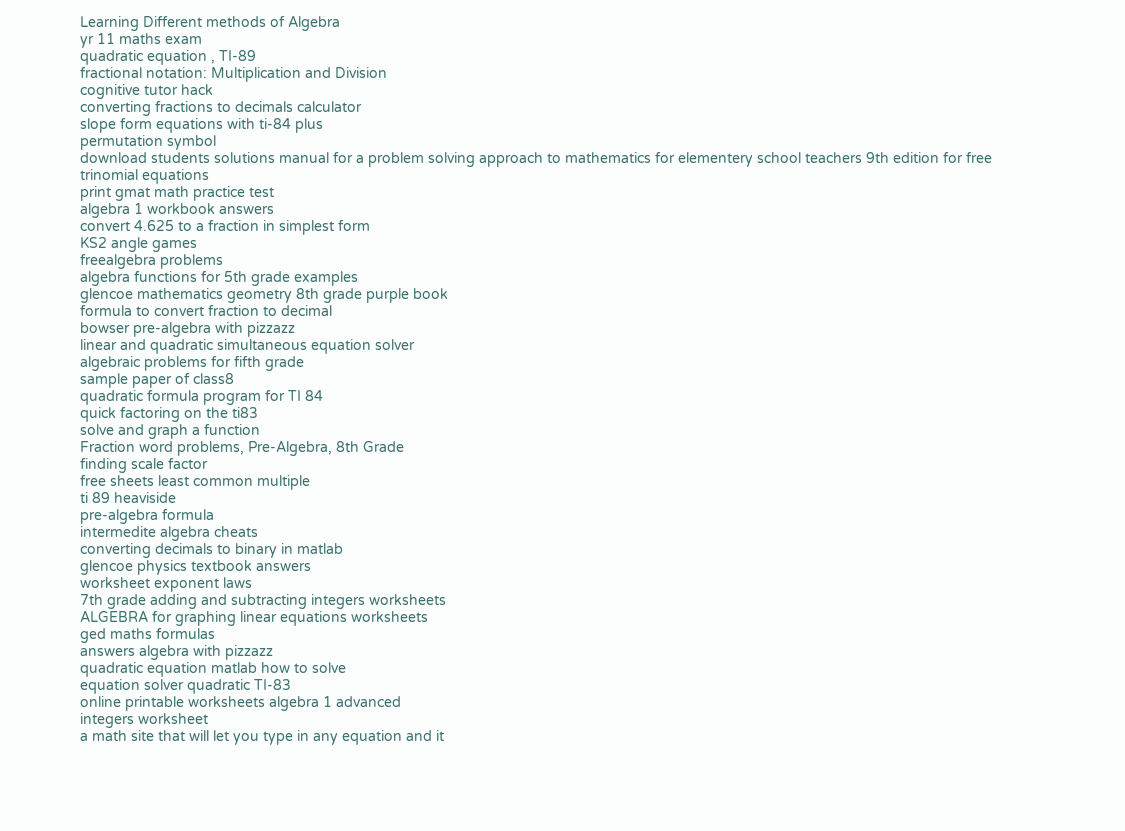Learning Different methods of Algebra
yr 11 maths exam
quadratic equation , TI-89
fractional notation: Multiplication and Division
cognitive tutor hack
converting fractions to decimals calculator
slope form equations with ti-84 plus
permutation symbol
download students solutions manual for a problem solving approach to mathematics for elementery school teachers 9th edition for free
trinomial equations
print gmat math practice test
algebra 1 workbook answers
convert 4.625 to a fraction in simplest form
KS2 angle games
freealgebra problems
algebra functions for 5th grade examples
glencoe mathematics geometry 8th grade purple book
formula to convert fraction to decimal
bowser pre-algebra with pizzazz
linear and quadratic simultaneous equation solver
algebraic problems for fifth grade
sample paper of class8
quadratic formula program for TI 84
quick factoring on the ti83
solve and graph a function
Fraction word problems, Pre-Algebra, 8th Grade
finding scale factor
free sheets least common multiple
ti 89 heaviside
pre-algebra formula
intermedite algebra cheats
converting decimals to binary in matlab
glencoe physics textbook answers
worksheet exponent laws
7th grade adding and subtracting integers worksheets
ALGEBRA for graphing linear equations worksheets
ged maths formulas
answers algebra with pizzazz
quadratic equation matlab how to solve
equation solver quadratic TI-83
online printable worksheets algebra 1 advanced
integers worksheet
a math site that will let you type in any equation and it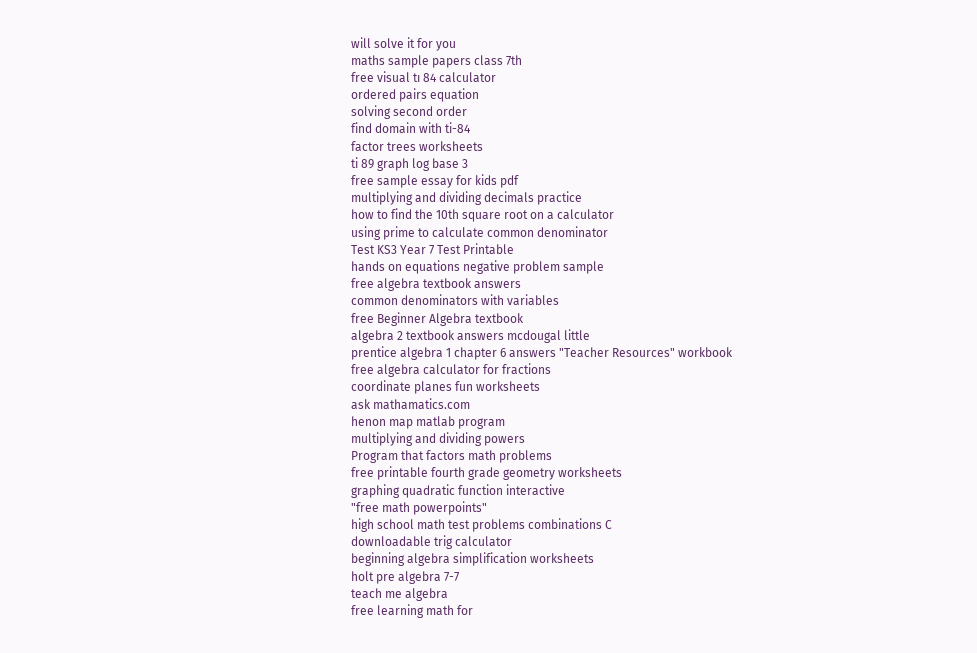will solve it for you
maths sample papers class 7th
free visual tı 84 calculator
ordered pairs equation
solving second order
find domain with ti-84
factor trees worksheets
ti 89 graph log base 3
free sample essay for kids pdf
multiplying and dividing decimals practice
how to find the 10th square root on a calculator
using prime to calculate common denominator
Test KS3 Year 7 Test Printable
hands on equations negative problem sample
free algebra textbook answers
common denominators with variables
free Beginner Algebra textbook
algebra 2 textbook answers mcdougal little
prentice algebra 1 chapter 6 answers "Teacher Resources" workbook
free algebra calculator for fractions
coordinate planes fun worksheets
ask mathamatics.com
henon map matlab program
multiplying and dividing powers
Program that factors math problems
free printable fourth grade geometry worksheets
graphing quadratic function interactive
"free math powerpoints"
high school math test problems combinations C
downloadable trig calculator
beginning algebra simplification worksheets
holt pre algebra 7-7
teach me algebra
free learning math for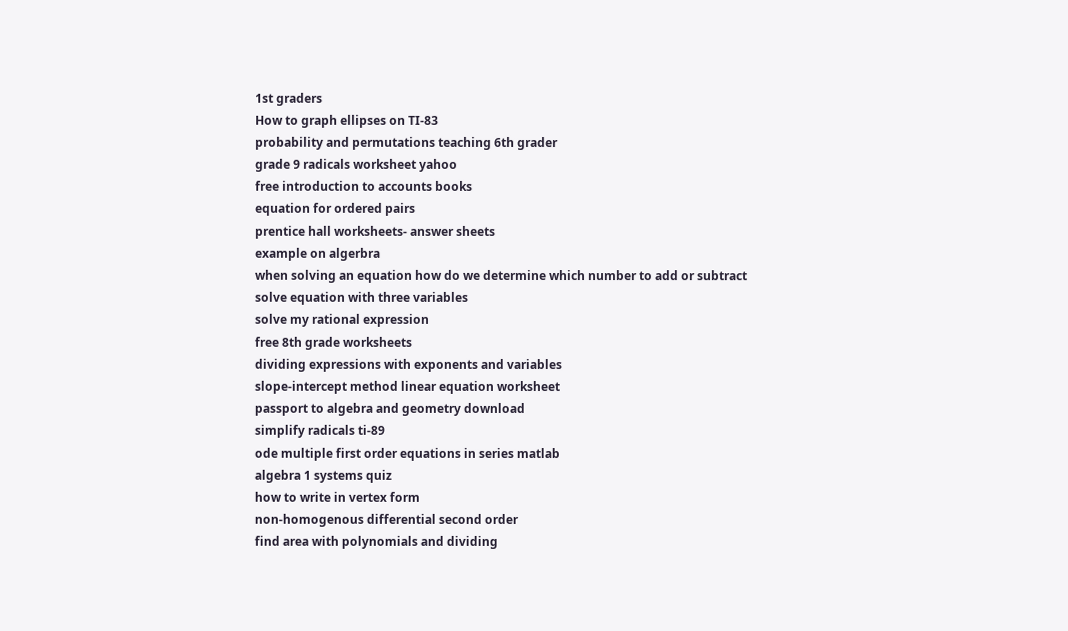1st graders
How to graph ellipses on TI-83
probability and permutations teaching 6th grader
grade 9 radicals worksheet yahoo
free introduction to accounts books
equation for ordered pairs
prentice hall worksheets- answer sheets
example on algerbra
when solving an equation how do we determine which number to add or subtract
solve equation with three variables
solve my rational expression
free 8th grade worksheets
dividing expressions with exponents and variables
slope-intercept method linear equation worksheet
passport to algebra and geometry download
simplify radicals ti-89
ode multiple first order equations in series matlab
algebra 1 systems quiz
how to write in vertex form
non-homogenous differential second order
find area with polynomials and dividing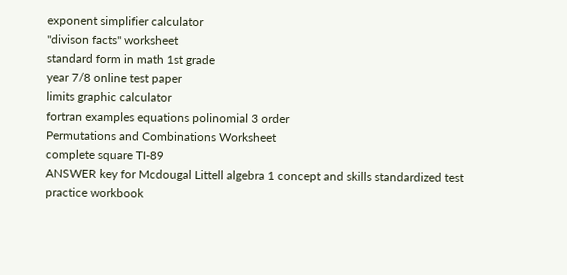exponent simplifier calculator
"divison facts" worksheet
standard form in math 1st grade
year 7/8 online test paper
limits graphic calculator
fortran examples equations polinomial 3 order
Permutations and Combinations Worksheet
complete square TI-89
ANSWER key for Mcdougal Littell algebra 1 concept and skills standardized test practice workbook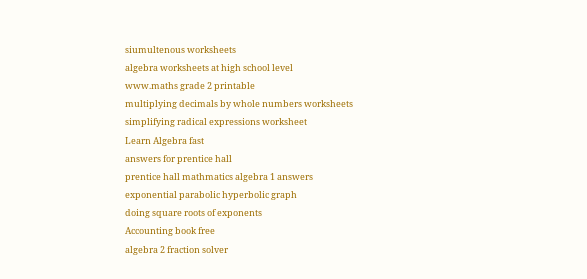siumultenous worksheets
algebra worksheets at high school level
www.maths grade 2 printable
multiplying decimals by whole numbers worksheets
simplifying radical expressions worksheet
Learn Algebra fast
answers for prentice hall
prentice hall mathmatics algebra 1 answers
exponential parabolic hyperbolic graph
doing square roots of exponents
Accounting book free
algebra 2 fraction solver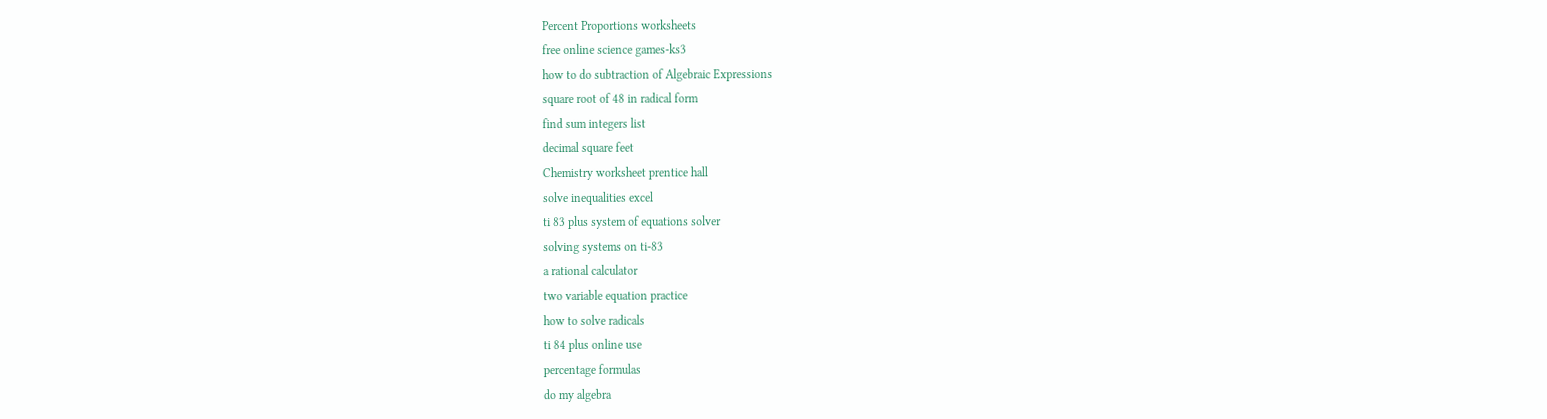Percent Proportions worksheets
free online science games-ks3
how to do subtraction of Algebraic Expressions
square root of 48 in radical form
find sum integers list
decimal square feet
Chemistry worksheet prentice hall
solve inequalities excel
ti 83 plus system of equations solver
solving systems on ti-83
a rational calculator
two variable equation practice
how to solve radicals
ti 84 plus online use
percentage formulas
do my algebra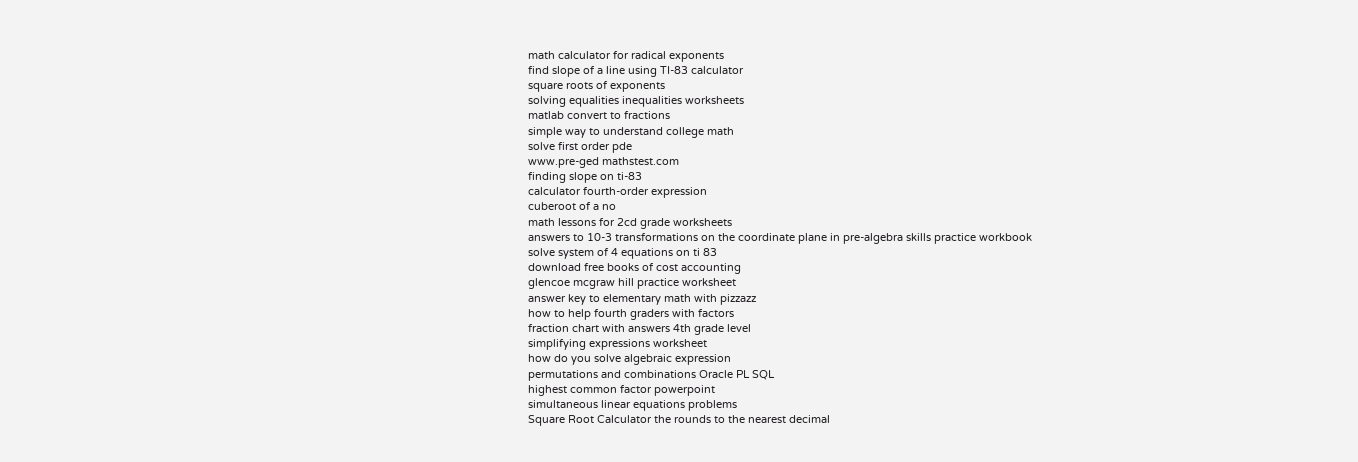math calculator for radical exponents
find slope of a line using TI-83 calculator
square roots of exponents
solving equalities inequalities worksheets
matlab convert to fractions
simple way to understand college math
solve first order pde
www.pre-ged mathstest.com
finding slope on ti-83
calculator fourth-order expression
cuberoot of a no
math lessons for 2cd grade worksheets
answers to 10-3 transformations on the coordinate plane in pre-algebra skills practice workbook
solve system of 4 equations on ti 83
download free books of cost accounting
glencoe mcgraw hill practice worksheet
answer key to elementary math with pizzazz
how to help fourth graders with factors
fraction chart with answers 4th grade level
simplifying expressions worksheet
how do you solve algebraic expression
permutations and combinations Oracle PL SQL
highest common factor powerpoint
simultaneous linear equations problems
Square Root Calculator the rounds to the nearest decimal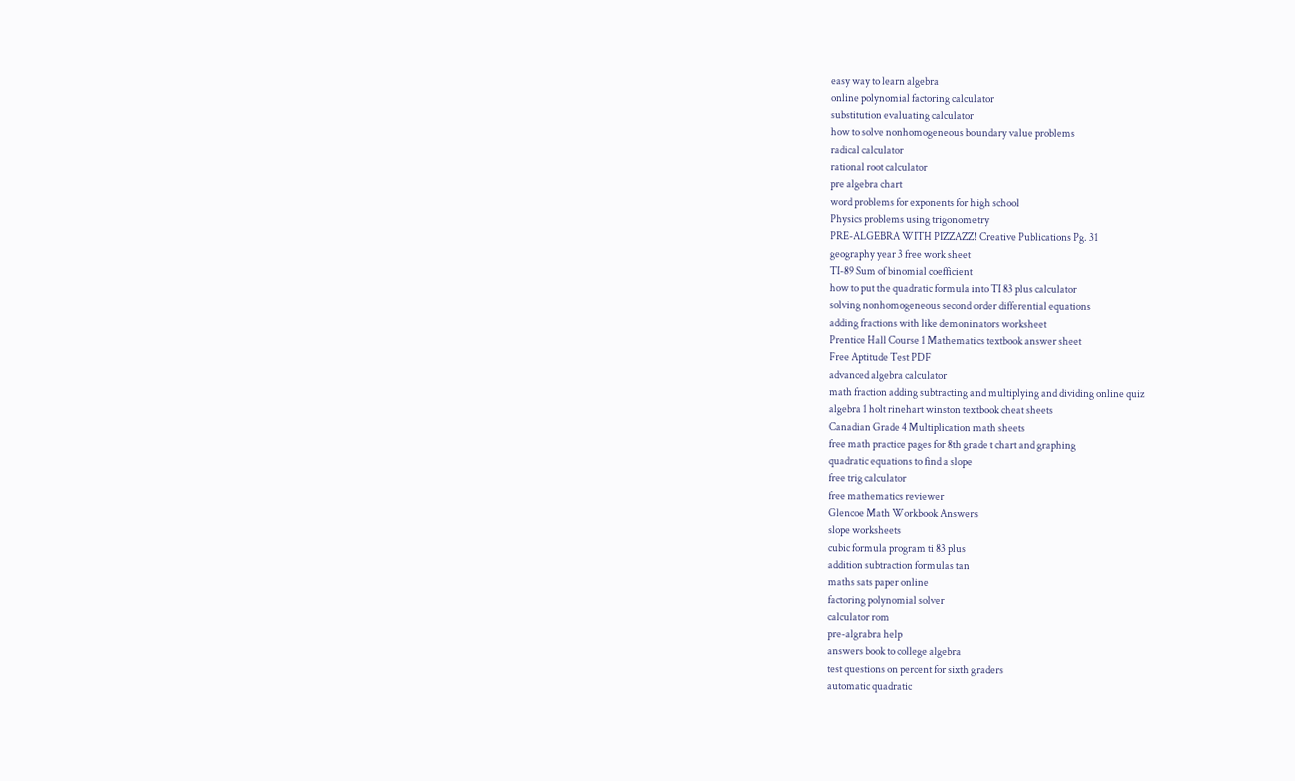easy way to learn algebra
online polynomial factoring calculator
substitution evaluating calculator
how to solve nonhomogeneous boundary value problems
radical calculator
rational root calculator
pre algebra chart
word problems for exponents for high school
Physics problems using trigonometry
PRE-ALGEBRA WITH PIZZAZZ! Creative Publications Pg. 31
geography year 3 free work sheet
TI-89 Sum of binomial coefficient
how to put the quadratic formula into TI 83 plus calculator
solving nonhomogeneous second order differential equations
adding fractions with like demoninators worksheet
Prentice Hall Course 1 Mathematics textbook answer sheet
Free Aptitude Test PDF
advanced algebra calculator
math fraction adding subtracting and multiplying and dividing online quiz
algebra 1 holt rinehart winston textbook cheat sheets
Canadian Grade 4 Multiplication math sheets
free math practice pages for 8th grade t chart and graphing
quadratic equations to find a slope
free trig calculator
free mathematics reviewer
Glencoe Math Workbook Answers
slope worksheets
cubic formula program ti 83 plus
addition subtraction formulas tan
maths sats paper online
factoring polynomial solver
calculator rom
pre-algrabra help
answers book to college algebra
test questions on percent for sixth graders
automatic quadratic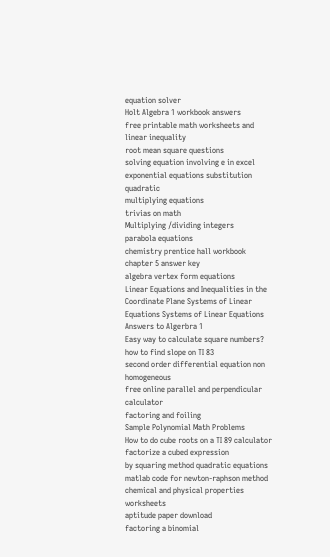equation solver
Holt Algebra 1 workbook answers
free printable math worksheets and linear inequality
root mean square questions
solving equation involving e in excel
exponential equations substitution quadratic
multiplying equations
trivias on math
Multiplying /dividing integers
parabola equations
chemistry prentice hall workbook chapter 5 answer key
algebra vertex form equations
Linear Equations and Inequalities in the Coordinate Plane Systems of Linear Equations Systems of Linear Equations
Answers to Algerbra 1
Easy way to calculate square numbers?
how to find slope on TI 83
second order differential equation non homogeneous
free online parallel and perpendicular calculator
factoring and foiling
Sample Polynomial Math Problems
How to do cube roots on a TI 89 calculator
factorize a cubed expression
by squaring method quadratic equations
matlab code for newton-raphson method
chemical and physical properties worksheets
aptitude paper download
factoring a binomial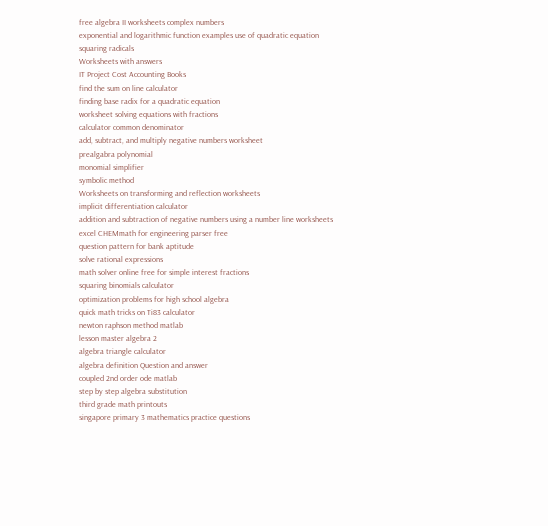free algebra II worksheets complex numbers
exponential and logarithmic function examples use of quadratic equation
squaring radicals
Worksheets with answers
IT Project Cost Accounting Books
find the sum on line calculator
finding base radix for a quadratic equation
worksheet solving equations with fractions
calculator common denominator
add, subtract, and multiply negative numbers worksheet
prealgabra polynomial
monomial simplifier
symbolic method
Worksheets on transforming and reflection worksheets
implicit differentiation calculator
addition and subtraction of negative numbers using a number line worksheets
excel CHEMmath for engineering parser free
question pattern for bank aptitude
solve rational expressions
math solver online free for simple interest fractions
squaring binomials calculator
optimization problems for high school algebra
quick math tricks on Ti83 calculator
newton raphson method matlab
lesson master algebra 2
algebra triangle calculator
algebra definition Question and answer
coupled 2nd order ode matlab
step by step algebra substitution
third grade math printouts
singapore primary 3 mathematics practice questions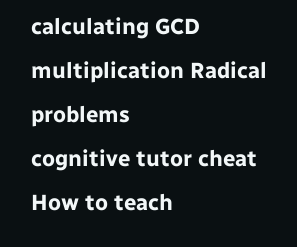calculating GCD
multiplication Radical problems
cognitive tutor cheat
How to teach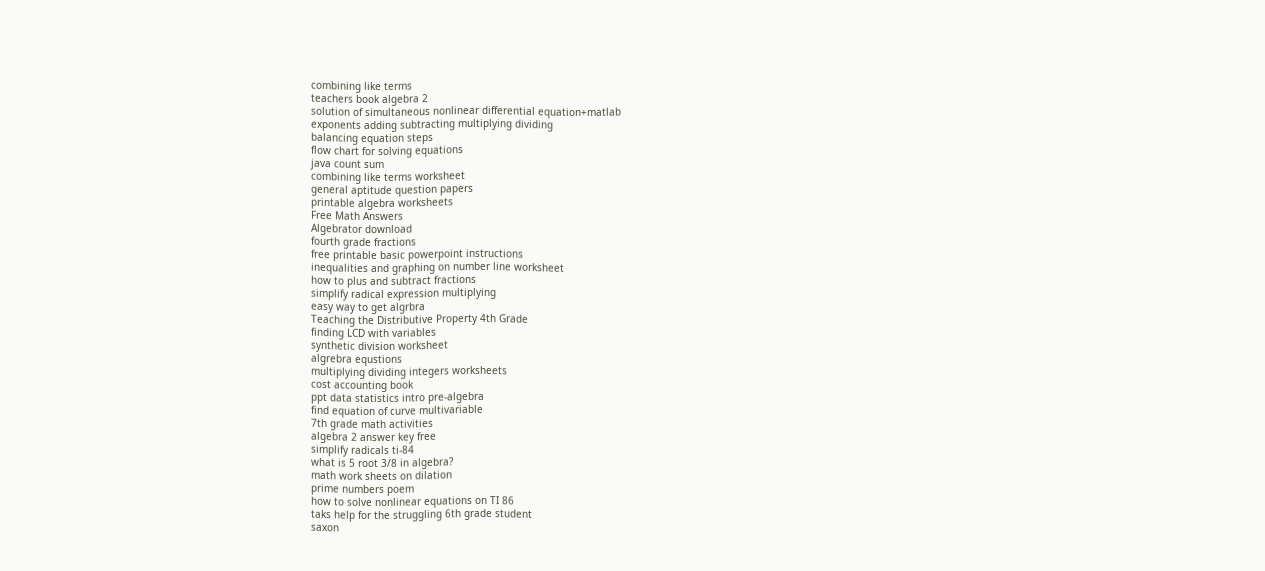combining like terms
teachers book algebra 2
solution of simultaneous nonlinear differential equation+matlab
exponents adding subtracting multiplying dividing
balancing equation steps
flow chart for solving equations
java count sum
combining like terms worksheet
general aptitude question papers
printable algebra worksheets
Free Math Answers
Algebrator download
fourth grade fractions
free printable basic powerpoint instructions
inequalities and graphing on number line worksheet
how to plus and subtract fractions
simplify radical expression multiplying
easy way to get algrbra
Teaching the Distributive Property 4th Grade
finding LCD with variables
synthetic division worksheet
algrebra equstions
multiplying dividing integers worksheets
cost accounting book
ppt data statistics intro pre-algebra
find equation of curve multivariable
7th grade math activities
algebra 2 answer key free
simplify radicals ti-84
what is 5 root 3/8 in algebra?
math work sheets on dilation
prime numbers poem
how to solve nonlinear equations on TI 86
taks help for the struggling 6th grade student
saxon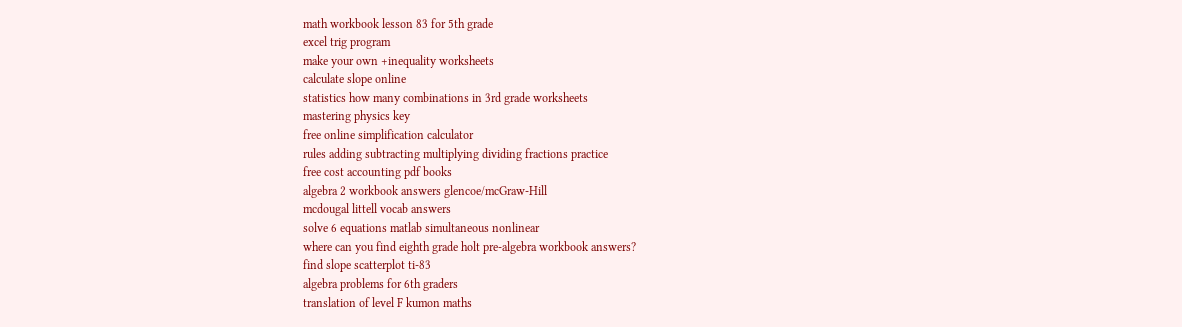math workbook lesson 83 for 5th grade
excel trig program
make your own +inequality worksheets
calculate slope online
statistics how many combinations in 3rd grade worksheets
mastering physics key
free online simplification calculator
rules adding subtracting multiplying dividing fractions practice
free cost accounting pdf books
algebra 2 workbook answers glencoe/mcGraw-Hill
mcdougal littell vocab answers
solve 6 equations matlab simultaneous nonlinear
where can you find eighth grade holt pre-algebra workbook answers?
find slope scatterplot ti-83
algebra problems for 6th graders
translation of level F kumon maths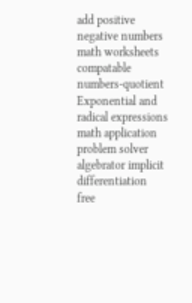add positive negative numbers math worksheets
compatable numbers-quotient
Exponential and radical expressions
math application problem solver
algebrator implicit differentiation
free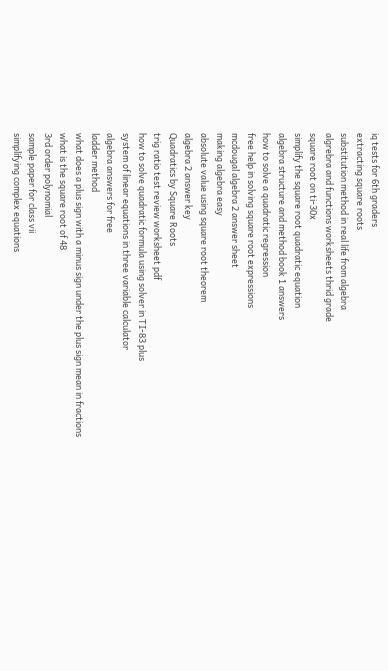iq tests for 6th graders
extracting square roots
substitution method in real life from algebra
algrebra and functions worksheets thrid grade
square root on ti-30x
simplify the square root quadratic equation
algebra structure and method book 1 answers
how to solve a quadratic regression
free help in solving square root expressions
mcdougal algebra 2 answer sheet
making algebra easy
absolute value using square root theorem
algebra 2 answer key
Quadratics by Square Roots
trig ratio test review worksheet pdf
how to solve quadratic formula using solver in TI-83 plus
system of linear equations in three variable calculator
algebra answers for free
ladder method
what does a plus sign with a minus sign under the plus sign mean in fractions
what is the square root of 48
3rd order polynomial
sample paper for class vii
simplifying complex equations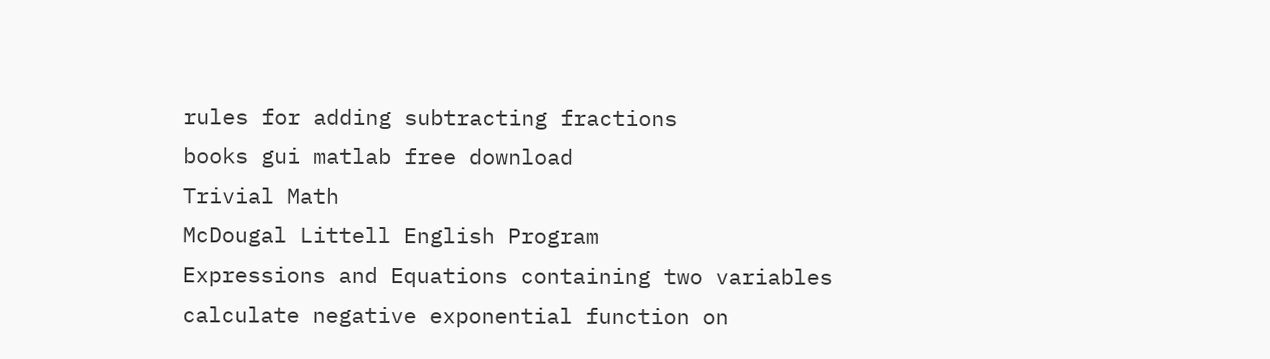rules for adding subtracting fractions
books gui matlab free download
Trivial Math
McDougal Littell English Program
Expressions and Equations containing two variables
calculate negative exponential function on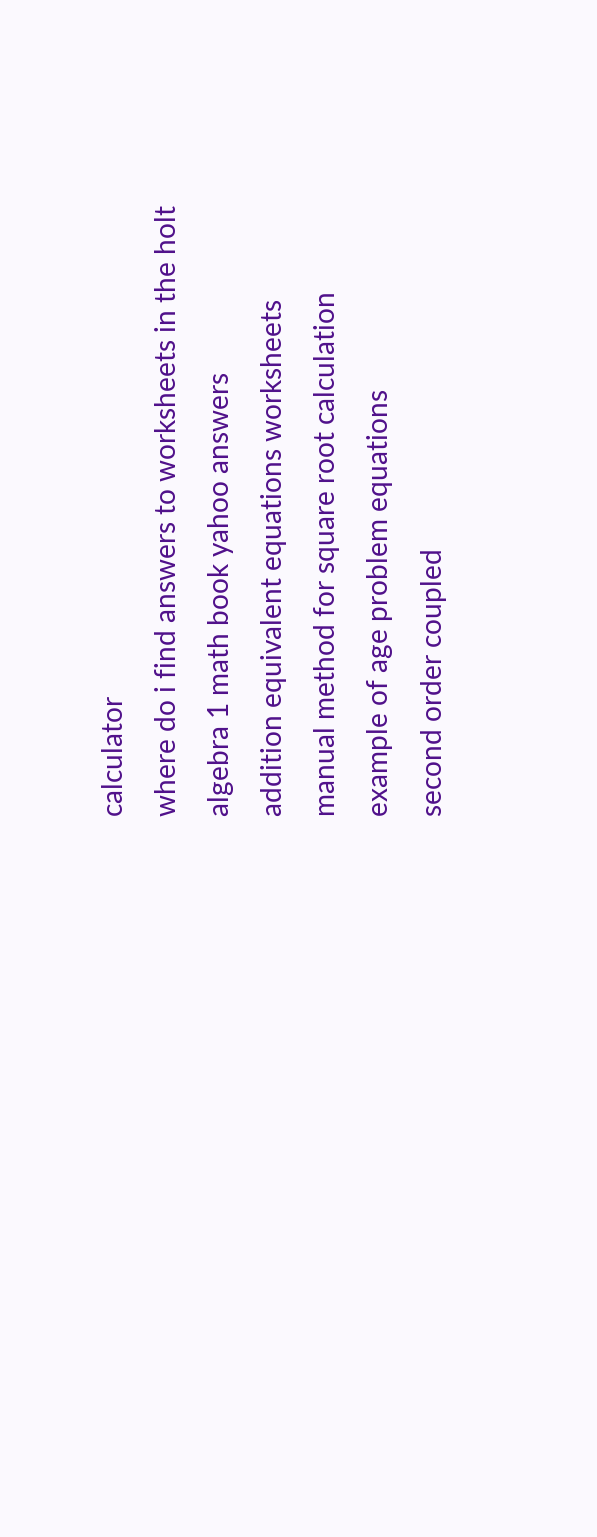calculator
where do i find answers to worksheets in the holt algebra 1 math book yahoo answers
addition equivalent equations worksheets
manual method for square root calculation
example of age problem equations
second order coupled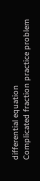differential equation
Complicated fraction practice problem